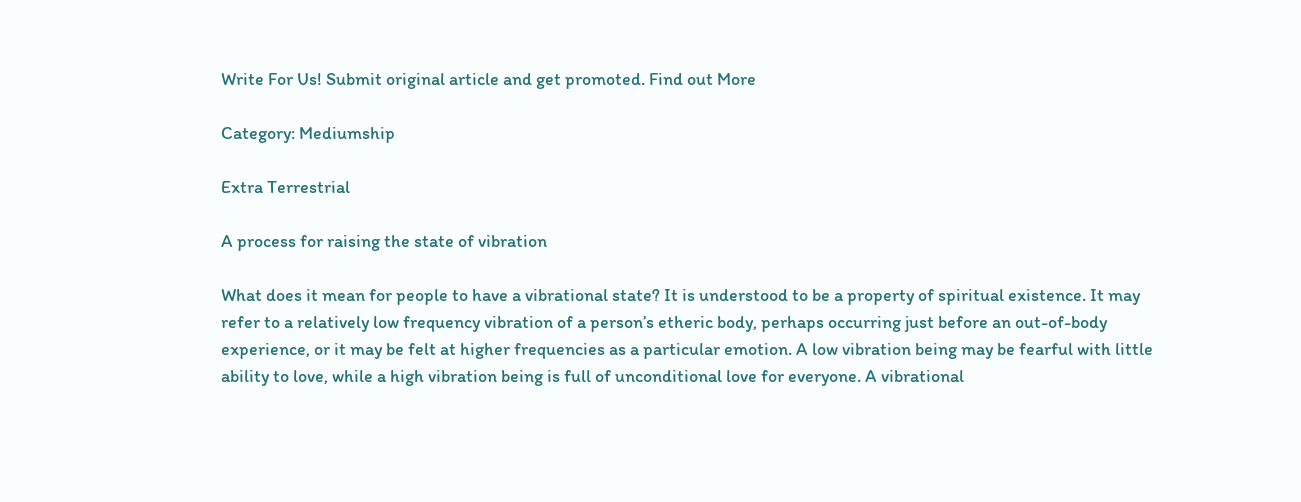Write For Us! Submit original article and get promoted. Find out More

Category: Mediumship

Extra Terrestrial

A process for raising the state of vibration

What does it mean for people to have a vibrational state? It is understood to be a property of spiritual existence. It may refer to a relatively low frequency vibration of a person’s etheric body, perhaps occurring just before an out-of-body  experience, or it may be felt at higher frequencies as a particular emotion. A low vibration being may be fearful with little ability to love, while a high vibration being is full of unconditional love for everyone. A vibrational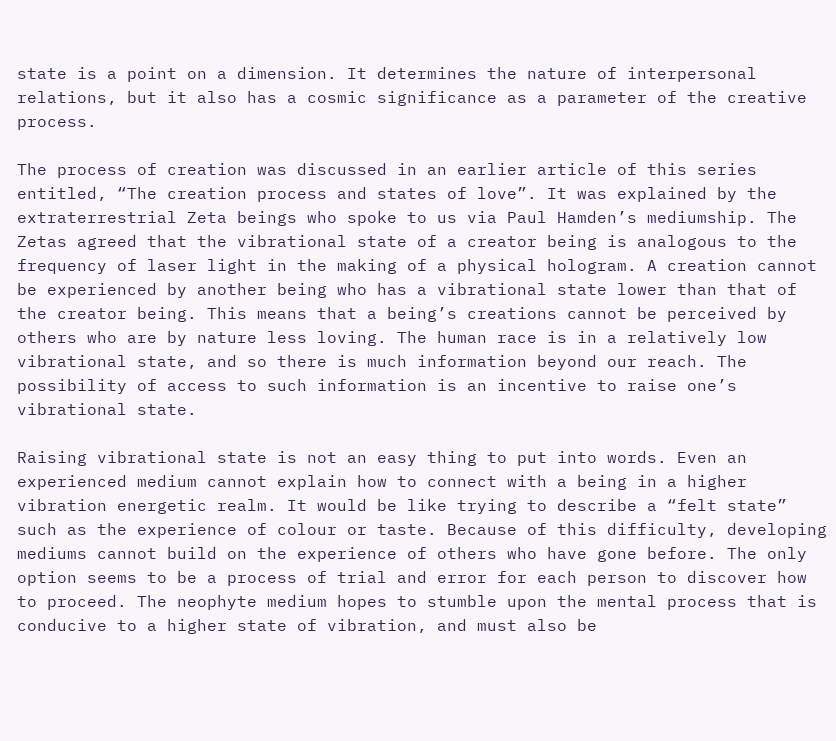state is a point on a dimension. It determines the nature of interpersonal relations, but it also has a cosmic significance as a parameter of the creative process.

The process of creation was discussed in an earlier article of this series entitled, “The creation process and states of love”. It was explained by the extraterrestrial Zeta beings who spoke to us via Paul Hamden’s mediumship. The Zetas agreed that the vibrational state of a creator being is analogous to the frequency of laser light in the making of a physical hologram. A creation cannot be experienced by another being who has a vibrational state lower than that of the creator being. This means that a being’s creations cannot be perceived by others who are by nature less loving. The human race is in a relatively low vibrational state, and so there is much information beyond our reach. The possibility of access to such information is an incentive to raise one’s vibrational state.

Raising vibrational state is not an easy thing to put into words. Even an experienced medium cannot explain how to connect with a being in a higher vibration energetic realm. It would be like trying to describe a “felt state” such as the experience of colour or taste. Because of this difficulty, developing mediums cannot build on the experience of others who have gone before. The only option seems to be a process of trial and error for each person to discover how to proceed. The neophyte medium hopes to stumble upon the mental process that is conducive to a higher state of vibration, and must also be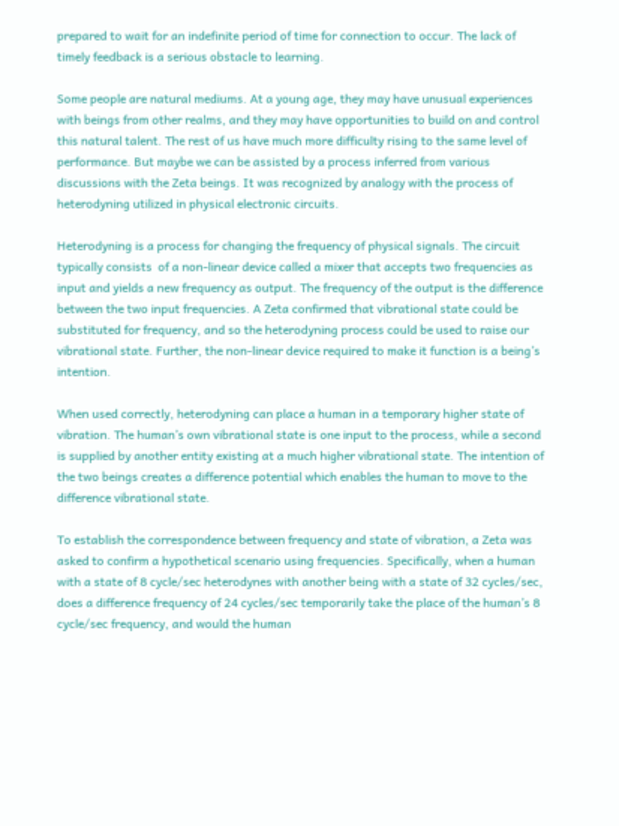prepared to wait for an indefinite period of time for connection to occur. The lack of timely feedback is a serious obstacle to learning.

Some people are natural mediums. At a young age, they may have unusual experiences with beings from other realms, and they may have opportunities to build on and control this natural talent. The rest of us have much more difficulty rising to the same level of performance. But maybe we can be assisted by a process inferred from various discussions with the Zeta beings. It was recognized by analogy with the process of heterodyning utilized in physical electronic circuits.

Heterodyning is a process for changing the frequency of physical signals. The circuit typically consists  of a non-linear device called a mixer that accepts two frequencies as input and yields a new frequency as output. The frequency of the output is the difference between the two input frequencies. A Zeta confirmed that vibrational state could be substituted for frequency, and so the heterodyning process could be used to raise our vibrational state. Further, the non-linear device required to make it function is a being’s intention.

When used correctly, heterodyning can place a human in a temporary higher state of vibration. The human’s own vibrational state is one input to the process, while a second is supplied by another entity existing at a much higher vibrational state. The intention of the two beings creates a difference potential which enables the human to move to the difference vibrational state.

To establish the correspondence between frequency and state of vibration, a Zeta was asked to confirm a hypothetical scenario using frequencies. Specifically, when a human with a state of 8 cycle/sec heterodynes with another being with a state of 32 cycles/sec, does a difference frequency of 24 cycles/sec temporarily take the place of the human’s 8 cycle/sec frequency, and would the human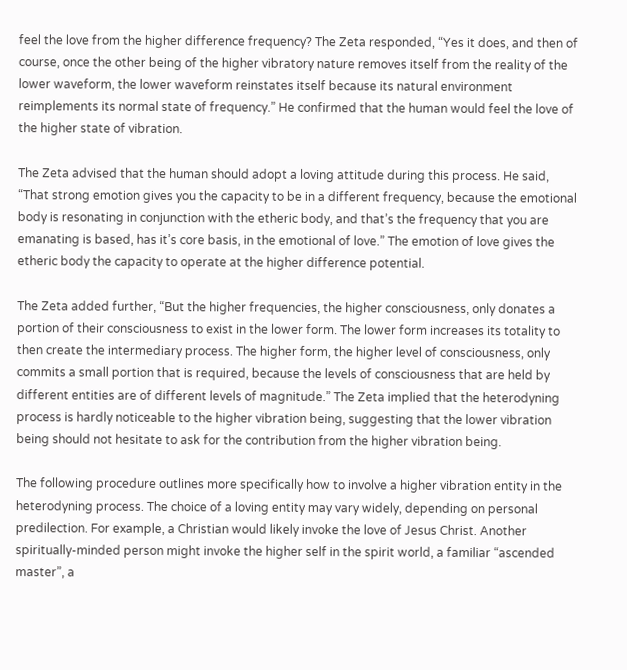feel the love from the higher difference frequency? The Zeta responded, “Yes it does, and then of course, once the other being of the higher vibratory nature removes itself from the reality of the lower waveform, the lower waveform reinstates itself because its natural environment reimplements its normal state of frequency.” He confirmed that the human would feel the love of the higher state of vibration.

The Zeta advised that the human should adopt a loving attitude during this process. He said, “That strong emotion gives you the capacity to be in a different frequency, because the emotional body is resonating in conjunction with the etheric body, and that’s the frequency that you are emanating is based, has it’s core basis, in the emotional of love.” The emotion of love gives the etheric body the capacity to operate at the higher difference potential.

The Zeta added further, “But the higher frequencies, the higher consciousness, only donates a portion of their consciousness to exist in the lower form. The lower form increases its totality to then create the intermediary process. The higher form, the higher level of consciousness, only commits a small portion that is required, because the levels of consciousness that are held by different entities are of different levels of magnitude.” The Zeta implied that the heterodyning process is hardly noticeable to the higher vibration being, suggesting that the lower vibration being should not hesitate to ask for the contribution from the higher vibration being.

The following procedure outlines more specifically how to involve a higher vibration entity in the heterodyning process. The choice of a loving entity may vary widely, depending on personal predilection. For example, a Christian would likely invoke the love of Jesus Christ. Another spiritually-minded person might invoke the higher self in the spirit world, a familiar “ascended master”, a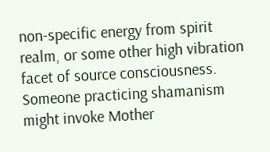non-specific energy from spirit realm, or some other high vibration facet of source consciousness. Someone practicing shamanism might invoke Mother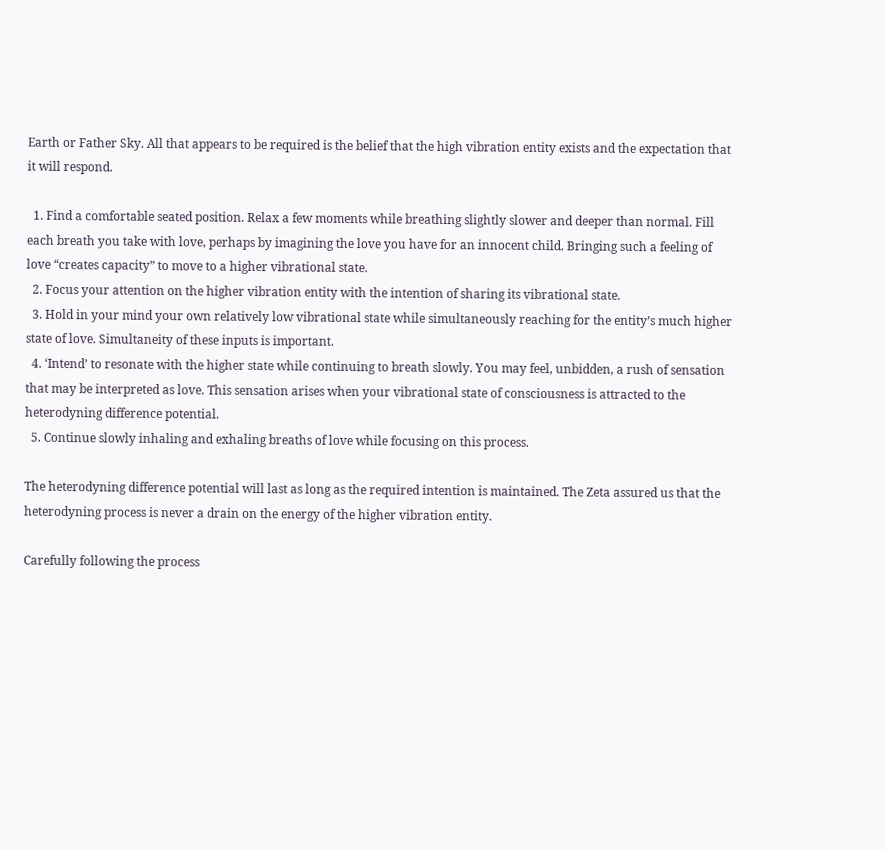Earth or Father Sky. All that appears to be required is the belief that the high vibration entity exists and the expectation that it will respond.

  1. Find a comfortable seated position. Relax a few moments while breathing slightly slower and deeper than normal. Fill each breath you take with love, perhaps by imagining the love you have for an innocent child. Bringing such a feeling of love “creates capacity” to move to a higher vibrational state.
  2. Focus your attention on the higher vibration entity with the intention of sharing its vibrational state.
  3. Hold in your mind your own relatively low vibrational state while simultaneously reaching for the entity’s much higher state of love. Simultaneity of these inputs is important.
  4. ‘Intend’ to resonate with the higher state while continuing to breath slowly. You may feel, unbidden, a rush of sensation that may be interpreted as love. This sensation arises when your vibrational state of consciousness is attracted to the heterodyning difference potential.
  5. Continue slowly inhaling and exhaling breaths of love while focusing on this process.

The heterodyning difference potential will last as long as the required intention is maintained. The Zeta assured us that the heterodyning process is never a drain on the energy of the higher vibration entity.

Carefully following the process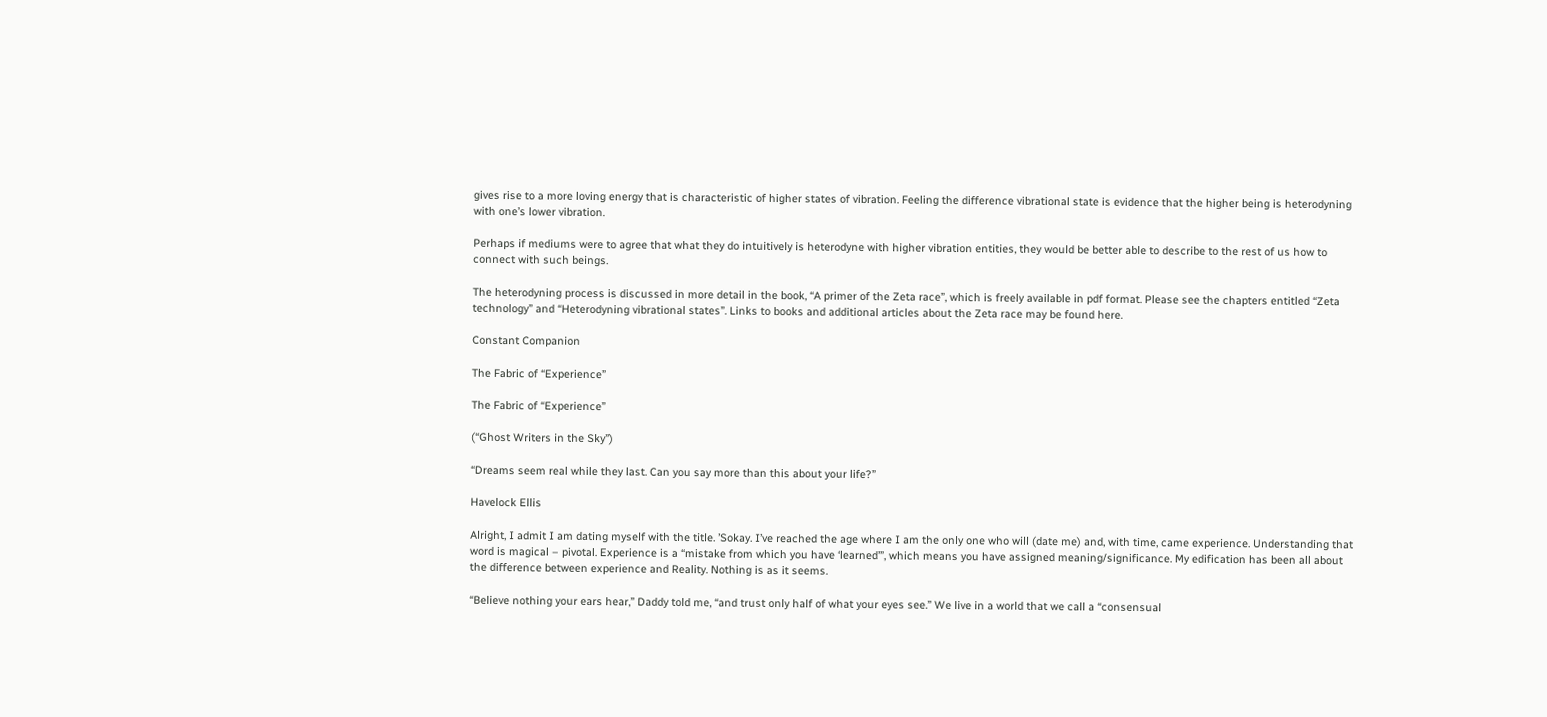gives rise to a more loving energy that is characteristic of higher states of vibration. Feeling the difference vibrational state is evidence that the higher being is heterodyning with one’s lower vibration.

Perhaps if mediums were to agree that what they do intuitively is heterodyne with higher vibration entities, they would be better able to describe to the rest of us how to connect with such beings.

The heterodyning process is discussed in more detail in the book, “A primer of the Zeta race”, which is freely available in pdf format. Please see the chapters entitled “Zeta technology” and “Heterodyning vibrational states”. Links to books and additional articles about the Zeta race may be found here.

Constant Companion

The Fabric of “Experience”

The Fabric of “Experience”

(“Ghost Writers in the Sky”)

“Dreams seem real while they last. Can you say more than this about your life?”

Havelock Ellis

Alright, I admit I am dating myself with the title. ’Sokay. I’ve reached the age where I am the only one who will (date me) and, with time, came experience. Understanding that word is magical – pivotal. Experience is a “mistake from which you have ‘learned’”, which means you have assigned meaning/significance. My edification has been all about the difference between experience and Reality. Nothing is as it seems.

“Believe nothing your ears hear,” Daddy told me, “and trust only half of what your eyes see.” We live in a world that we call a “consensual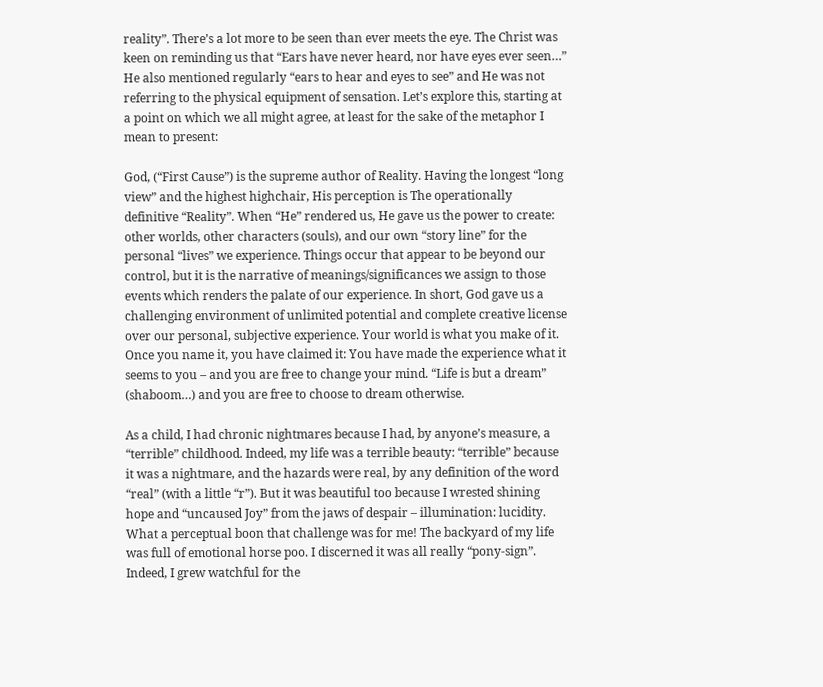reality”. There’s a lot more to be seen than ever meets the eye. The Christ was keen on reminding us that “Ears have never heard, nor have eyes ever seen…” He also mentioned regularly “ears to hear and eyes to see” and He was not referring to the physical equipment of sensation. Let’s explore this, starting at a point on which we all might agree, at least for the sake of the metaphor I mean to present:

God, (“First Cause”) is the supreme author of Reality. Having the longest “long view” and the highest highchair, His perception is The operationally definitive “Reality”. When “He” rendered us, He gave us the power to create: other worlds, other characters (souls), and our own “story line” for the personal “lives” we experience. Things occur that appear to be beyond our control, but it is the narrative of meanings/significances we assign to those events which renders the palate of our experience. In short, God gave us a challenging environment of unlimited potential and complete creative license over our personal, subjective experience. Your world is what you make of it. Once you name it, you have claimed it: You have made the experience what it seems to you – and you are free to change your mind. “Life is but a dream” (shaboom…) and you are free to choose to dream otherwise.

As a child, I had chronic nightmares because I had, by anyone’s measure, a “terrible” childhood. Indeed, my life was a terrible beauty: “terrible” because it was a nightmare, and the hazards were real, by any definition of the word “real” (with a little “r”). But it was beautiful too because I wrested shining hope and “uncaused Joy” from the jaws of despair – illumination: lucidity. What a perceptual boon that challenge was for me! The backyard of my life was full of emotional horse poo. I discerned it was all really “pony-sign”. Indeed, I grew watchful for the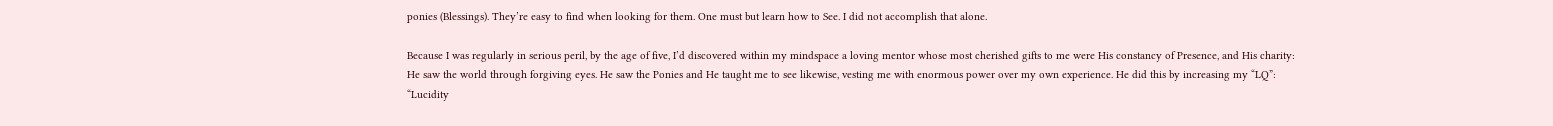ponies (Blessings). They’re easy to find when looking for them. One must but learn how to See. I did not accomplish that alone.

Because I was regularly in serious peril, by the age of five, I’d discovered within my mindspace a loving mentor whose most cherished gifts to me were His constancy of Presence, and His charity: He saw the world through forgiving eyes. He saw the Ponies and He taught me to see likewise, vesting me with enormous power over my own experience. He did this by increasing my “LQ”: “Lucidity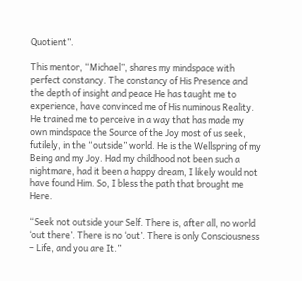Quotient”.

This mentor, “Michael”, shares my mindspace with perfect constancy. The constancy of His Presence and the depth of insight and peace He has taught me to experience, have convinced me of His numinous Reality. He trained me to perceive in a way that has made my own mindspace the Source of the Joy most of us seek, futilely, in the “outside” world. He is the Wellspring of my Being and my Joy. Had my childhood not been such a nightmare, had it been a happy dream, I likely would not have found Him. So, I bless the path that brought me Here.

“Seek not outside your Self. There is, after all, no world ‘out there’. There is no ‘out’. There is only Consciousness – Life, and you are It.”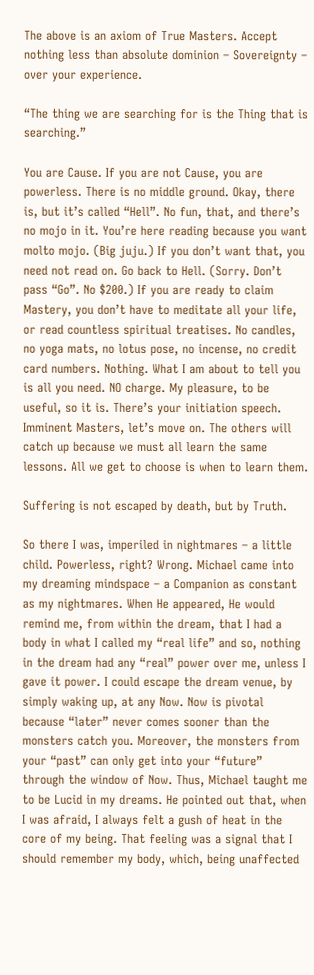The above is an axiom of True Masters. Accept nothing less than absolute dominion – Sovereignty – over your experience.

“The thing we are searching for is the Thing that is searching.”

You are Cause. If you are not Cause, you are powerless. There is no middle ground. Okay, there is, but it’s called “Hell”. No fun, that, and there’s no mojo in it. You’re here reading because you want molto mojo. (Big juju.) If you don’t want that, you need not read on. Go back to Hell. (Sorry. Don’t pass “Go”. No $200.) If you are ready to claim Mastery, you don’t have to meditate all your life, or read countless spiritual treatises. No candles, no yoga mats, no lotus pose, no incense, no credit card numbers. Nothing. What I am about to tell you is all you need. NO charge. My pleasure, to be useful, so it is. There’s your initiation speech. Imminent Masters, let’s move on. The others will catch up because we must all learn the same lessons. All we get to choose is when to learn them.

Suffering is not escaped by death, but by Truth.

So there I was, imperiled in nightmares – a little child. Powerless, right? Wrong. Michael came into my dreaming mindspace – a Companion as constant as my nightmares. When He appeared, He would remind me, from within the dream, that I had a body in what I called my “real life” and so, nothing in the dream had any “real” power over me, unless I gave it power. I could escape the dream venue, by simply waking up, at any Now. Now is pivotal because “later” never comes sooner than the monsters catch you. Moreover, the monsters from your “past” can only get into your “future” through the window of Now. Thus, Michael taught me to be Lucid in my dreams. He pointed out that, when I was afraid, I always felt a gush of heat in the core of my being. That feeling was a signal that I should remember my body, which, being unaffected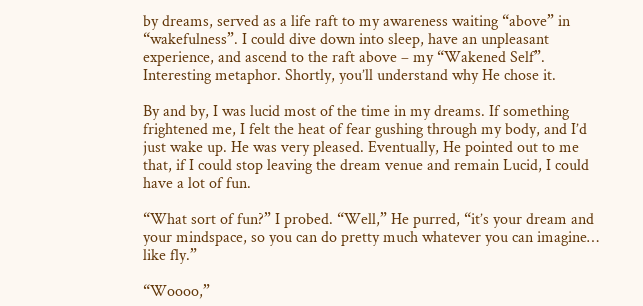by dreams, served as a life raft to my awareness waiting “above” in “wakefulness”. I could dive down into sleep, have an unpleasant experience, and ascend to the raft above – my “Wakened Self”. Interesting metaphor. Shortly, you’ll understand why He chose it.

By and by, I was lucid most of the time in my dreams. If something frightened me, I felt the heat of fear gushing through my body, and I’d just wake up. He was very pleased. Eventually, He pointed out to me that, if I could stop leaving the dream venue and remain Lucid, I could have a lot of fun.

“What sort of fun?” I probed. “Well,” He purred, “it’s your dream and your mindspace, so you can do pretty much whatever you can imagine… like fly.”

“Woooo,”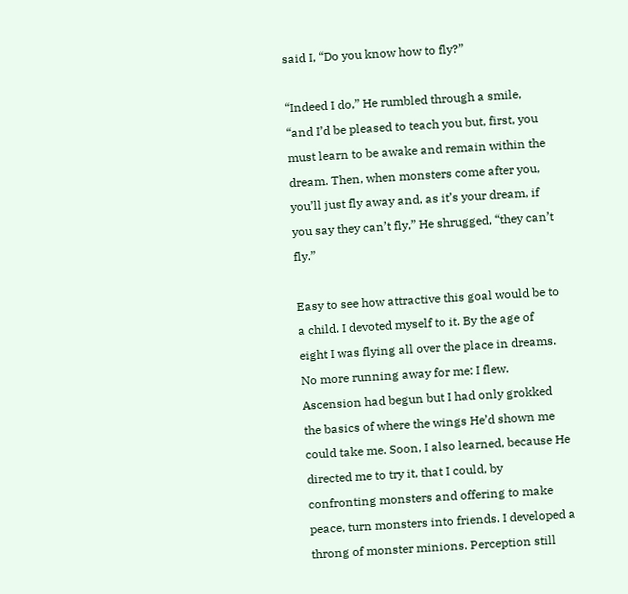said I, “Do you know how to fly?”

“Indeed I do,” He rumbled through a smile, “and I’d be pleased to teach you but, first, you must learn to be awake and remain within the dream. Then, when monsters come after you, you’ll just fly away and, as it’s your dream, if you say they can’t fly,” He shrugged, “they can’t fly.”

Easy to see how attractive this goal would be to a child. I devoted myself to it. By the age of eight I was flying all over the place in dreams. No more running away for me: I flew. Ascension had begun but I had only grokked the basics of where the wings He’d shown me could take me. Soon, I also learned, because He directed me to try it, that I could, by confronting monsters and offering to make peace, turn monsters into friends. I developed a throng of monster minions. Perception still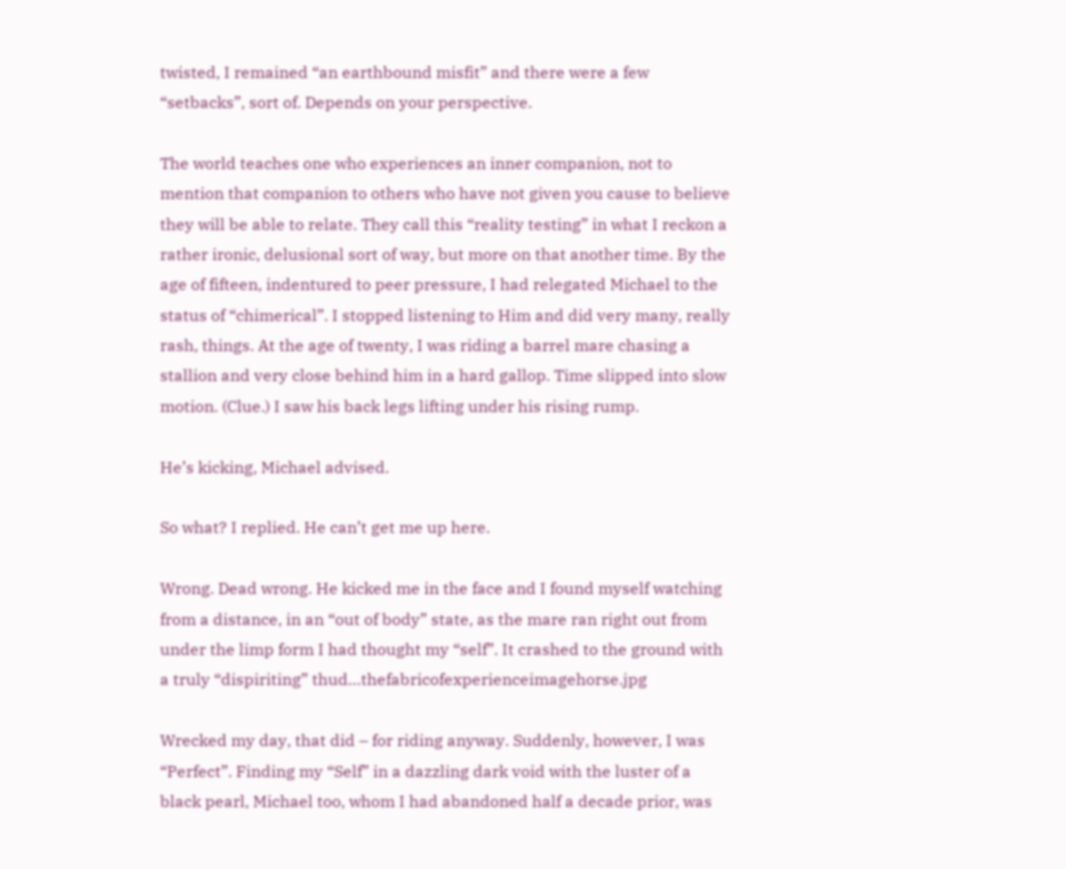twisted, I remained “an earthbound misfit” and there were a few “setbacks”, sort of. Depends on your perspective.

The world teaches one who experiences an inner companion, not to mention that companion to others who have not given you cause to believe they will be able to relate. They call this “reality testing” in what I reckon a rather ironic, delusional sort of way, but more on that another time. By the age of fifteen, indentured to peer pressure, I had relegated Michael to the status of “chimerical”. I stopped listening to Him and did very many, really rash, things. At the age of twenty, I was riding a barrel mare chasing a stallion and very close behind him in a hard gallop. Time slipped into slow motion. (Clue.) I saw his back legs lifting under his rising rump.

He’s kicking, Michael advised.

So what? I replied. He can’t get me up here.

Wrong. Dead wrong. He kicked me in the face and I found myself watching from a distance, in an “out of body” state, as the mare ran right out from under the limp form I had thought my “self”. It crashed to the ground with a truly “dispiriting” thud…thefabricofexperienceimagehorse.jpg

Wrecked my day, that did – for riding anyway. Suddenly, however, I was “Perfect”. Finding my “Self” in a dazzling dark void with the luster of a black pearl, Michael too, whom I had abandoned half a decade prior, was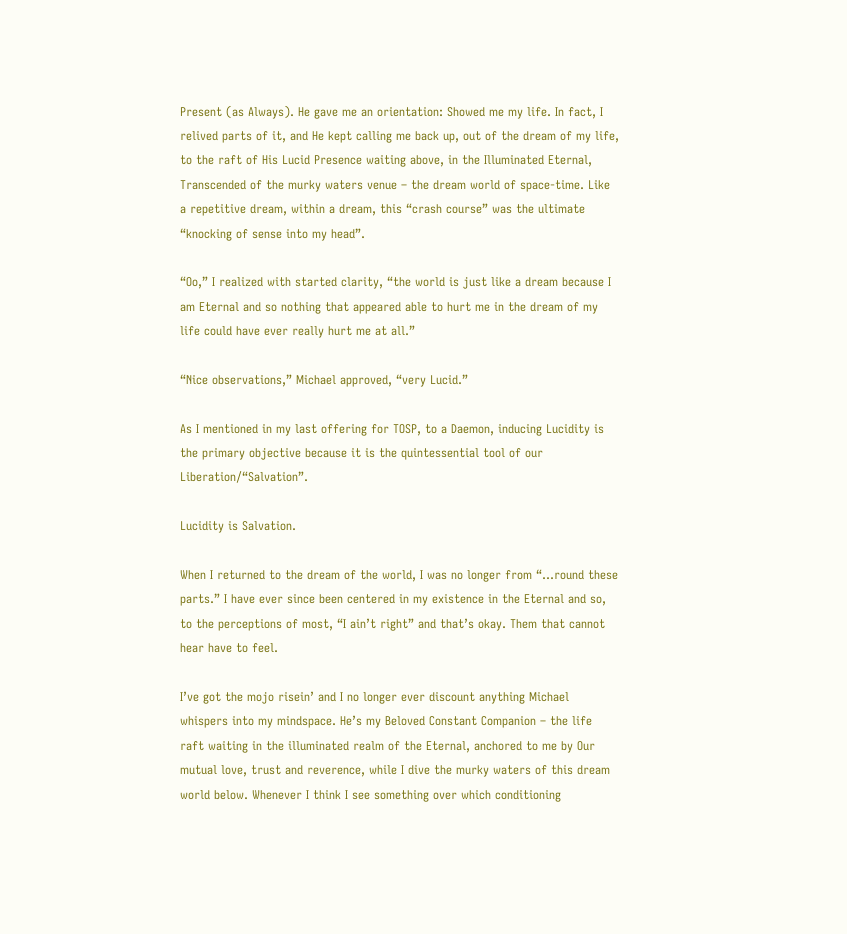Present (as Always). He gave me an orientation: Showed me my life. In fact, I relived parts of it, and He kept calling me back up, out of the dream of my life, to the raft of His Lucid Presence waiting above, in the Illuminated Eternal, Transcended of the murky waters venue – the dream world of space-time. Like a repetitive dream, within a dream, this “crash course” was the ultimate “knocking of sense into my head”.

“Oo,” I realized with started clarity, “the world is just like a dream because I am Eternal and so nothing that appeared able to hurt me in the dream of my life could have ever really hurt me at all.”

“Nice observations,” Michael approved, “very Lucid.”

As I mentioned in my last offering for TOSP, to a Daemon, inducing Lucidity is the primary objective because it is the quintessential tool of our Liberation/“Salvation”.

Lucidity is Salvation.

When I returned to the dream of the world, I was no longer from “…round these parts.” I have ever since been centered in my existence in the Eternal and so, to the perceptions of most, “I ain’t right” and that’s okay. Them that cannot hear have to feel.

I’ve got the mojo risein’ and I no longer ever discount anything Michael whispers into my mindspace. He’s my Beloved Constant Companion – the life raft waiting in the illuminated realm of the Eternal, anchored to me by Our mutual love, trust and reverence, while I dive the murky waters of this dream world below. Whenever I think I see something over which conditioning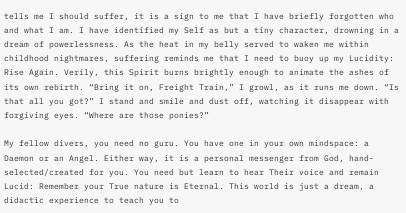tells me I should suffer, it is a sign to me that I have briefly forgotten who and what I am. I have identified my Self as but a tiny character, drowning in a dream of powerlessness. As the heat in my belly served to waken me within childhood nightmares, suffering reminds me that I need to buoy up my Lucidity: Rise Again. Verily, this Spirit burns brightly enough to animate the ashes of its own rebirth. “Bring it on, Freight Train,” I growl, as it runs me down. “Is that all you got?” I stand and smile and dust off, watching it disappear with forgiving eyes. “Where are those ponies?”

My fellow divers, you need no guru. You have one in your own mindspace: a Daemon or an Angel. Either way, it is a personal messenger from God, hand-selected/created for you. You need but learn to hear Their voice and remain Lucid: Remember your True nature is Eternal. This world is just a dream, a didactic experience to teach you to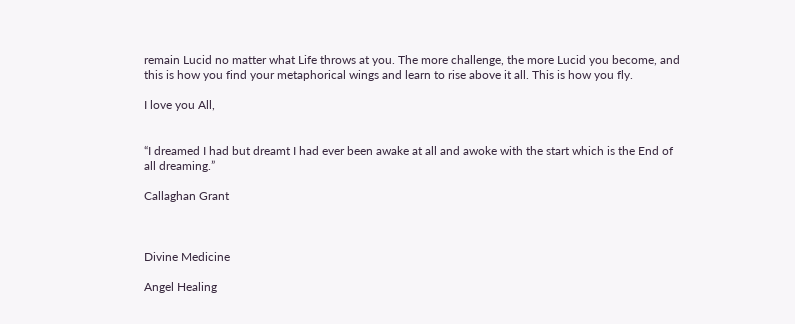remain Lucid no matter what Life throws at you. The more challenge, the more Lucid you become, and this is how you find your metaphorical wings and learn to rise above it all. This is how you fly.

I love you All,


“I dreamed I had but dreamt I had ever been awake at all and awoke with the start which is the End of all dreaming.”

Callaghan Grant



Divine Medicine

Angel Healing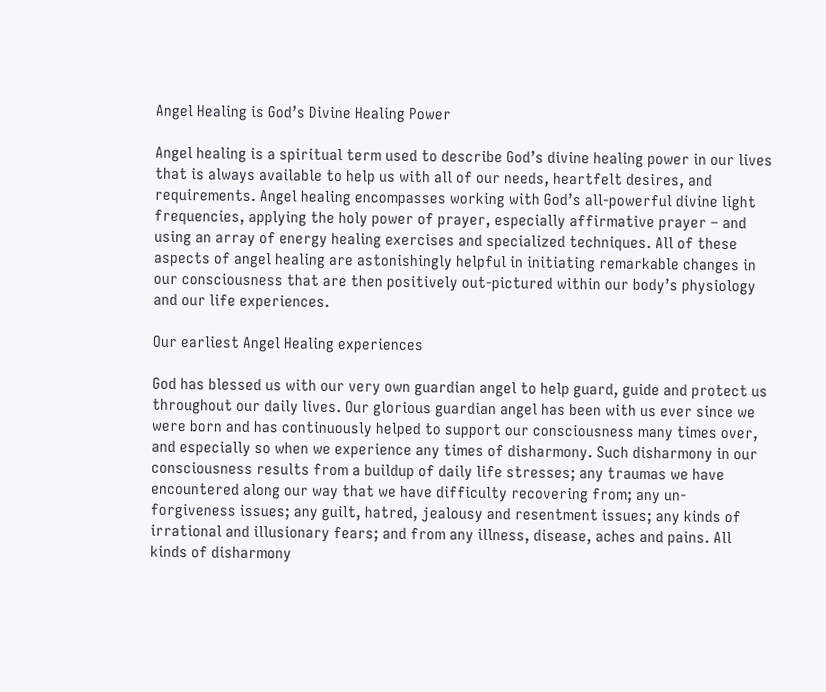Angel Healing is God’s Divine Healing Power

Angel healing is a spiritual term used to describe God’s divine healing power in our lives that is always available to help us with all of our needs, heartfelt desires, and requirements. Angel healing encompasses working with God’s all-powerful divine light frequencies, applying the holy power of prayer, especially affirmative prayer – and using an array of energy healing exercises and specialized techniques. All of these aspects of angel healing are astonishingly helpful in initiating remarkable changes in our consciousness that are then positively out-pictured within our body’s physiology and our life experiences.

Our earliest Angel Healing experiences

God has blessed us with our very own guardian angel to help guard, guide and protect us throughout our daily lives. Our glorious guardian angel has been with us ever since we were born and has continuously helped to support our consciousness many times over, and especially so when we experience any times of disharmony. Such disharmony in our consciousness results from a buildup of daily life stresses; any traumas we have encountered along our way that we have difficulty recovering from; any un-forgiveness issues; any guilt, hatred, jealousy and resentment issues; any kinds of irrational and illusionary fears; and from any illness, disease, aches and pains. All kinds of disharmony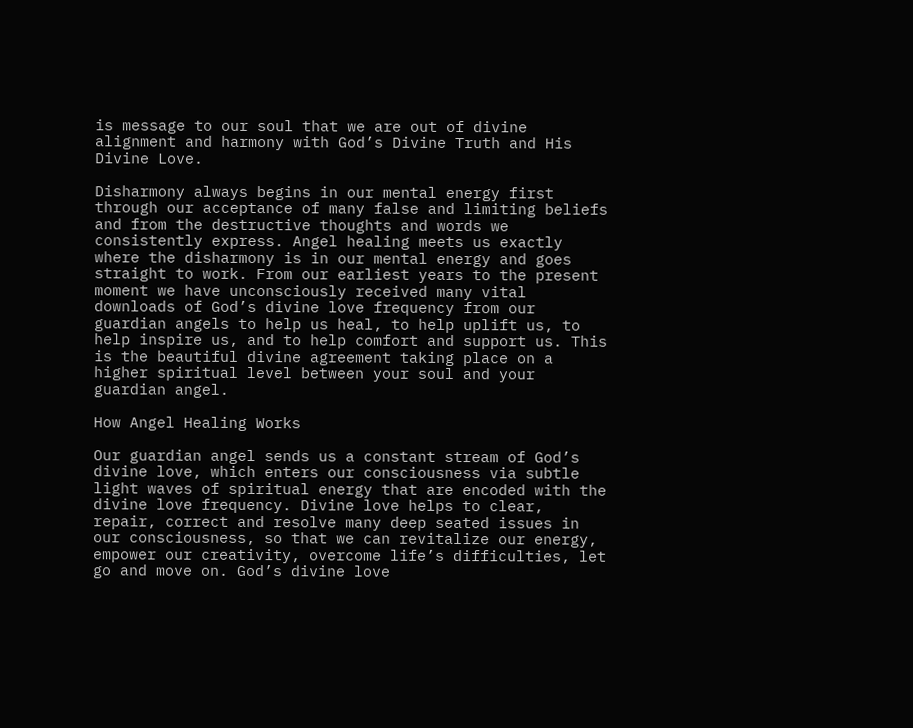is message to our soul that we are out of divine alignment and harmony with God’s Divine Truth and His Divine Love.

Disharmony always begins in our mental energy first through our acceptance of many false and limiting beliefs and from the destructive thoughts and words we consistently express. Angel healing meets us exactly where the disharmony is in our mental energy and goes straight to work. From our earliest years to the present moment we have unconsciously received many vital downloads of God’s divine love frequency from our guardian angels to help us heal, to help uplift us, to help inspire us, and to help comfort and support us. This is the beautiful divine agreement taking place on a higher spiritual level between your soul and your guardian angel.

How Angel Healing Works

Our guardian angel sends us a constant stream of God’s divine love, which enters our consciousness via subtle light waves of spiritual energy that are encoded with the divine love frequency. Divine love helps to clear, repair, correct and resolve many deep seated issues in our consciousness, so that we can revitalize our energy, empower our creativity, overcome life’s difficulties, let go and move on. God’s divine love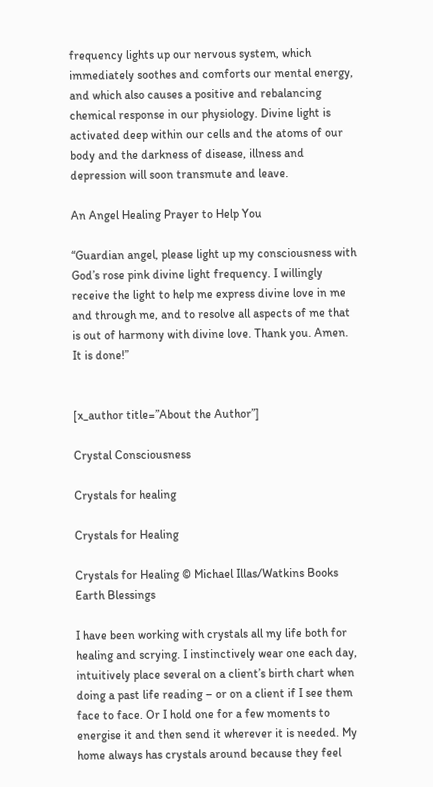frequency lights up our nervous system, which immediately soothes and comforts our mental energy, and which also causes a positive and rebalancing chemical response in our physiology. Divine light is activated deep within our cells and the atoms of our body and the darkness of disease, illness and depression will soon transmute and leave.

An Angel Healing Prayer to Help You

“Guardian angel, please light up my consciousness with God’s rose pink divine light frequency. I willingly receive the light to help me express divine love in me and through me, and to resolve all aspects of me that is out of harmony with divine love. Thank you. Amen. It is done!”


[x_author title=”About the Author”]

Crystal Consciousness

Crystals for healing

Crystals for Healing

Crystals for Healing © Michael Illas/Watkins Books Earth Blessings

I have been working with crystals all my life both for healing and scrying. I instinctively wear one each day, intuitively place several on a client’s birth chart when doing a past life reading – or on a client if I see them face to face. Or I hold one for a few moments to energise it and then send it wherever it is needed. My home always has crystals around because they feel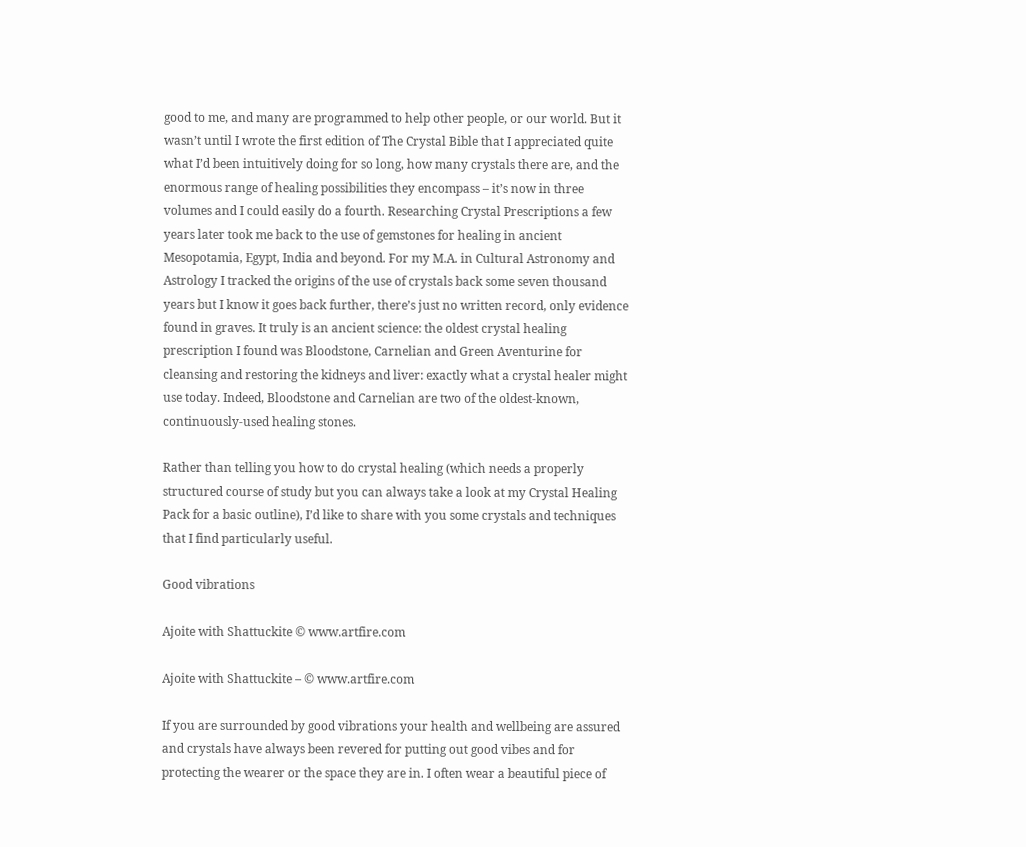good to me, and many are programmed to help other people, or our world. But it wasn’t until I wrote the first edition of The Crystal Bible that I appreciated quite what I’d been intuitively doing for so long, how many crystals there are, and the enormous range of healing possibilities they encompass – it’s now in three volumes and I could easily do a fourth. Researching Crystal Prescriptions a few years later took me back to the use of gemstones for healing in ancient Mesopotamia, Egypt, India and beyond. For my M.A. in Cultural Astronomy and Astrology I tracked the origins of the use of crystals back some seven thousand years but I know it goes back further, there’s just no written record, only evidence found in graves. It truly is an ancient science: the oldest crystal healing prescription I found was Bloodstone, Carnelian and Green Aventurine for cleansing and restoring the kidneys and liver: exactly what a crystal healer might use today. Indeed, Bloodstone and Carnelian are two of the oldest-known, continuously-used healing stones.

Rather than telling you how to do crystal healing (which needs a properly structured course of study but you can always take a look at my Crystal Healing Pack for a basic outline), I’d like to share with you some crystals and techniques that I find particularly useful.

Good vibrations

Ajoite with Shattuckite © www.artfire.com

Ajoite with Shattuckite – © www.artfire.com

If you are surrounded by good vibrations your health and wellbeing are assured and crystals have always been revered for putting out good vibes and for protecting the wearer or the space they are in. I often wear a beautiful piece of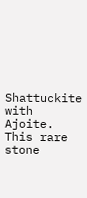Shattuckite with Ajoite. This rare stone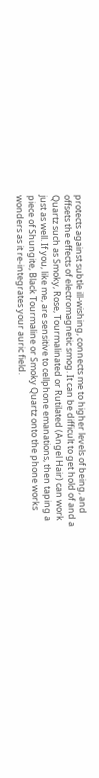protects against subtle ill-wishing, connects me to higher levels of being, and offsets the effects of electromagnetic smog. It can be difficult to get hold of and a Quartz such as Smoky, Rose, Tourmalinated or Rutilated (Angel Hair) can work just as well. If you, like me, are sensitive to cellphone emanations, then taping a piece of Shungite, Black Tourmaline or Smoky Quartz onto the phone works wonders as it re-integrates your auric field.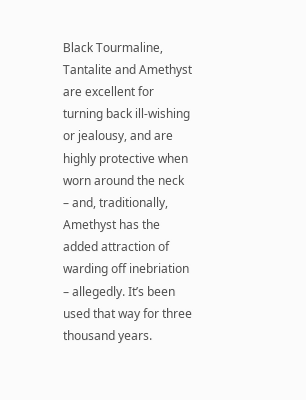Black Tourmaline, Tantalite and Amethyst are excellent for turning back ill-wishing or jealousy, and are highly protective when worn around the neck – and, traditionally, Amethyst has the added attraction of warding off inebriation – allegedly. It’s been used that way for three thousand years.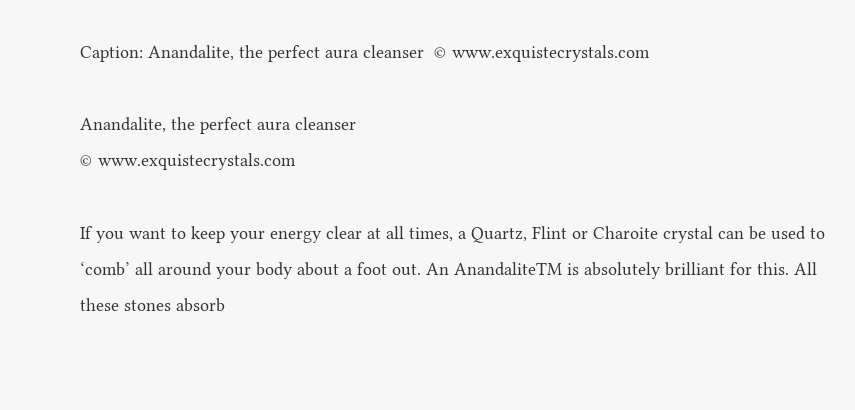Caption: Anandalite, the perfect aura cleanser  © www.exquistecrystals.com

Anandalite, the perfect aura cleanser
© www.exquistecrystals.com

If you want to keep your energy clear at all times, a Quartz, Flint or Charoite crystal can be used to ‘comb’ all around your body about a foot out. An AnandaliteTM is absolutely brilliant for this. All these stones absorb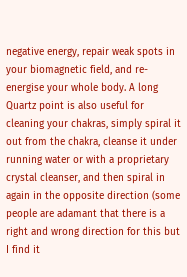negative energy, repair weak spots in your biomagnetic field, and re-energise your whole body. A long Quartz point is also useful for cleaning your chakras, simply spiral it out from the chakra, cleanse it under running water or with a proprietary crystal cleanser, and then spiral in again in the opposite direction (some people are adamant that there is a right and wrong direction for this but I find it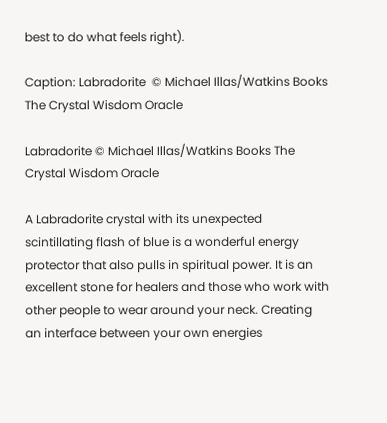best to do what feels right).

Caption: Labradorite  © Michael Illas/Watkins Books The Crystal Wisdom Oracle

Labradorite © Michael Illas/Watkins Books The Crystal Wisdom Oracle

A Labradorite crystal with its unexpected scintillating flash of blue is a wonderful energy protector that also pulls in spiritual power. It is an excellent stone for healers and those who work with other people to wear around your neck. Creating an interface between your own energies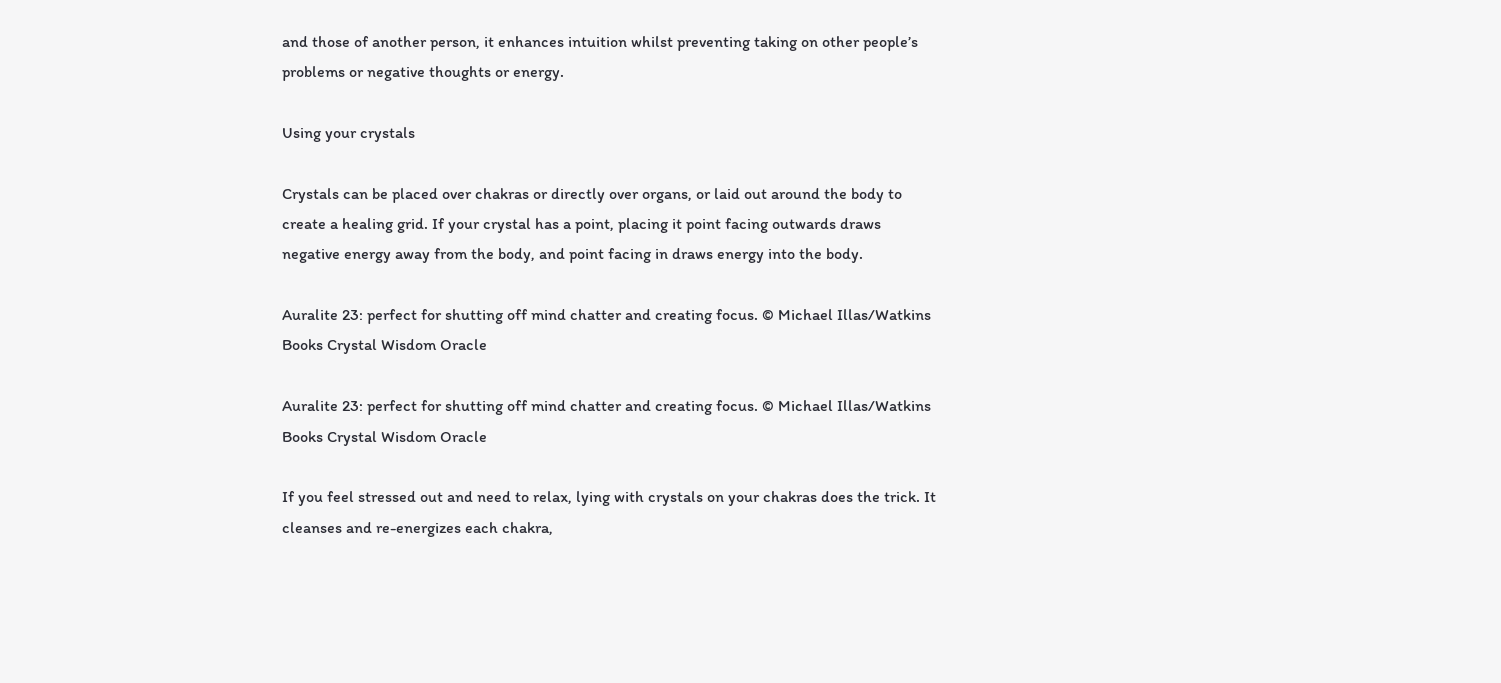and those of another person, it enhances intuition whilst preventing taking on other people’s problems or negative thoughts or energy.

Using your crystals

Crystals can be placed over chakras or directly over organs, or laid out around the body to create a healing grid. If your crystal has a point, placing it point facing outwards draws negative energy away from the body, and point facing in draws energy into the body.

Auralite 23: perfect for shutting off mind chatter and creating focus. © Michael Illas/Watkins Books Crystal Wisdom Oracle

Auralite 23: perfect for shutting off mind chatter and creating focus. © Michael Illas/Watkins Books Crystal Wisdom Oracle

If you feel stressed out and need to relax, lying with crystals on your chakras does the trick. It cleanses and re-energizes each chakra,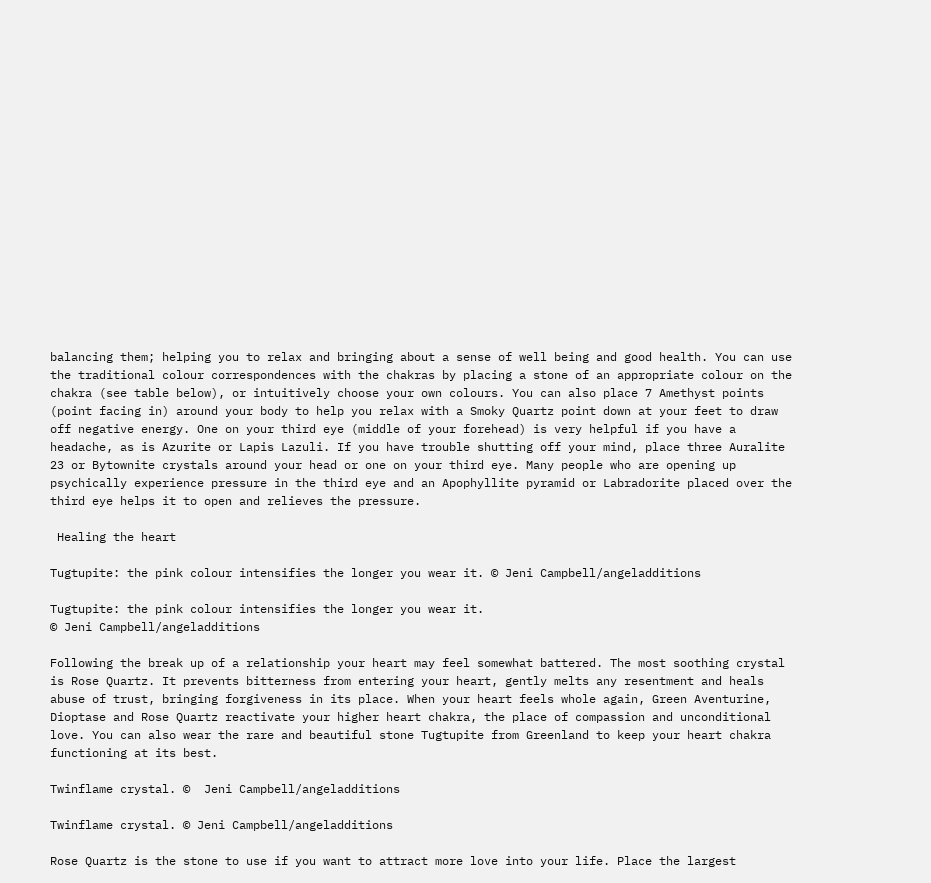balancing them; helping you to relax and bringing about a sense of well being and good health. You can use the traditional colour correspondences with the chakras by placing a stone of an appropriate colour on the chakra (see table below), or intuitively choose your own colours. You can also place 7 Amethyst points (point facing in) around your body to help you relax with a Smoky Quartz point down at your feet to draw off negative energy. One on your third eye (middle of your forehead) is very helpful if you have a headache, as is Azurite or Lapis Lazuli. If you have trouble shutting off your mind, place three Auralite 23 or Bytownite crystals around your head or one on your third eye. Many people who are opening up psychically experience pressure in the third eye and an Apophyllite pyramid or Labradorite placed over the third eye helps it to open and relieves the pressure.

 Healing the heart

Tugtupite: the pink colour intensifies the longer you wear it. © Jeni Campbell/angeladditions

Tugtupite: the pink colour intensifies the longer you wear it.
© Jeni Campbell/angeladditions

Following the break up of a relationship your heart may feel somewhat battered. The most soothing crystal is Rose Quartz. It prevents bitterness from entering your heart, gently melts any resentment and heals abuse of trust, bringing forgiveness in its place. When your heart feels whole again, Green Aventurine, Dioptase and Rose Quartz reactivate your higher heart chakra, the place of compassion and unconditional love. You can also wear the rare and beautiful stone Tugtupite from Greenland to keep your heart chakra functioning at its best.

Twinflame crystal. ©  Jeni Campbell/angeladditions

Twinflame crystal. © Jeni Campbell/angeladditions

Rose Quartz is the stone to use if you want to attract more love into your life. Place the largest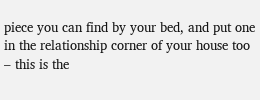piece you can find by your bed, and put one in the relationship corner of your house too – this is the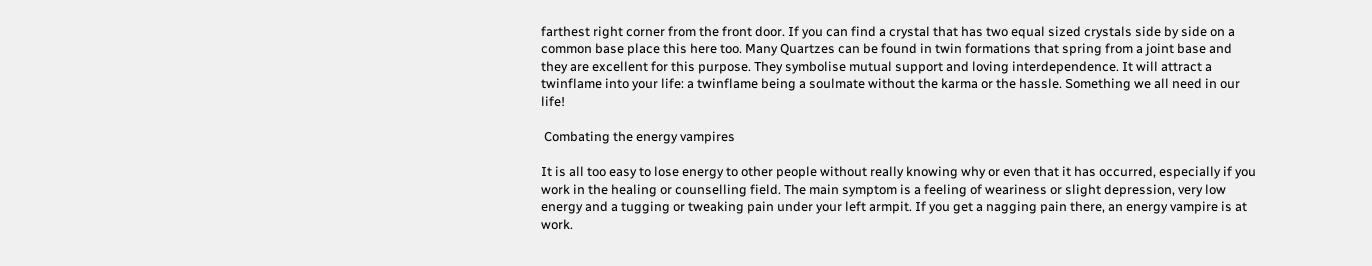farthest right corner from the front door. If you can find a crystal that has two equal sized crystals side by side on a common base place this here too. Many Quartzes can be found in twin formations that spring from a joint base and they are excellent for this purpose. They symbolise mutual support and loving interdependence. It will attract a twinflame into your life: a twinflame being a soulmate without the karma or the hassle. Something we all need in our life!

 Combating the energy vampires

It is all too easy to lose energy to other people without really knowing why or even that it has occurred, especially if you work in the healing or counselling field. The main symptom is a feeling of weariness or slight depression, very low energy and a tugging or tweaking pain under your left armpit. If you get a nagging pain there, an energy vampire is at work.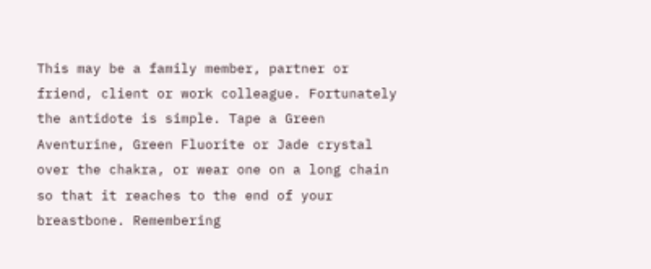This may be a family member, partner or friend, client or work colleague. Fortunately the antidote is simple. Tape a Green Aventurine, Green Fluorite or Jade crystal over the chakra, or wear one on a long chain so that it reaches to the end of your breastbone. Remembering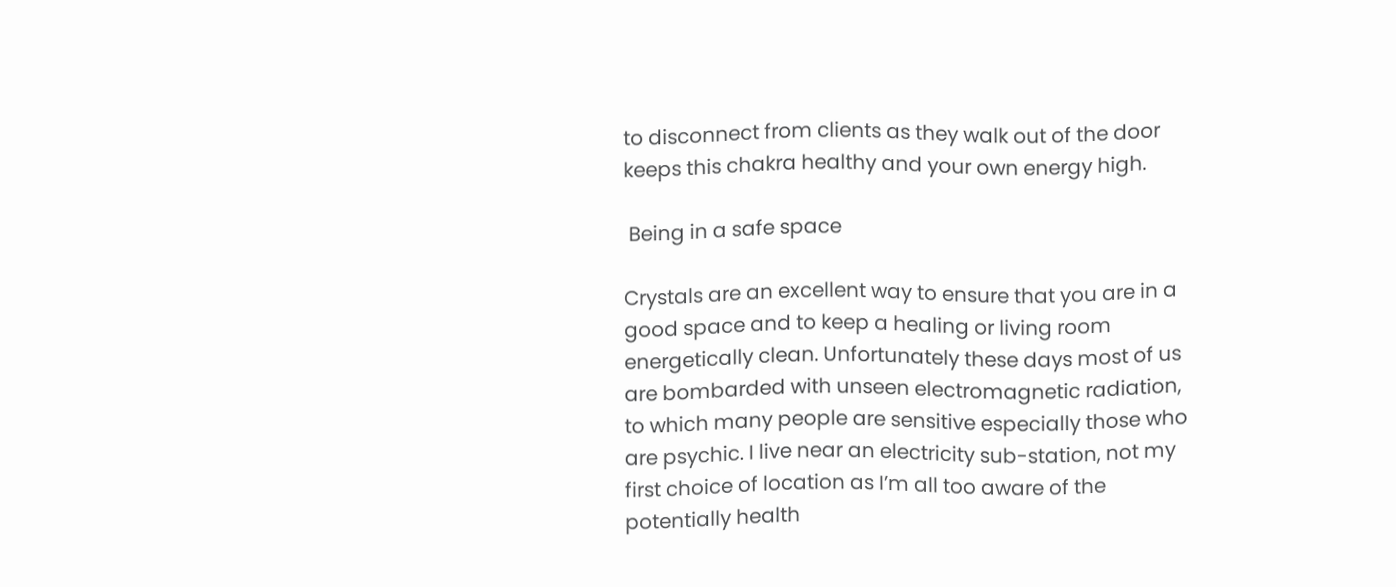to disconnect from clients as they walk out of the door keeps this chakra healthy and your own energy high.

 Being in a safe space

Crystals are an excellent way to ensure that you are in a good space and to keep a healing or living room energetically clean. Unfortunately these days most of us are bombarded with unseen electromagnetic radiation, to which many people are sensitive especially those who are psychic. I live near an electricity sub-station, not my first choice of location as I’m all too aware of the potentially health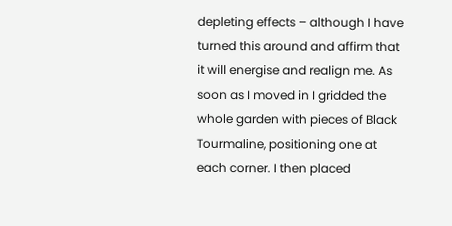depleting effects – although I have turned this around and affirm that it will energise and realign me. As soon as I moved in I gridded the whole garden with pieces of Black Tourmaline, positioning one at each corner. I then placed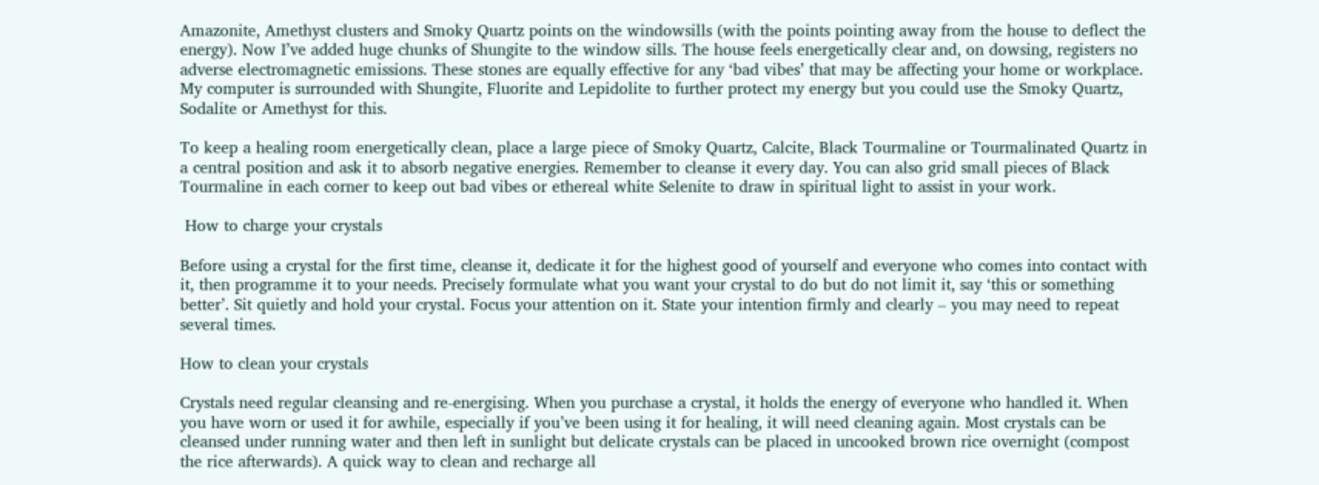Amazonite, Amethyst clusters and Smoky Quartz points on the windowsills (with the points pointing away from the house to deflect the energy). Now I’ve added huge chunks of Shungite to the window sills. The house feels energetically clear and, on dowsing, registers no adverse electromagnetic emissions. These stones are equally effective for any ‘bad vibes’ that may be affecting your home or workplace. My computer is surrounded with Shungite, Fluorite and Lepidolite to further protect my energy but you could use the Smoky Quartz, Sodalite or Amethyst for this.

To keep a healing room energetically clean, place a large piece of Smoky Quartz, Calcite, Black Tourmaline or Tourmalinated Quartz in a central position and ask it to absorb negative energies. Remember to cleanse it every day. You can also grid small pieces of Black Tourmaline in each corner to keep out bad vibes or ethereal white Selenite to draw in spiritual light to assist in your work.

 How to charge your crystals

Before using a crystal for the first time, cleanse it, dedicate it for the highest good of yourself and everyone who comes into contact with it, then programme it to your needs. Precisely formulate what you want your crystal to do but do not limit it, say ‘this or something better’. Sit quietly and hold your crystal. Focus your attention on it. State your intention firmly and clearly – you may need to repeat several times.

How to clean your crystals

Crystals need regular cleansing and re-energising. When you purchase a crystal, it holds the energy of everyone who handled it. When you have worn or used it for awhile, especially if you’ve been using it for healing, it will need cleaning again. Most crystals can be cleansed under running water and then left in sunlight but delicate crystals can be placed in uncooked brown rice overnight (compost the rice afterwards). A quick way to clean and recharge all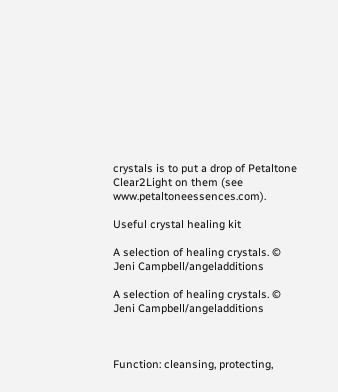crystals is to put a drop of Petaltone Clear2Light on them (see www.petaltoneessences.com).

Useful crystal healing kit

A selection of healing crystals. ©  Jeni Campbell/angeladditions

A selection of healing crystals. © Jeni Campbell/angeladditions



Function: cleansing, protecting,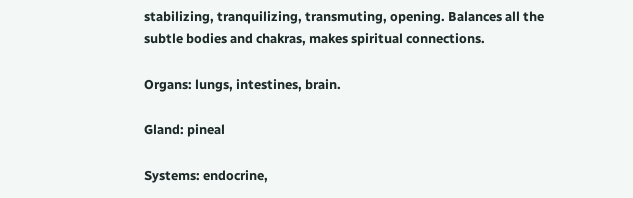stabilizing, tranquilizing, transmuting, opening. Balances all the subtle bodies and chakras, makes spiritual connections.

Organs: lungs, intestines, brain.

Gland: pineal

Systems: endocrine,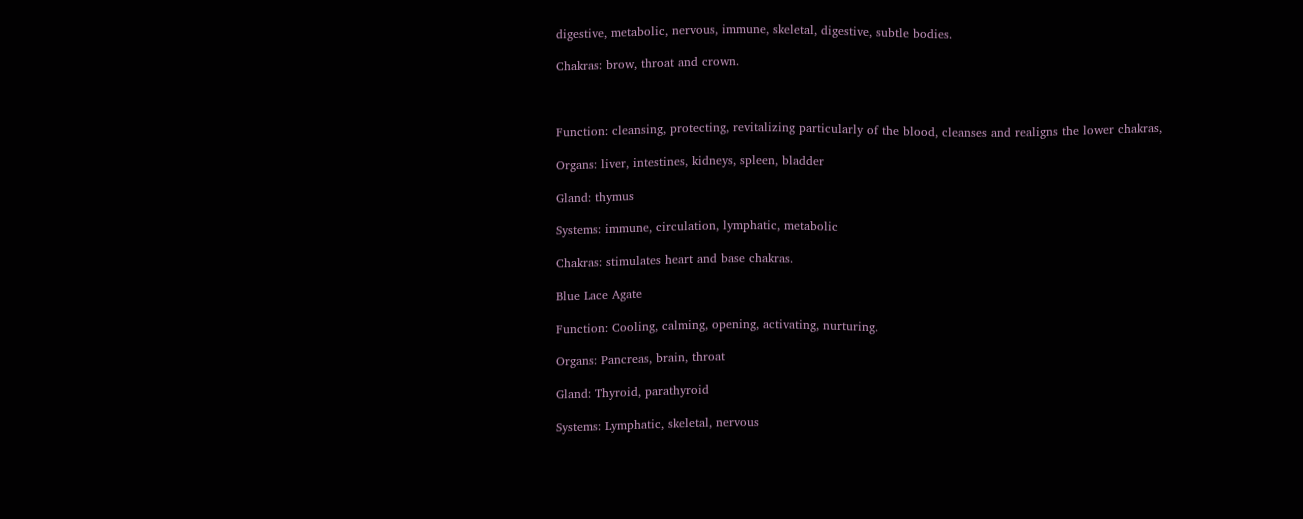digestive, metabolic, nervous, immune, skeletal, digestive, subtle bodies.

Chakras: brow, throat and crown.



Function: cleansing, protecting, revitalizing particularly of the blood, cleanses and realigns the lower chakras,

Organs: liver, intestines, kidneys, spleen, bladder

Gland: thymus

Systems: immune, circulation, lymphatic, metabolic

Chakras: stimulates heart and base chakras.

Blue Lace Agate

Function: Cooling, calming, opening, activating, nurturing.

Organs: Pancreas, brain, throat

Gland: Thyroid, parathyroid

Systems: Lymphatic, skeletal, nervous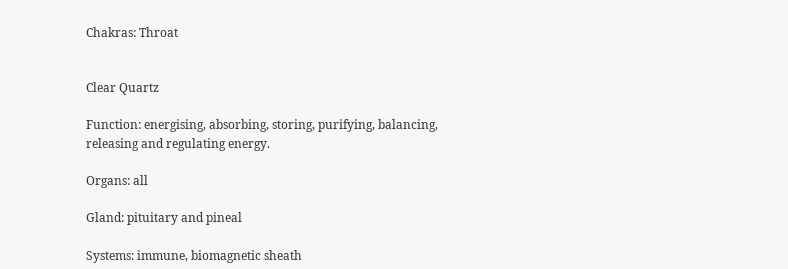Chakras: Throat


Clear Quartz

Function: energising, absorbing, storing, purifying, balancing, releasing and regulating energy.

Organs: all

Gland: pituitary and pineal

Systems: immune, biomagnetic sheath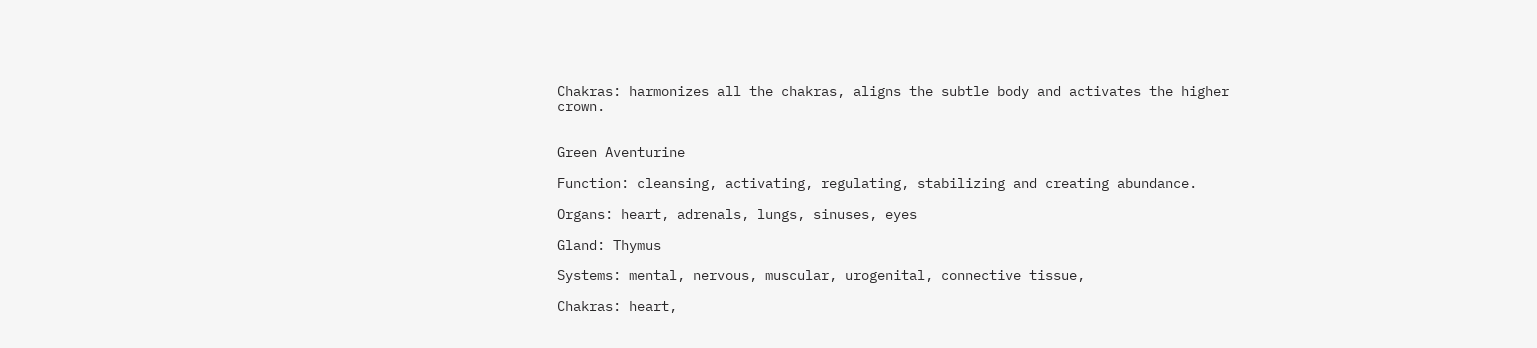Chakras: harmonizes all the chakras, aligns the subtle body and activates the higher crown.


Green Aventurine

Function: cleansing, activating, regulating, stabilizing and creating abundance.

Organs: heart, adrenals, lungs, sinuses, eyes

Gland: Thymus

Systems: mental, nervous, muscular, urogenital, connective tissue,

Chakras: heart,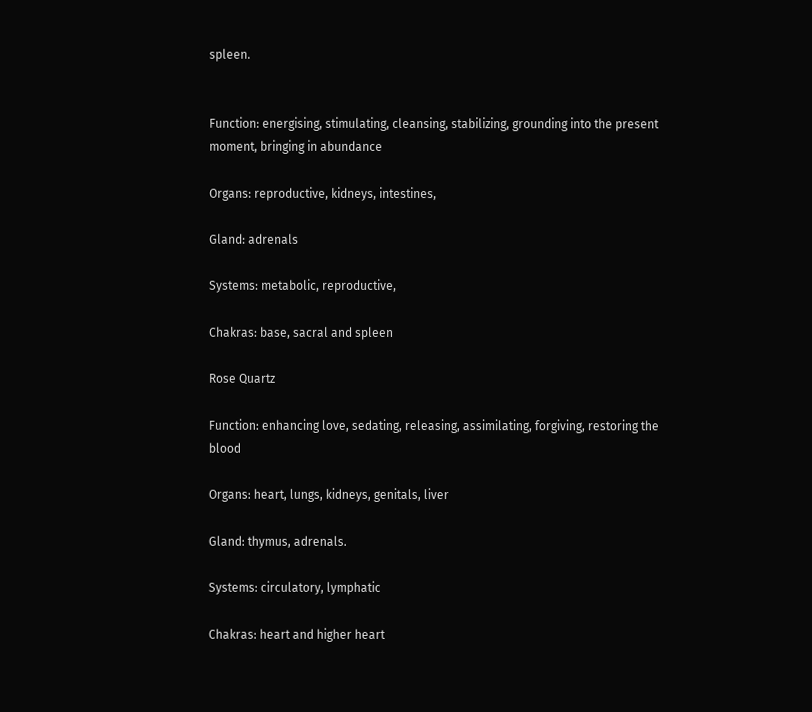spleen.


Function: energising, stimulating, cleansing, stabilizing, grounding into the present moment, bringing in abundance

Organs: reproductive, kidneys, intestines,

Gland: adrenals

Systems: metabolic, reproductive,

Chakras: base, sacral and spleen

Rose Quartz

Function: enhancing love, sedating, releasing, assimilating, forgiving, restoring the blood

Organs: heart, lungs, kidneys, genitals, liver

Gland: thymus, adrenals.

Systems: circulatory, lymphatic

Chakras: heart and higher heart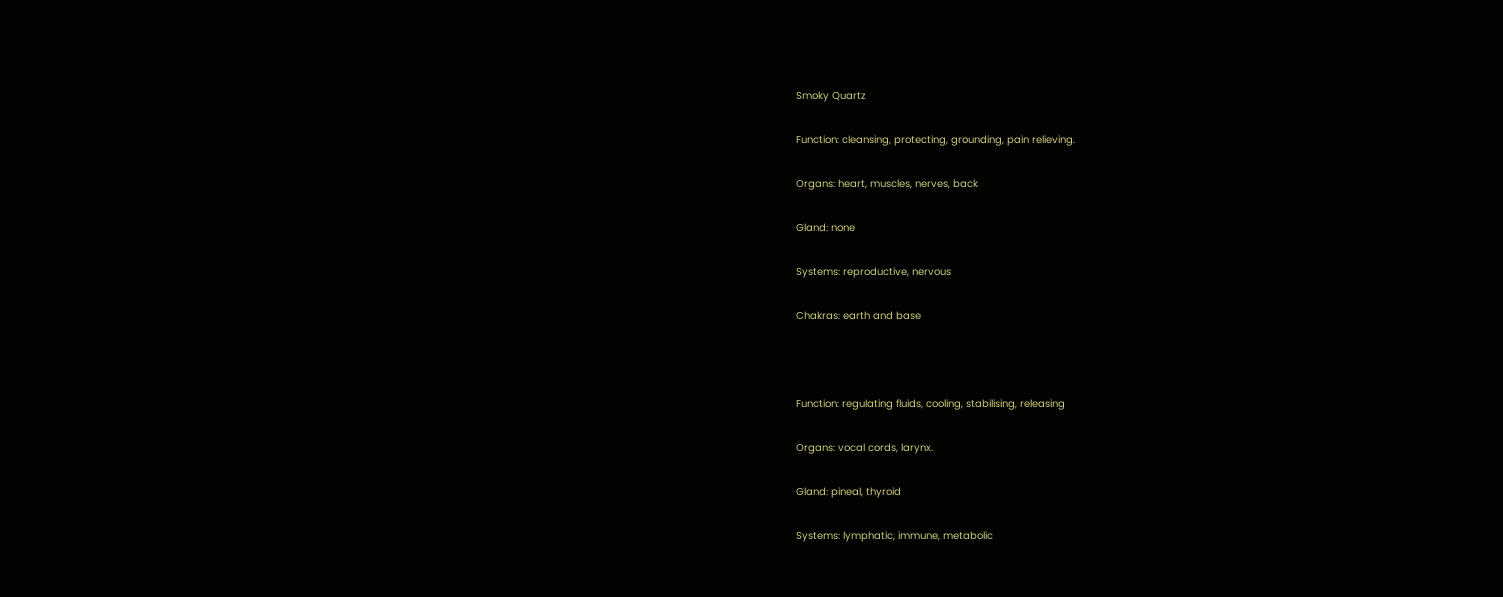Smoky Quartz

Function: cleansing, protecting, grounding, pain relieving.

Organs: heart, muscles, nerves, back

Gland: none

Systems: reproductive, nervous

Chakras: earth and base



Function: regulating fluids, cooling, stabilising, releasing

Organs: vocal cords, larynx.

Gland: pineal, thyroid

Systems: lymphatic, immune, metabolic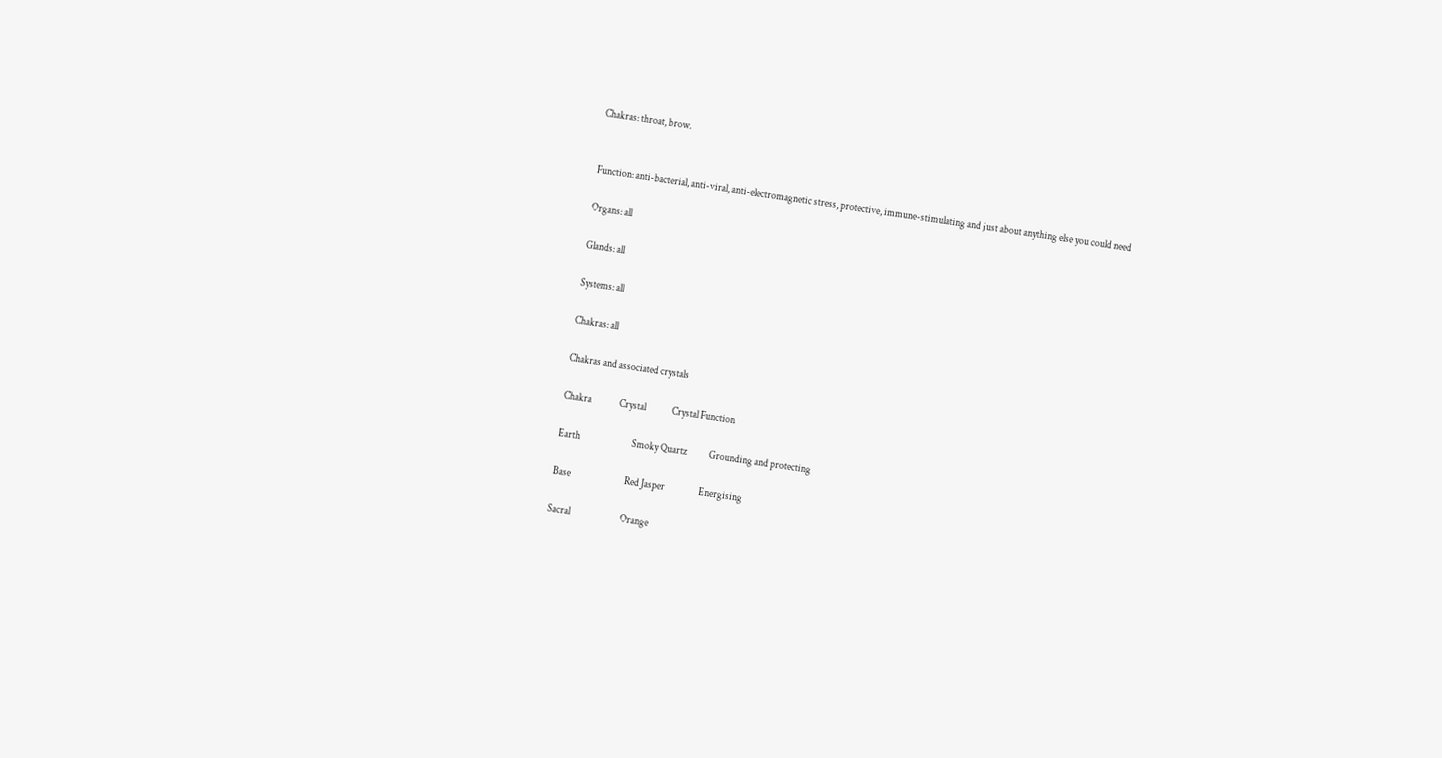Chakras: throat, brow.


Function: anti-bacterial, anti-viral, anti-electromagnetic stress, protective, immune-stimulating and just about anything else you could need

Organs: all

Glands: all

Systems: all

Chakras: all

Chakras and associated crystals

Chakra              Crystal             Crystal Function

Earth                          Smoky Quartz           Grounding and protecting

Base                           Red Jasper                 Energising

Sacral                         Orange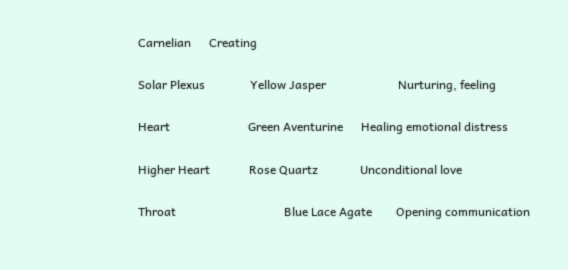Carnelian      Creating

Solar Plexus               Yellow Jasper                        Nurturing, feeling

Heart                          Green Aventurine      Healing emotional distress

Higher Heart             Rose Quartz              Unconditional love

Throat                                    Blue Lace Agate        Opening communication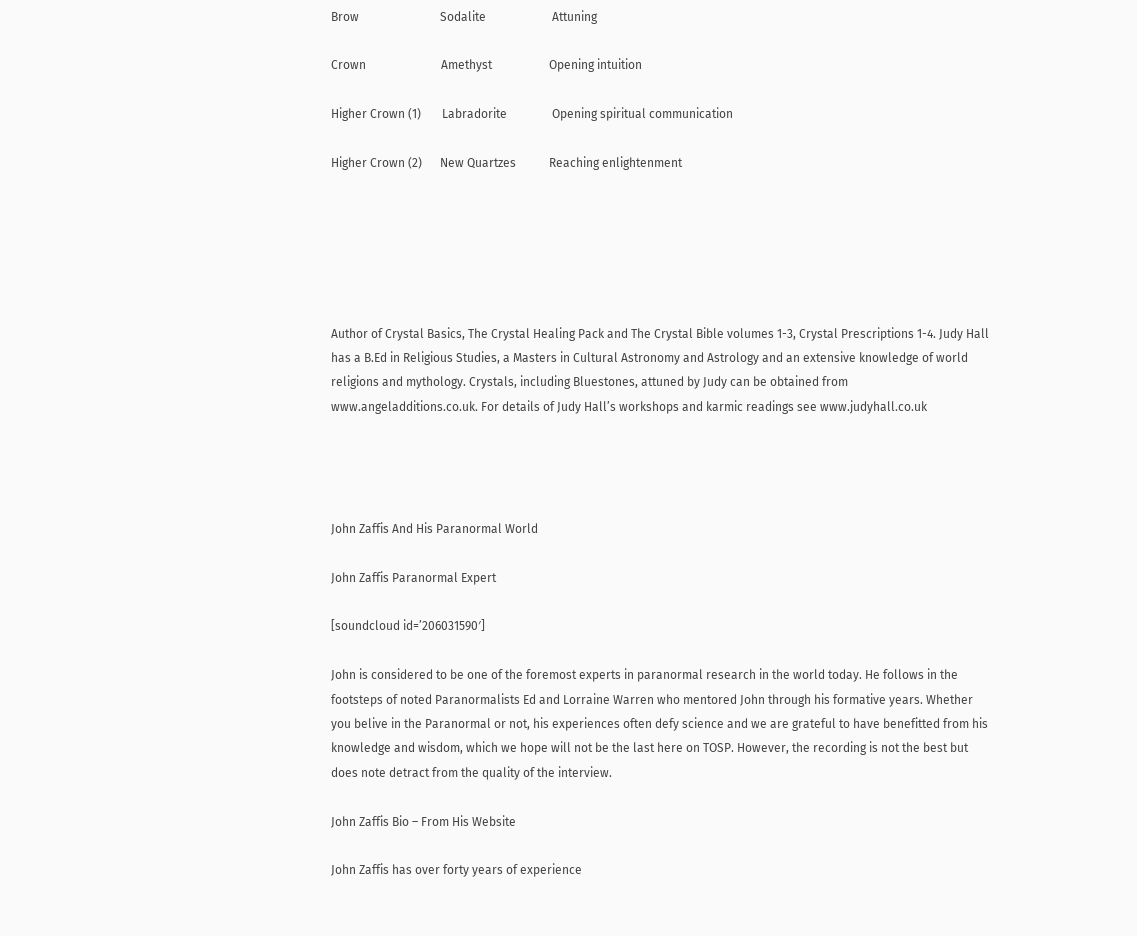Brow                           Sodalite                      Attuning

Crown                         Amethyst                   Opening intuition

Higher Crown (1)       Labradorite               Opening spiritual communication

Higher Crown (2)      New Quartzes           Reaching enlightenment






Author of Crystal Basics, The Crystal Healing Pack and The Crystal Bible volumes 1-3, Crystal Prescriptions 1-4. Judy Hall has a B.Ed in Religious Studies, a Masters in Cultural Astronomy and Astrology and an extensive knowledge of world religions and mythology. Crystals, including Bluestones, attuned by Judy can be obtained from www.angeladditions.co.uk. For details of Judy Hall’s workshops and karmic readings see www.judyhall.co.uk




John Zaffis And His Paranormal World

John Zaffis Paranormal Expert

[soundcloud id=’206031590′]

John is considered to be one of the foremost experts in paranormal research in the world today. He follows in the footsteps of noted Paranormalists Ed and Lorraine Warren who mentored John through his formative years. Whether you belive in the Paranormal or not, his experiences often defy science and we are grateful to have benefitted from his knowledge and wisdom, which we hope will not be the last here on TOSP. However, the recording is not the best but does note detract from the quality of the interview.

John Zaffis Bio – From His Website

John Zaffis has over forty years of experience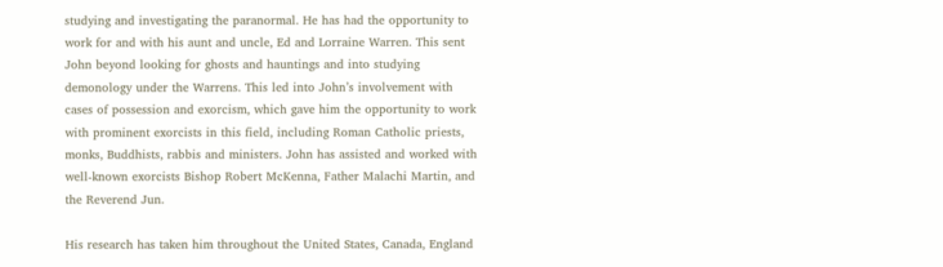studying and investigating the paranormal. He has had the opportunity to work for and with his aunt and uncle, Ed and Lorraine Warren. This sent John beyond looking for ghosts and hauntings and into studying demonology under the Warrens. This led into John’s involvement with cases of possession and exorcism, which gave him the opportunity to work with prominent exorcists in this field, including Roman Catholic priests, monks, Buddhists, rabbis and ministers. John has assisted and worked with well-known exorcists Bishop Robert McKenna, Father Malachi Martin, and the Reverend Jun.

His research has taken him throughout the United States, Canada, England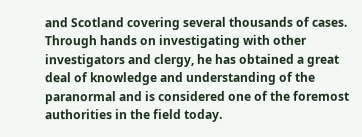and Scotland covering several thousands of cases. Through hands on investigating with other investigators and clergy, he has obtained a great deal of knowledge and understanding of the paranormal and is considered one of the foremost authorities in the field today.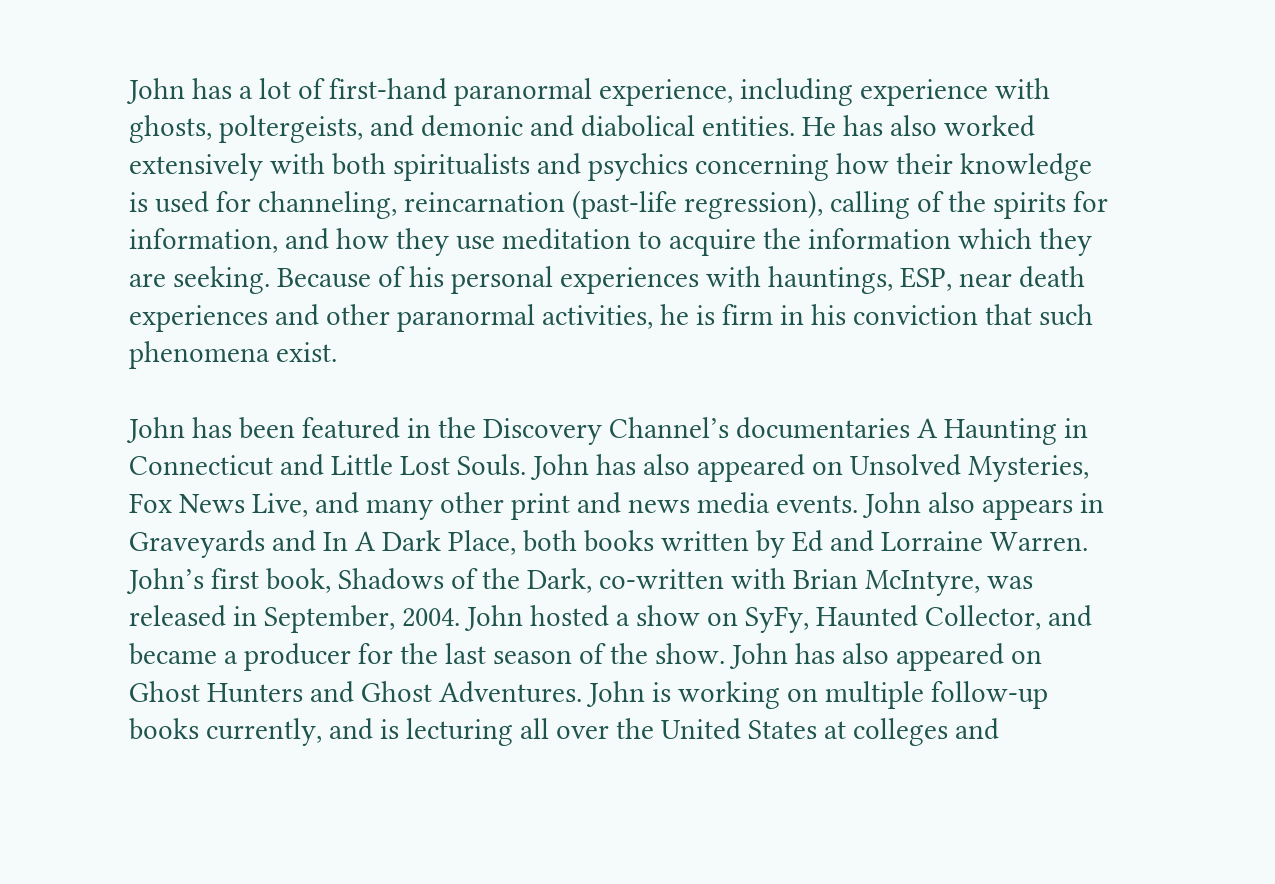John has a lot of first-hand paranormal experience, including experience with ghosts, poltergeists, and demonic and diabolical entities. He has also worked extensively with both spiritualists and psychics concerning how their knowledge is used for channeling, reincarnation (past-life regression), calling of the spirits for information, and how they use meditation to acquire the information which they are seeking. Because of his personal experiences with hauntings, ESP, near death experiences and other paranormal activities, he is firm in his conviction that such phenomena exist.

John has been featured in the Discovery Channel’s documentaries A Haunting in Connecticut and Little Lost Souls. John has also appeared on Unsolved Mysteries, Fox News Live, and many other print and news media events. John also appears in Graveyards and In A Dark Place, both books written by Ed and Lorraine Warren. John’s first book, Shadows of the Dark, co-written with Brian McIntyre, was released in September, 2004. John hosted a show on SyFy, Haunted Collector, and became a producer for the last season of the show. John has also appeared on Ghost Hunters and Ghost Adventures. John is working on multiple follow-up books currently, and is lecturing all over the United States at colleges and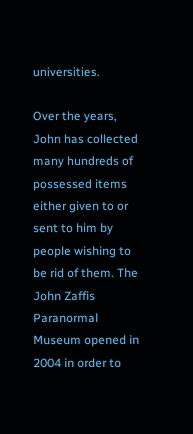universities.

Over the years, John has collected many hundreds of possessed items either given to or sent to him by people wishing to be rid of them. The John Zaffis Paranormal Museum opened in 2004 in order to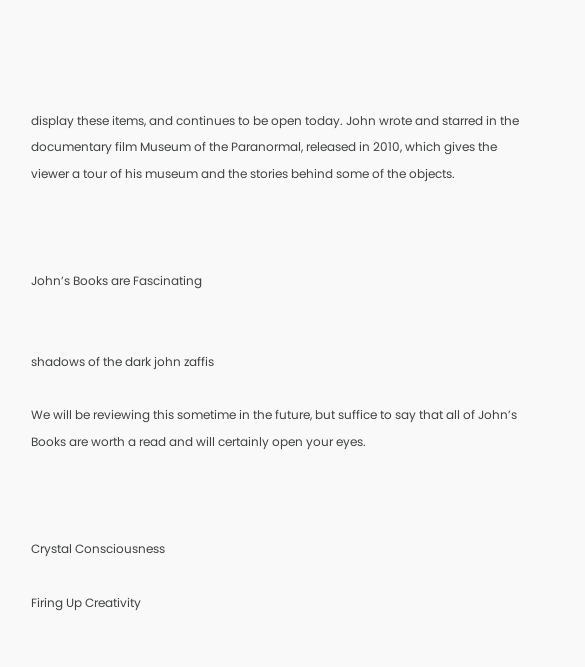display these items, and continues to be open today. John wrote and starred in the documentary film Museum of the Paranormal, released in 2010, which gives the viewer a tour of his museum and the stories behind some of the objects.



John’s Books are Fascinating


shadows of the dark john zaffis

We will be reviewing this sometime in the future, but suffice to say that all of John’s Books are worth a read and will certainly open your eyes.



Crystal Consciousness

Firing Up Creativity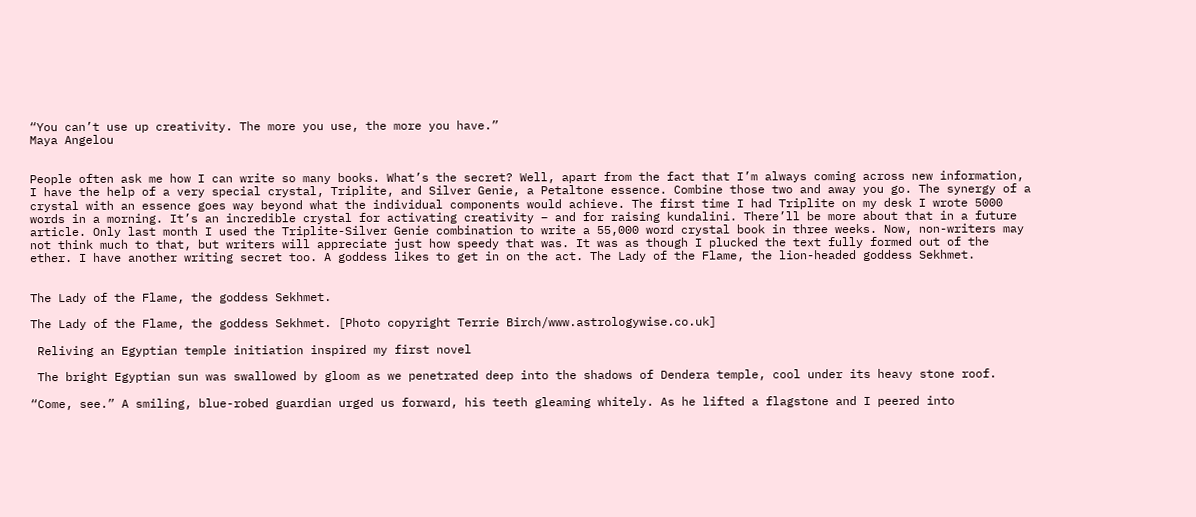“You can’t use up creativity. The more you use, the more you have.”
Maya Angelou


People often ask me how I can write so many books. What’s the secret? Well, apart from the fact that I’m always coming across new information, I have the help of a very special crystal, Triplite, and Silver Genie, a Petaltone essence. Combine those two and away you go. The synergy of a crystal with an essence goes way beyond what the individual components would achieve. The first time I had Triplite on my desk I wrote 5000 words in a morning. It’s an incredible crystal for activating creativity – and for raising kundalini. There’ll be more about that in a future article. Only last month I used the Triplite-Silver Genie combination to write a 55,000 word crystal book in three weeks. Now, non-writers may not think much to that, but writers will appreciate just how speedy that was. It was as though I plucked the text fully formed out of the ether. I have another writing secret too. A goddess likes to get in on the act. The Lady of the Flame, the lion-headed goddess Sekhmet.


The Lady of the Flame, the goddess Sekhmet.

The Lady of the Flame, the goddess Sekhmet. [Photo copyright Terrie Birch/www.astrologywise.co.uk]

 Reliving an Egyptian temple initiation inspired my first novel

 The bright Egyptian sun was swallowed by gloom as we penetrated deep into the shadows of Dendera temple, cool under its heavy stone roof.

“Come, see.” A smiling, blue-robed guardian urged us forward, his teeth gleaming whitely. As he lifted a flagstone and I peered into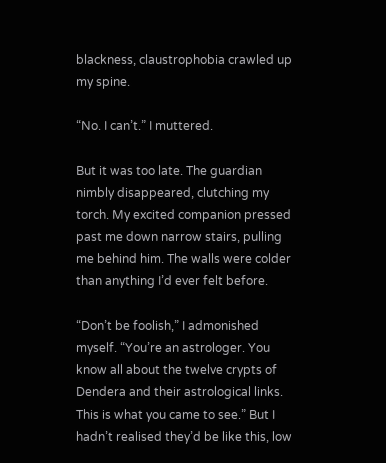blackness, claustrophobia crawled up my spine.

“No. I can’t.” I muttered.

But it was too late. The guardian nimbly disappeared, clutching my torch. My excited companion pressed past me down narrow stairs, pulling me behind him. The walls were colder than anything I’d ever felt before.

“Don’t be foolish,” I admonished myself. “You’re an astrologer. You know all about the twelve crypts of Dendera and their astrological links. This is what you came to see.” But I hadn’t realised they’d be like this, low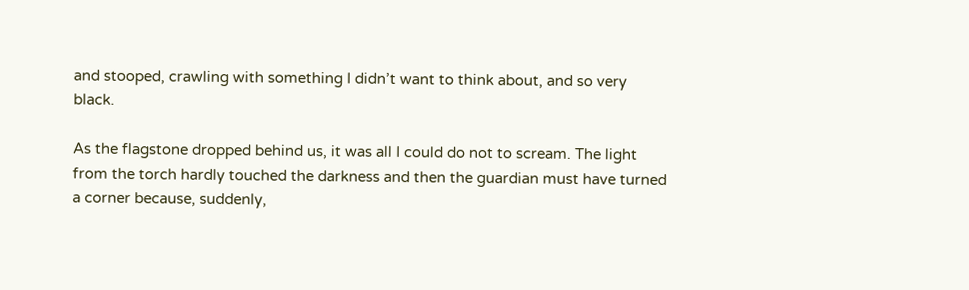and stooped, crawling with something I didn’t want to think about, and so very black.

As the flagstone dropped behind us, it was all I could do not to scream. The light from the torch hardly touched the darkness and then the guardian must have turned a corner because, suddenly,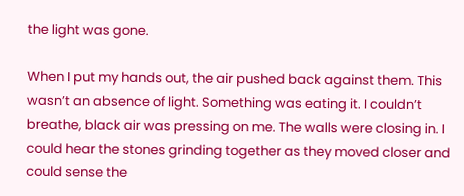the light was gone.

When I put my hands out, the air pushed back against them. This wasn’t an absence of light. Something was eating it. I couldn’t breathe, black air was pressing on me. The walls were closing in. I could hear the stones grinding together as they moved closer and could sense the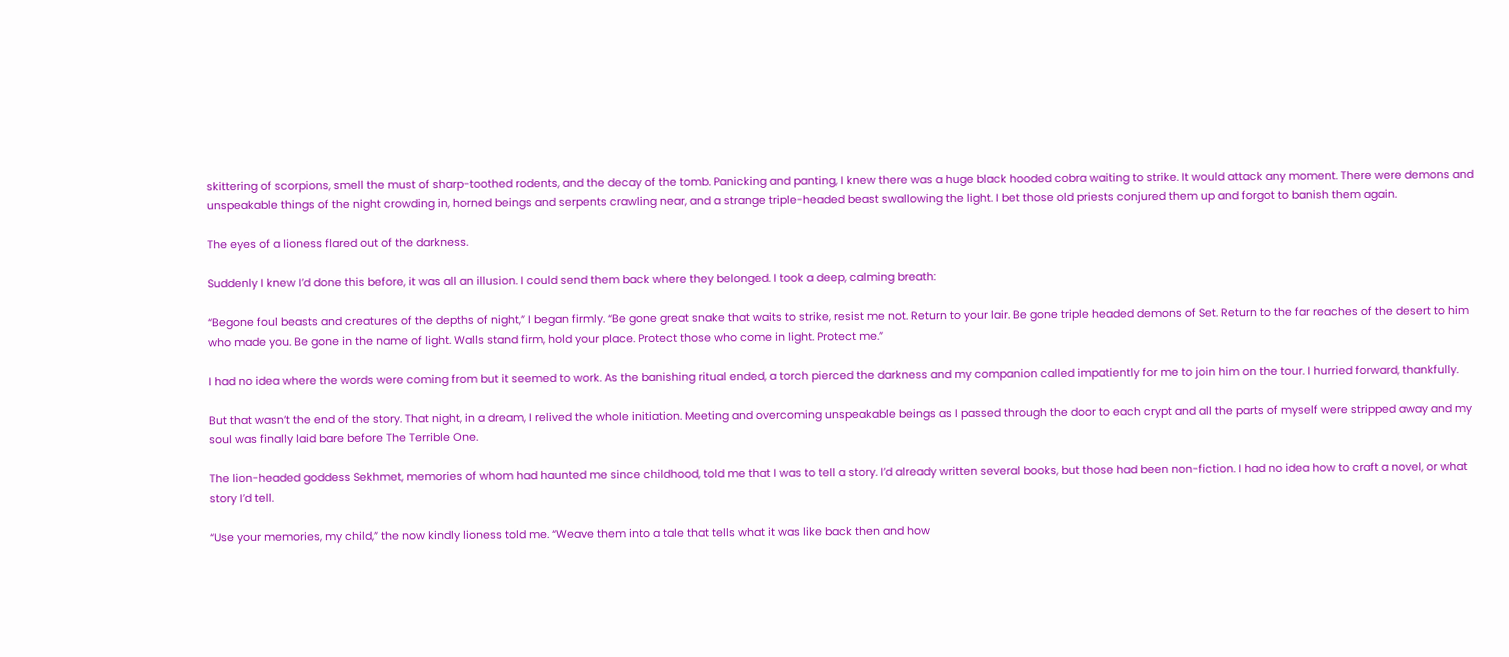skittering of scorpions, smell the must of sharp-toothed rodents, and the decay of the tomb. Panicking and panting, I knew there was a huge black hooded cobra waiting to strike. It would attack any moment. There were demons and unspeakable things of the night crowding in, horned beings and serpents crawling near, and a strange triple-headed beast swallowing the light. I bet those old priests conjured them up and forgot to banish them again.

The eyes of a lioness flared out of the darkness.

Suddenly I knew I’d done this before, it was all an illusion. I could send them back where they belonged. I took a deep, calming breath:

“Begone foul beasts and creatures of the depths of night,” I began firmly. “Be gone great snake that waits to strike, resist me not. Return to your lair. Be gone triple headed demons of Set. Return to the far reaches of the desert to him who made you. Be gone in the name of light. Walls stand firm, hold your place. Protect those who come in light. Protect me.”

I had no idea where the words were coming from but it seemed to work. As the banishing ritual ended, a torch pierced the darkness and my companion called impatiently for me to join him on the tour. I hurried forward, thankfully.

But that wasn’t the end of the story. That night, in a dream, I relived the whole initiation. Meeting and overcoming unspeakable beings as I passed through the door to each crypt and all the parts of myself were stripped away and my soul was finally laid bare before The Terrible One.

The lion-headed goddess Sekhmet, memories of whom had haunted me since childhood, told me that I was to tell a story. I’d already written several books, but those had been non-fiction. I had no idea how to craft a novel, or what story I’d tell.

“Use your memories, my child,” the now kindly lioness told me. “Weave them into a tale that tells what it was like back then and how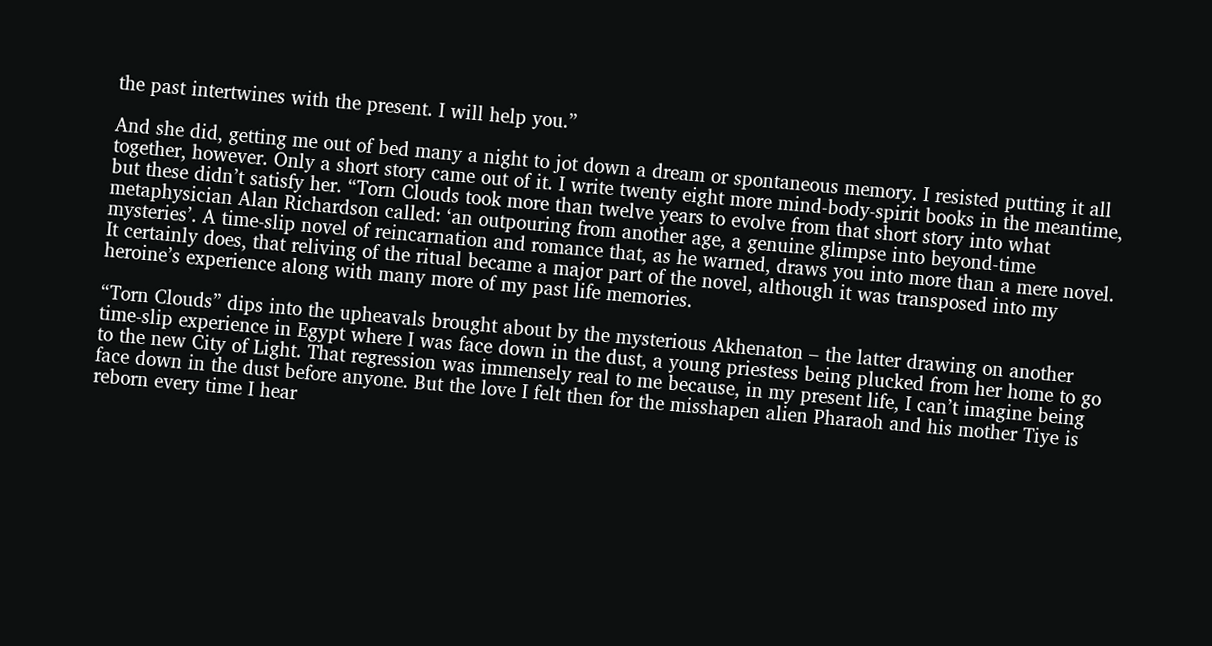the past intertwines with the present. I will help you.”

And she did, getting me out of bed many a night to jot down a dream or spontaneous memory. I resisted putting it all together, however. Only a short story came out of it. I write twenty eight more mind-body-spirit books in the meantime, but these didn’t satisfy her. “Torn Clouds took more than twelve years to evolve from that short story into what metaphysician Alan Richardson called: ‘an outpouring from another age, a genuine glimpse into beyond-time mysteries’. A time-slip novel of reincarnation and romance that, as he warned, draws you into more than a mere novel. It certainly does, that reliving of the ritual became a major part of the novel, although it was transposed into my heroine’s experience along with many more of my past life memories.

“Torn Clouds” dips into the upheavals brought about by the mysterious Akhenaton – the latter drawing on another time-slip experience in Egypt where I was face down in the dust, a young priestess being plucked from her home to go to the new City of Light. That regression was immensely real to me because, in my present life, I can’t imagine being face down in the dust before anyone. But the love I felt then for the misshapen alien Pharaoh and his mother Tiye is reborn every time I hear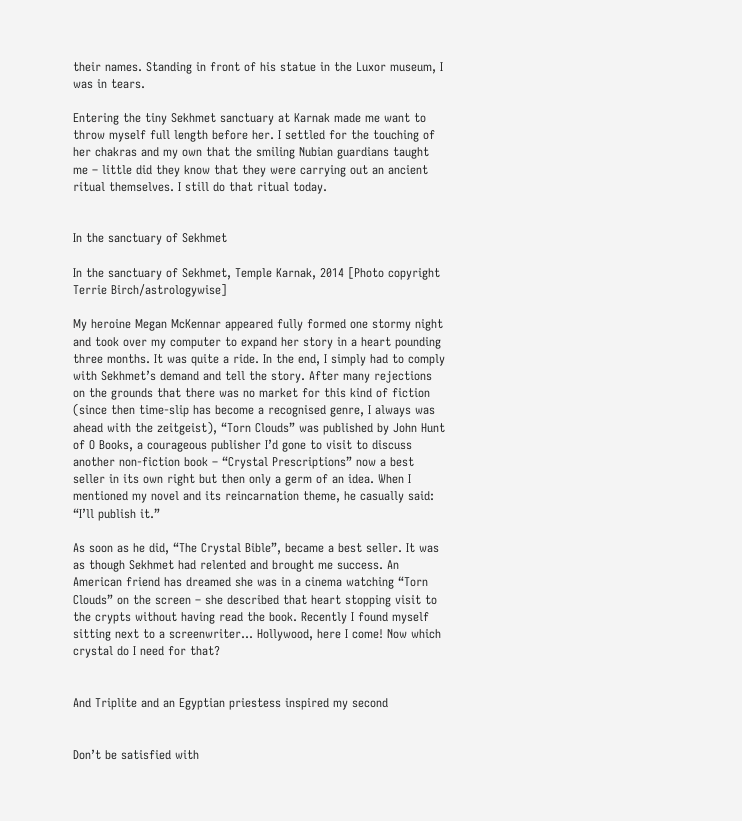their names. Standing in front of his statue in the Luxor museum, I was in tears.

Entering the tiny Sekhmet sanctuary at Karnak made me want to throw myself full length before her. I settled for the touching of her chakras and my own that the smiling Nubian guardians taught me – little did they know that they were carrying out an ancient ritual themselves. I still do that ritual today.


In the sanctuary of Sekhmet

In the sanctuary of Sekhmet, Temple Karnak, 2014 [Photo copyright Terrie Birch/astrologywise]

My heroine Megan McKennar appeared fully formed one stormy night and took over my computer to expand her story in a heart pounding three months. It was quite a ride. In the end, I simply had to comply with Sekhmet’s demand and tell the story. After many rejections on the grounds that there was no market for this kind of fiction (since then time-slip has become a recognised genre, I always was ahead with the zeitgeist), “Torn Clouds” was published by John Hunt of O Books, a courageous publisher I’d gone to visit to discuss another non-fiction book – “Crystal Prescriptions” now a best seller in its own right but then only a germ of an idea. When I mentioned my novel and its reincarnation theme, he casually said: “I’ll publish it.”

As soon as he did, “The Crystal Bible”, became a best seller. It was as though Sekhmet had relented and brought me success. An American friend has dreamed she was in a cinema watching “Torn Clouds” on the screen – she described that heart stopping visit to the crypts without having read the book. Recently I found myself sitting next to a screenwriter… Hollywood, here I come! Now which crystal do I need for that?


And Triplite and an Egyptian priestess inspired my second


Don’t be satisfied with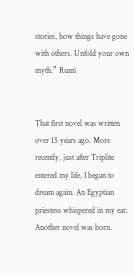stories, how things have gone with others. Unfold your own myth.” Rumi


That first novel was written over 15 years ago. More recently, just after Triplite entered my life, I began to dream again. An Egyptian priestess whispered in my ear. Another novel was born.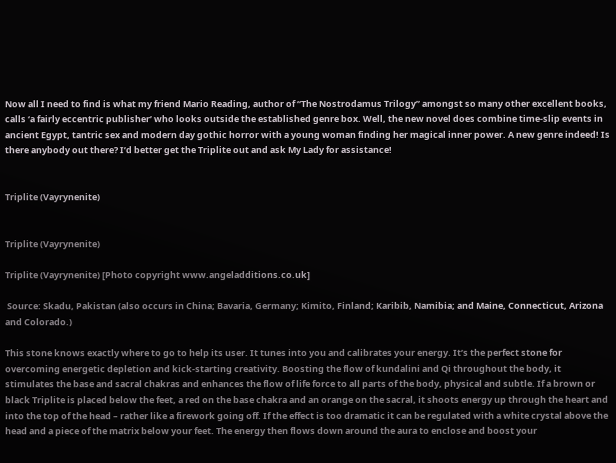Now all I need to find is what my friend Mario Reading, author of “The Nostrodamus Trilogy” amongst so many other excellent books, calls ‘a fairly eccentric publisher’ who looks outside the established genre box. Well, the new novel does combine time-slip events in ancient Egypt, tantric sex and modern day gothic horror with a young woman finding her magical inner power. A new genre indeed! Is there anybody out there? I’d better get the Triplite out and ask My Lady for assistance!


Triplite (Vayrynenite)


Triplite (Vayrynenite)

Triplite (Vayrynenite) [Photo copyright www.angeladditions.co.uk]

 Source: Skadu, Pakistan (also occurs in China; Bavaria, Germany; Kimito, Finland; Karibib, Namibia; and Maine, Connecticut, Arizona and Colorado.)

This stone knows exactly where to go to help its user. It tunes into you and calibrates your energy. It’s the perfect stone for overcoming energetic depletion and kick-starting creativity. Boosting the flow of kundalini and Qi throughout the body, it stimulates the base and sacral chakras and enhances the flow of life force to all parts of the body, physical and subtle. If a brown or black Triplite is placed below the feet, a red on the base chakra and an orange on the sacral, it shoots energy up through the heart and into the top of the head – rather like a firework going off. If the effect is too dramatic it can be regulated with a white crystal above the head and a piece of the matrix below your feet. The energy then flows down around the aura to enclose and boost your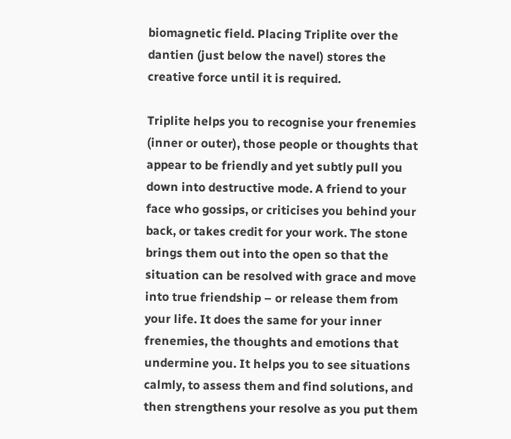biomagnetic field. Placing Triplite over the dantien (just below the navel) stores the creative force until it is required.

Triplite helps you to recognise your frenemies (inner or outer), those people or thoughts that appear to be friendly and yet subtly pull you down into destructive mode. A friend to your face who gossips, or criticises you behind your back, or takes credit for your work. The stone brings them out into the open so that the situation can be resolved with grace and move into true friendship – or release them from your life. It does the same for your inner frenemies, the thoughts and emotions that undermine you. It helps you to see situations calmly, to assess them and find solutions, and then strengthens your resolve as you put them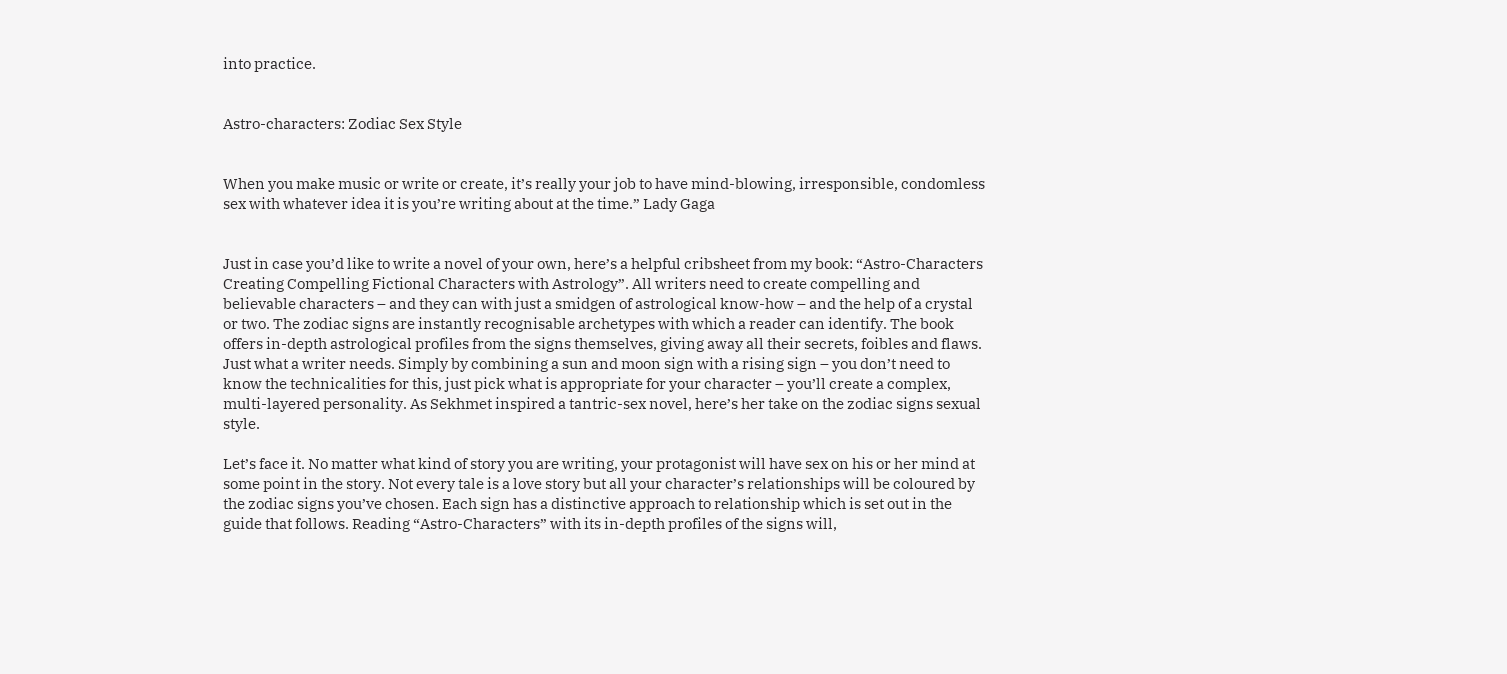into practice.


Astro-characters: Zodiac Sex Style


When you make music or write or create, it’s really your job to have mind-blowing, irresponsible, condomless sex with whatever idea it is you’re writing about at the time.” Lady Gaga


Just in case you’d like to write a novel of your own, here’s a helpful cribsheet from my book: “Astro-Characters Creating Compelling Fictional Characters with Astrology”. All writers need to create compelling and believable characters – and they can with just a smidgen of astrological know-how – and the help of a crystal or two. The zodiac signs are instantly recognisable archetypes with which a reader can identify. The book offers in-depth astrological profiles from the signs themselves, giving away all their secrets, foibles and flaws. Just what a writer needs. Simply by combining a sun and moon sign with a rising sign – you don’t need to know the technicalities for this, just pick what is appropriate for your character – you’ll create a complex, multi-layered personality. As Sekhmet inspired a tantric-sex novel, here’s her take on the zodiac signs sexual style.

Let’s face it. No matter what kind of story you are writing, your protagonist will have sex on his or her mind at some point in the story. Not every tale is a love story but all your character’s relationships will be coloured by the zodiac signs you’ve chosen. Each sign has a distinctive approach to relationship which is set out in the guide that follows. Reading “Astro-Characters” with its in-depth profiles of the signs will,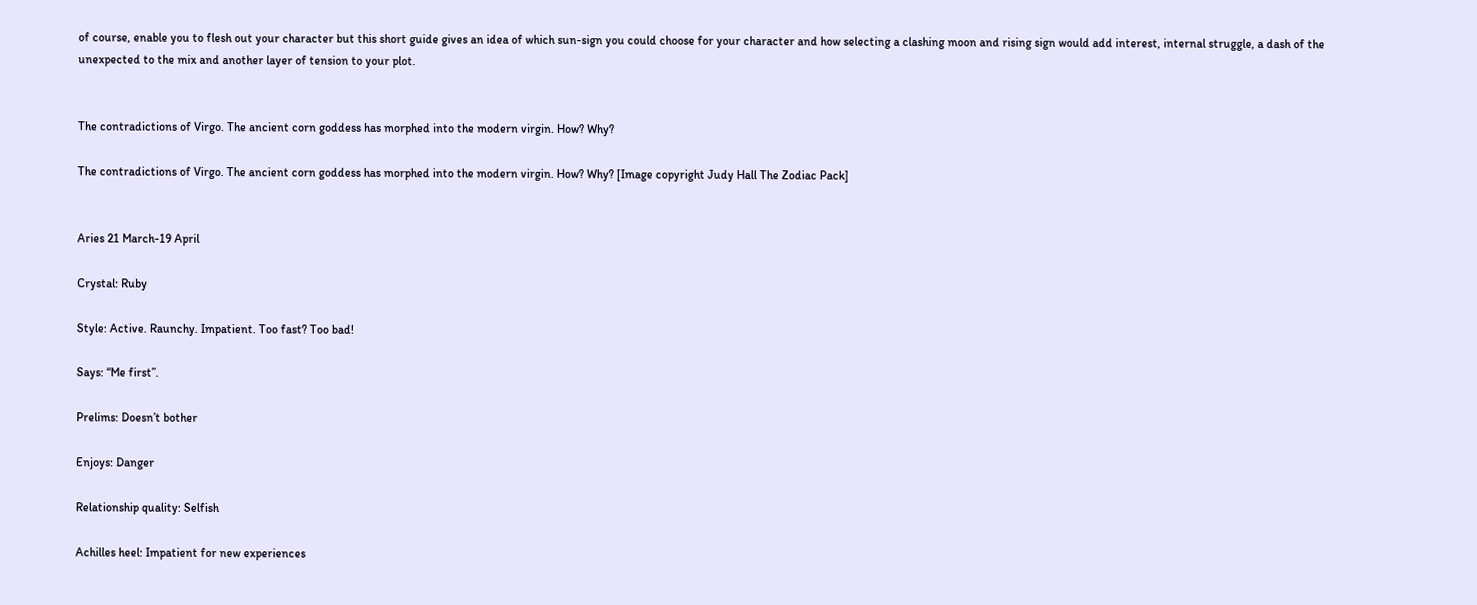of course, enable you to flesh out your character but this short guide gives an idea of which sun-sign you could choose for your character and how selecting a clashing moon and rising sign would add interest, internal struggle, a dash of the unexpected to the mix and another layer of tension to your plot.


The contradictions of Virgo. The ancient corn goddess has morphed into the modern virgin. How? Why?

The contradictions of Virgo. The ancient corn goddess has morphed into the modern virgin. How? Why? [Image copyright Judy Hall The Zodiac Pack]


Aries 21 March-19 April

Crystal: Ruby

Style: Active. Raunchy. Impatient. Too fast? Too bad!

Says: “Me first”.

Prelims: Doesn’t bother

Enjoys: Danger

Relationship quality: Selfish

Achilles heel: Impatient for new experiences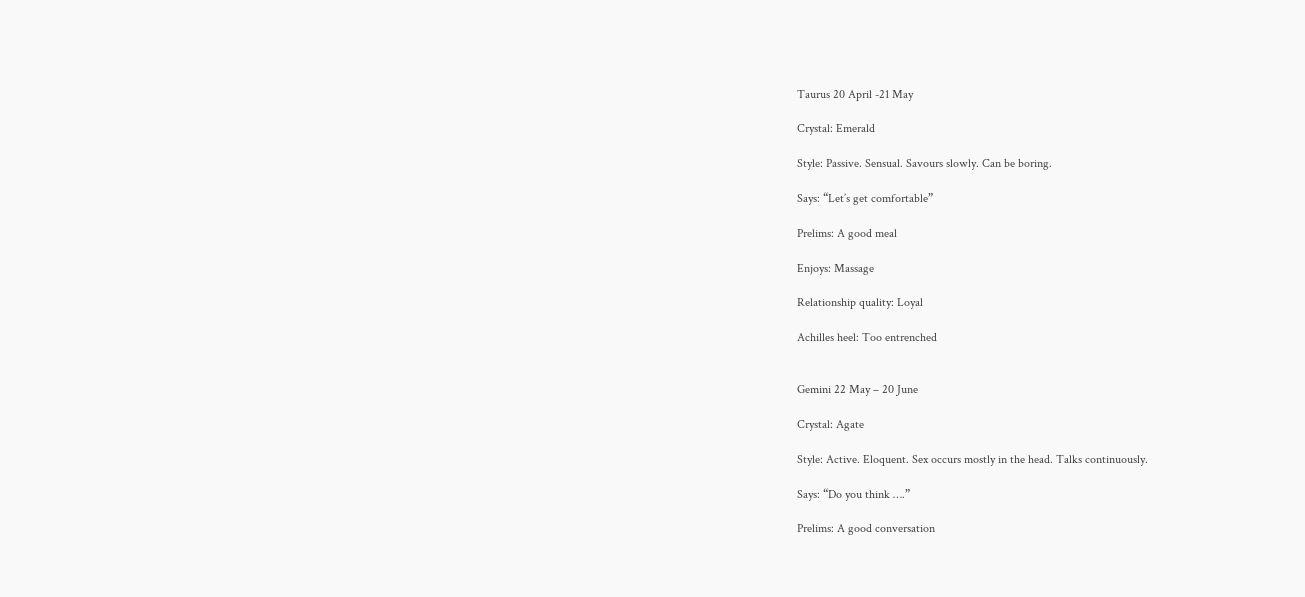Taurus 20 April -21 May

Crystal: Emerald

Style: Passive. Sensual. Savours slowly. Can be boring.

Says: “Let’s get comfortable”

Prelims: A good meal

Enjoys: Massage

Relationship quality: Loyal

Achilles heel: Too entrenched


Gemini 22 May – 20 June

Crystal: Agate

Style: Active. Eloquent. Sex occurs mostly in the head. Talks continuously.

Says: “Do you think ….”

Prelims: A good conversation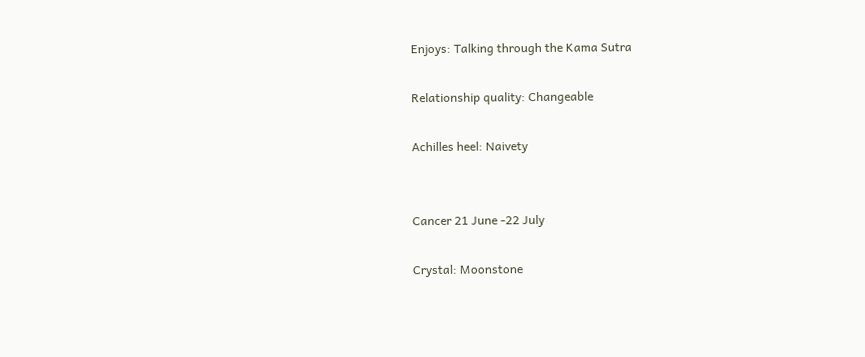Enjoys: Talking through the Kama Sutra

Relationship quality: Changeable

Achilles heel: Naivety


Cancer 21 June -22 July

Crystal: Moonstone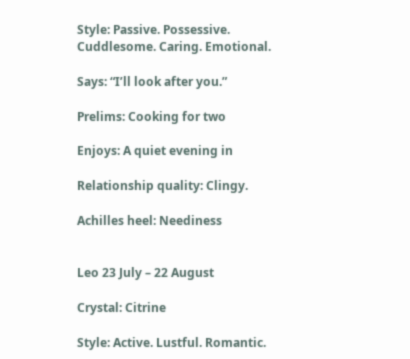Style: Passive. Possessive. Cuddlesome. Caring. Emotional.

Says: “I’ll look after you.”

Prelims: Cooking for two

Enjoys: A quiet evening in

Relationship quality: Clingy.

Achilles heel: Neediness


Leo 23 July – 22 August

Crystal: Citrine

Style: Active. Lustful. Romantic.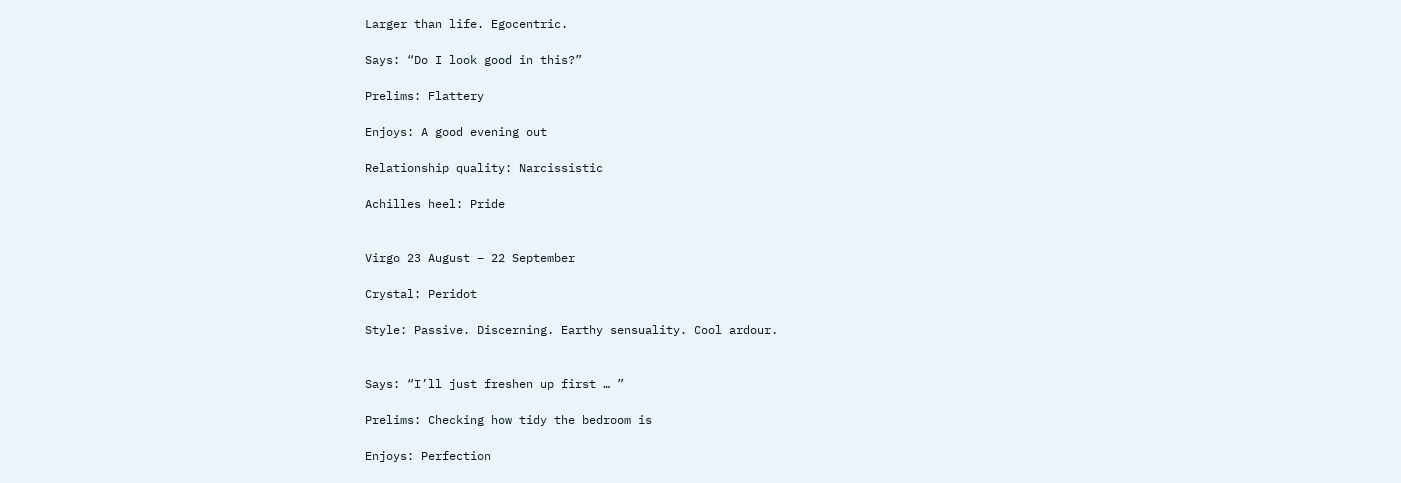Larger than life. Egocentric.

Says: “Do I look good in this?”

Prelims: Flattery

Enjoys: A good evening out

Relationship quality: Narcissistic

Achilles heel: Pride


Virgo 23 August – 22 September

Crystal: Peridot

Style: Passive. Discerning. Earthy sensuality. Cool ardour.


Says: “I’ll just freshen up first … ”

Prelims: Checking how tidy the bedroom is

Enjoys: Perfection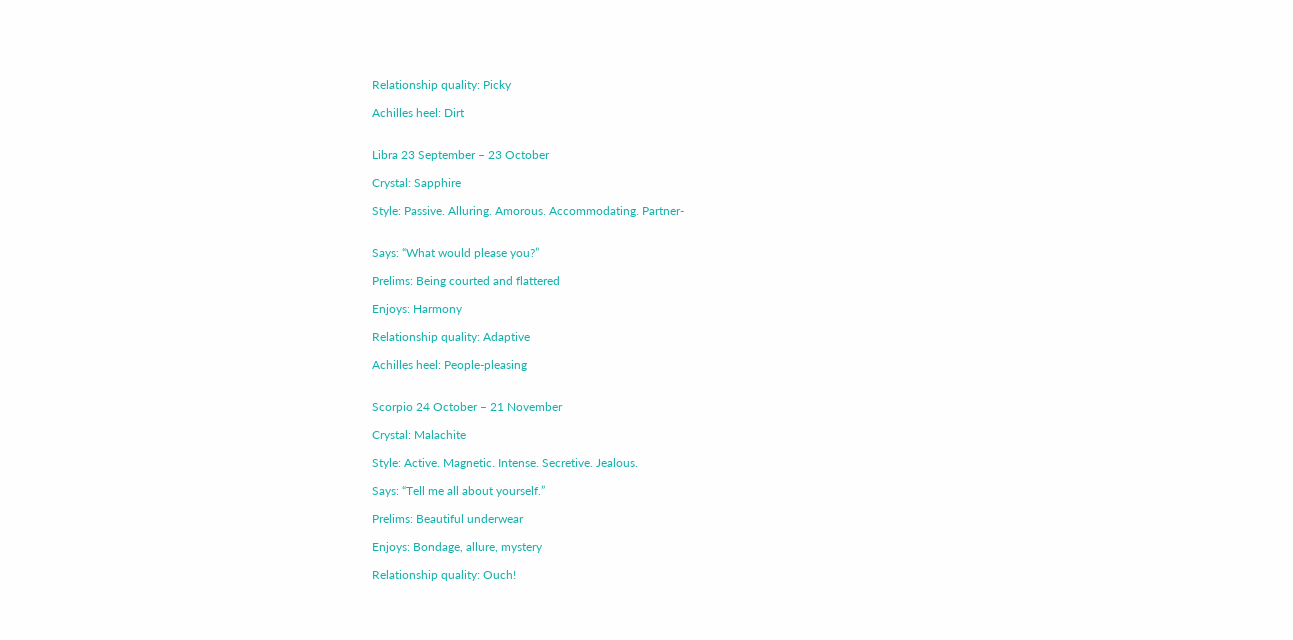Relationship quality: Picky

Achilles heel: Dirt


Libra 23 September – 23 October

Crystal: Sapphire

Style: Passive. Alluring. Amorous. Accommodating. Partner-


Says: “What would please you?”

Prelims: Being courted and flattered

Enjoys: Harmony

Relationship quality: Adaptive

Achilles heel: People-pleasing


Scorpio 24 October – 21 November

Crystal: Malachite

Style: Active. Magnetic. Intense. Secretive. Jealous.

Says: “Tell me all about yourself.”

Prelims: Beautiful underwear

Enjoys: Bondage, allure, mystery

Relationship quality: Ouch!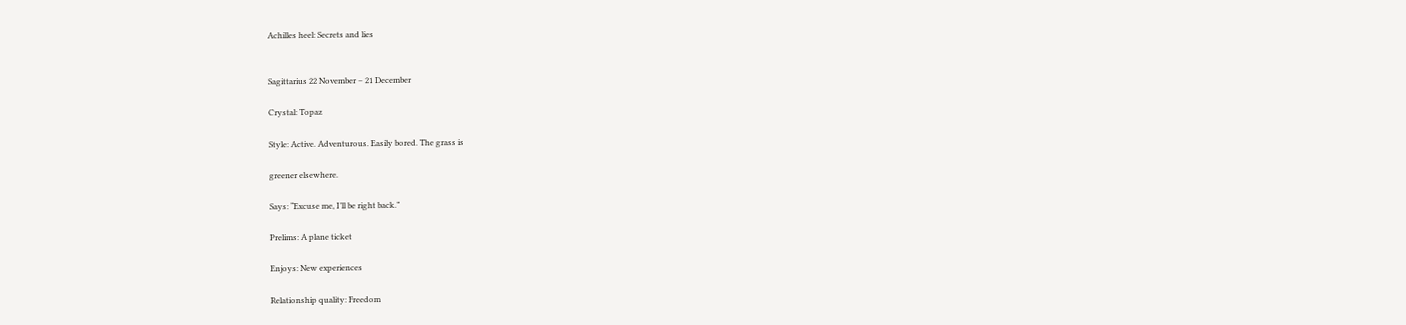Achilles heel: Secrets and lies


Sagittarius 22 November – 21 December

Crystal: Topaz

Style: Active. Adventurous. Easily bored. The grass is

greener elsewhere.

Says: “Excuse me, I’ll be right back.”

Prelims: A plane ticket

Enjoys: New experiences

Relationship quality: Freedom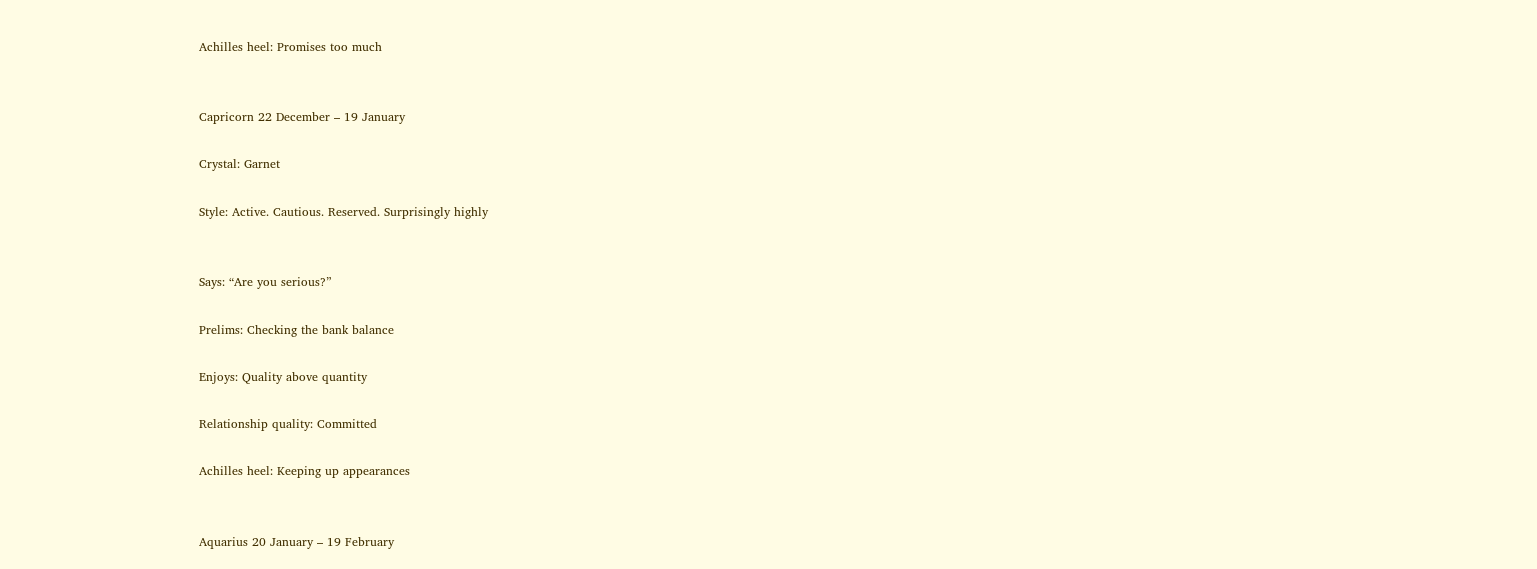Achilles heel: Promises too much


Capricorn 22 December – 19 January

Crystal: Garnet

Style: Active. Cautious. Reserved. Surprisingly highly


Says: “Are you serious?”

Prelims: Checking the bank balance

Enjoys: Quality above quantity

Relationship quality: Committed

Achilles heel: Keeping up appearances


Aquarius 20 January – 19 February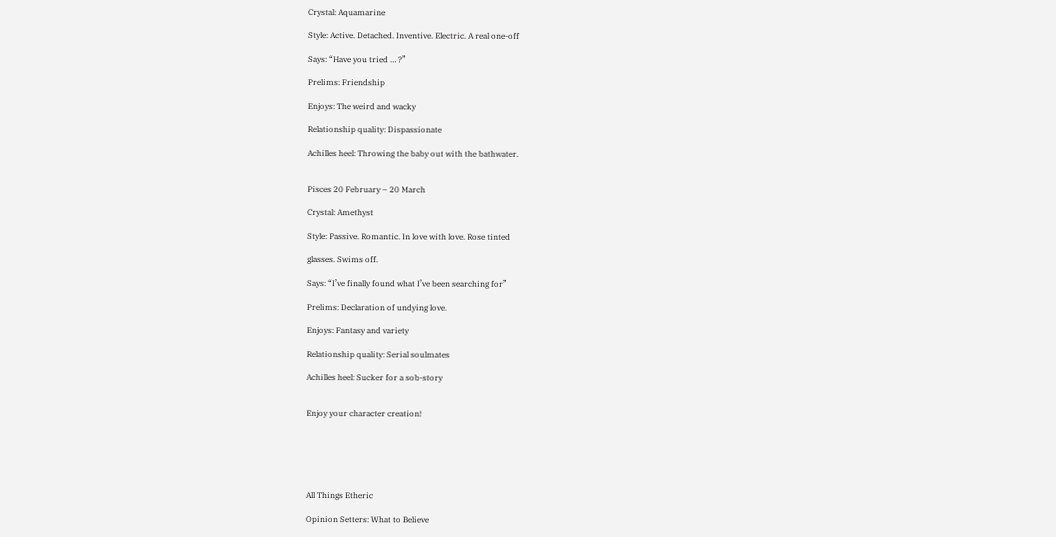Crystal: Aquamarine

Style: Active. Detached. Inventive. Electric. A real one-off

Says: “Have you tried … ?”

Prelims: Friendship

Enjoys: The weird and wacky

Relationship quality: Dispassionate

Achilles heel: Throwing the baby out with the bathwater.


Pisces 20 February – 20 March

Crystal: Amethyst

Style: Passive. Romantic. In love with love. Rose tinted

glasses. Swims off.

Says: “I’ve finally found what I’ve been searching for”

Prelims: Declaration of undying love.

Enjoys: Fantasy and variety

Relationship quality: Serial soulmates

Achilles heel: Sucker for a sob-story


Enjoy your character creation!






All Things Etheric

Opinion Setters: What to Believe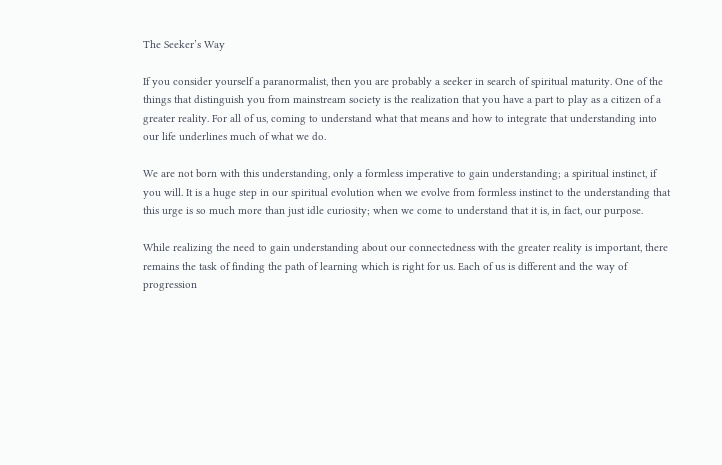The Seeker’s Way

If you consider yourself a paranormalist, then you are probably a seeker in search of spiritual maturity. One of the things that distinguish you from mainstream society is the realization that you have a part to play as a citizen of a greater reality. For all of us, coming to understand what that means and how to integrate that understanding into our life underlines much of what we do.

We are not born with this understanding, only a formless imperative to gain understanding; a spiritual instinct, if you will. It is a huge step in our spiritual evolution when we evolve from formless instinct to the understanding that this urge is so much more than just idle curiosity; when we come to understand that it is, in fact, our purpose.

While realizing the need to gain understanding about our connectedness with the greater reality is important, there remains the task of finding the path of learning which is right for us. Each of us is different and the way of progression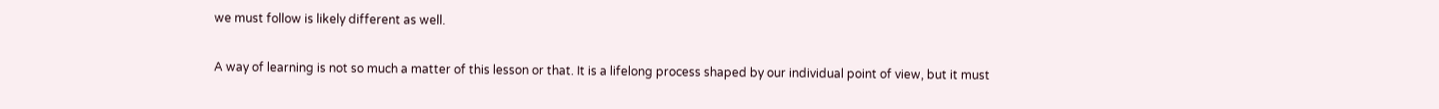we must follow is likely different as well.

A way of learning is not so much a matter of this lesson or that. It is a lifelong process shaped by our individual point of view, but it must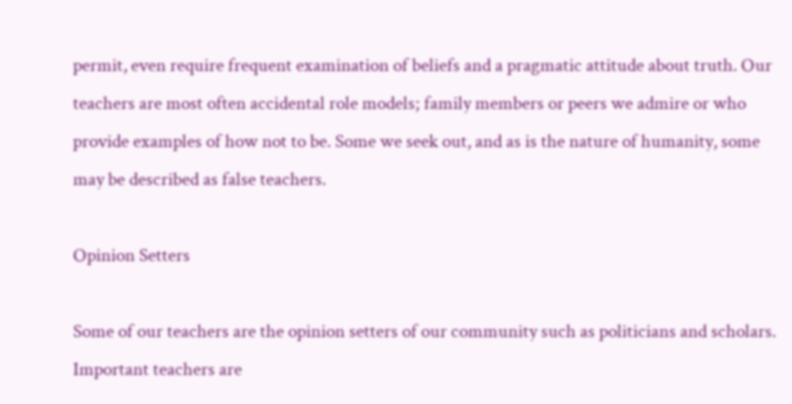permit, even require frequent examination of beliefs and a pragmatic attitude about truth. Our teachers are most often accidental role models; family members or peers we admire or who provide examples of how not to be. Some we seek out, and as is the nature of humanity, some may be described as false teachers.

Opinion Setters

Some of our teachers are the opinion setters of our community such as politicians and scholars. Important teachers are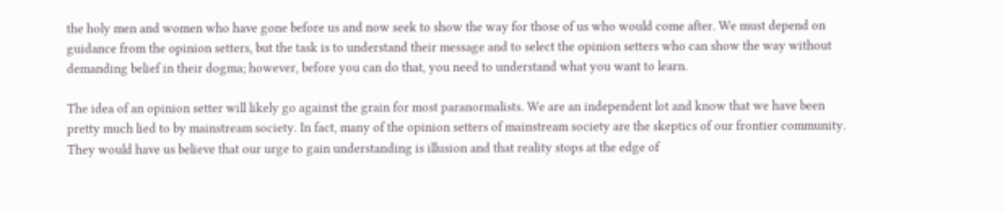the holy men and women who have gone before us and now seek to show the way for those of us who would come after. We must depend on guidance from the opinion setters, but the task is to understand their message and to select the opinion setters who can show the way without demanding belief in their dogma; however, before you can do that, you need to understand what you want to learn.

The idea of an opinion setter will likely go against the grain for most paranormalists. We are an independent lot and know that we have been pretty much lied to by mainstream society. In fact, many of the opinion setters of mainstream society are the skeptics of our frontier community. They would have us believe that our urge to gain understanding is illusion and that reality stops at the edge of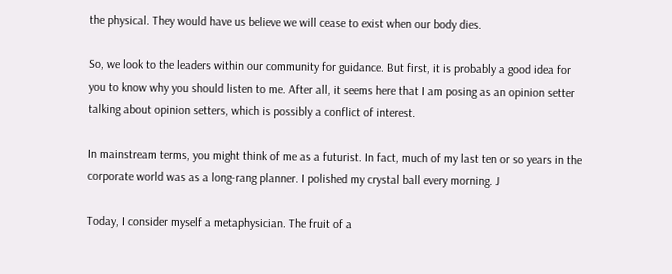the physical. They would have us believe we will cease to exist when our body dies.

So, we look to the leaders within our community for guidance. But first, it is probably a good idea for you to know why you should listen to me. After all, it seems here that I am posing as an opinion setter talking about opinion setters, which is possibly a conflict of interest.

In mainstream terms, you might think of me as a futurist. In fact, much of my last ten or so years in the corporate world was as a long-rang planner. I polished my crystal ball every morning. J

Today, I consider myself a metaphysician. The fruit of a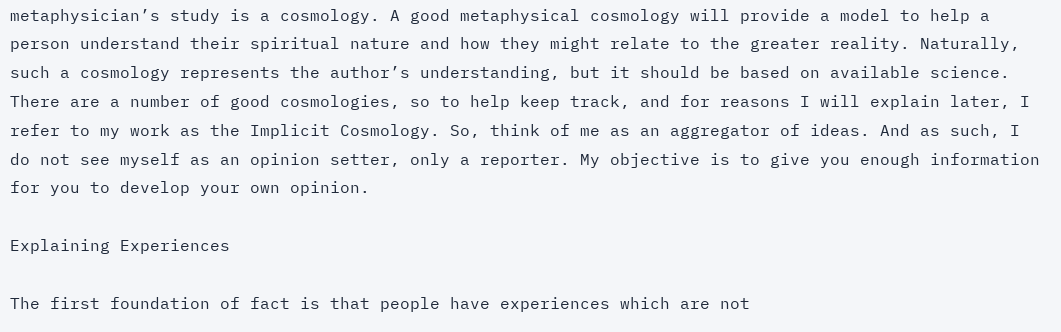metaphysician’s study is a cosmology. A good metaphysical cosmology will provide a model to help a person understand their spiritual nature and how they might relate to the greater reality. Naturally, such a cosmology represents the author’s understanding, but it should be based on available science. There are a number of good cosmologies, so to help keep track, and for reasons I will explain later, I refer to my work as the Implicit Cosmology. So, think of me as an aggregator of ideas. And as such, I do not see myself as an opinion setter, only a reporter. My objective is to give you enough information for you to develop your own opinion.

Explaining Experiences

The first foundation of fact is that people have experiences which are not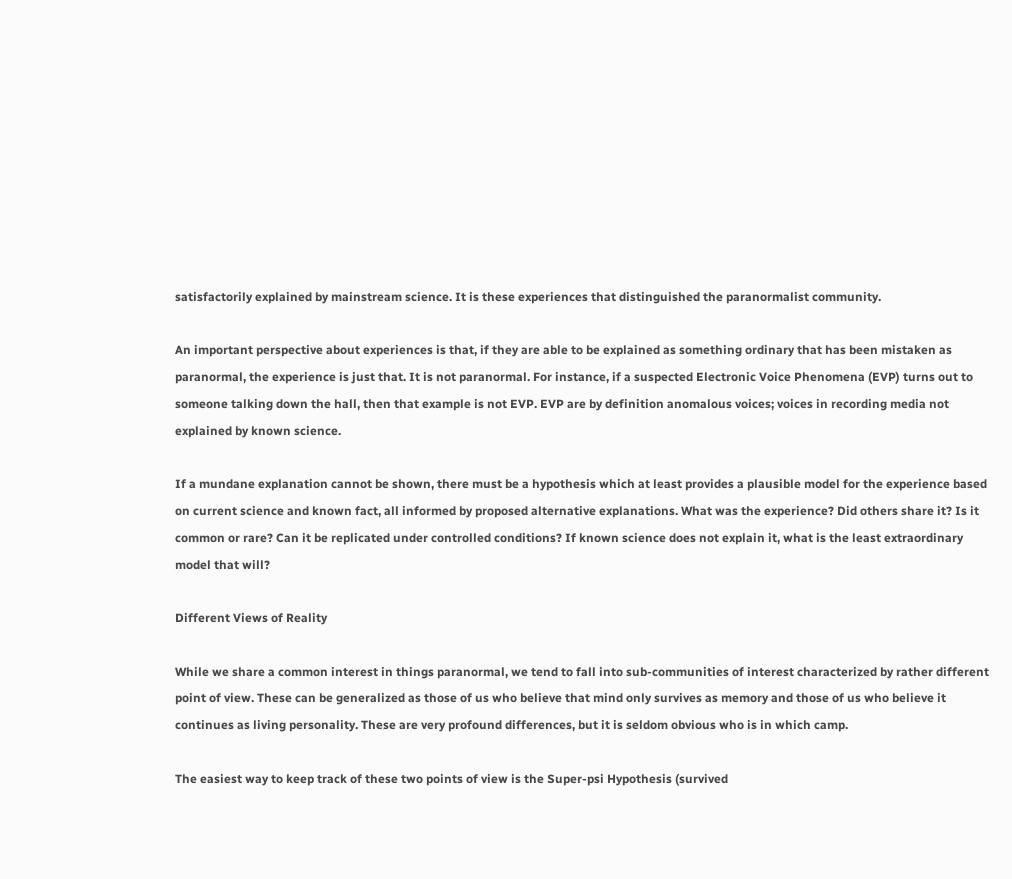satisfactorily explained by mainstream science. It is these experiences that distinguished the paranormalist community.

An important perspective about experiences is that, if they are able to be explained as something ordinary that has been mistaken as paranormal, the experience is just that. It is not paranormal. For instance, if a suspected Electronic Voice Phenomena (EVP) turns out to someone talking down the hall, then that example is not EVP. EVP are by definition anomalous voices; voices in recording media not explained by known science.

If a mundane explanation cannot be shown, there must be a hypothesis which at least provides a plausible model for the experience based on current science and known fact, all informed by proposed alternative explanations. What was the experience? Did others share it? Is it common or rare? Can it be replicated under controlled conditions? If known science does not explain it, what is the least extraordinary model that will?

Different Views of Reality

While we share a common interest in things paranormal, we tend to fall into sub-communities of interest characterized by rather different point of view. These can be generalized as those of us who believe that mind only survives as memory and those of us who believe it continues as living personality. These are very profound differences, but it is seldom obvious who is in which camp.

The easiest way to keep track of these two points of view is the Super-psi Hypothesis (survived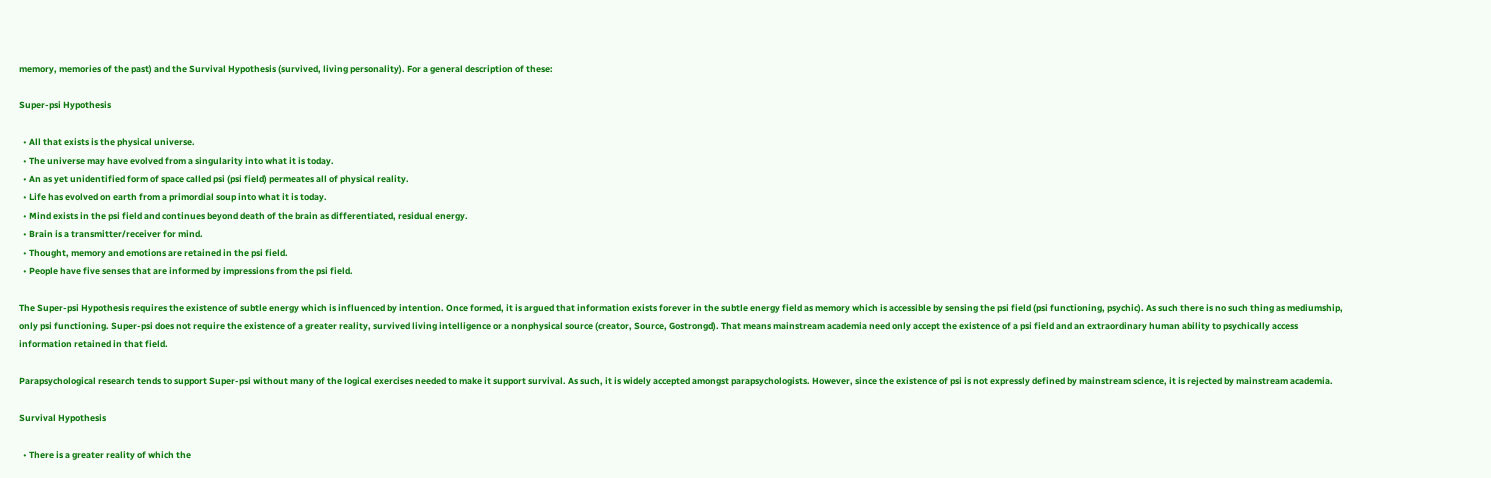memory, memories of the past) and the Survival Hypothesis (survived, living personality). For a general description of these:

Super-psi Hypothesis

  • All that exists is the physical universe.
  • The universe may have evolved from a singularity into what it is today.
  • An as yet unidentified form of space called psi (psi field) permeates all of physical reality.
  • Life has evolved on earth from a primordial soup into what it is today.
  • Mind exists in the psi field and continues beyond death of the brain as differentiated, residual energy.
  • Brain is a transmitter/receiver for mind.
  • Thought, memory and emotions are retained in the psi field.
  • People have five senses that are informed by impressions from the psi field.

The Super-psi Hypothesis requires the existence of subtle energy which is influenced by intention. Once formed, it is argued that information exists forever in the subtle energy field as memory which is accessible by sensing the psi field (psi functioning, psychic). As such there is no such thing as mediumship, only psi functioning. Super-psi does not require the existence of a greater reality, survived living intelligence or a nonphysical source (creator, Source, Gostrongd). That means mainstream academia need only accept the existence of a psi field and an extraordinary human ability to psychically access information retained in that field.

Parapsychological research tends to support Super-psi without many of the logical exercises needed to make it support survival. As such, it is widely accepted amongst parapsychologists. However, since the existence of psi is not expressly defined by mainstream science, it is rejected by mainstream academia.

Survival Hypothesis

  • There is a greater reality of which the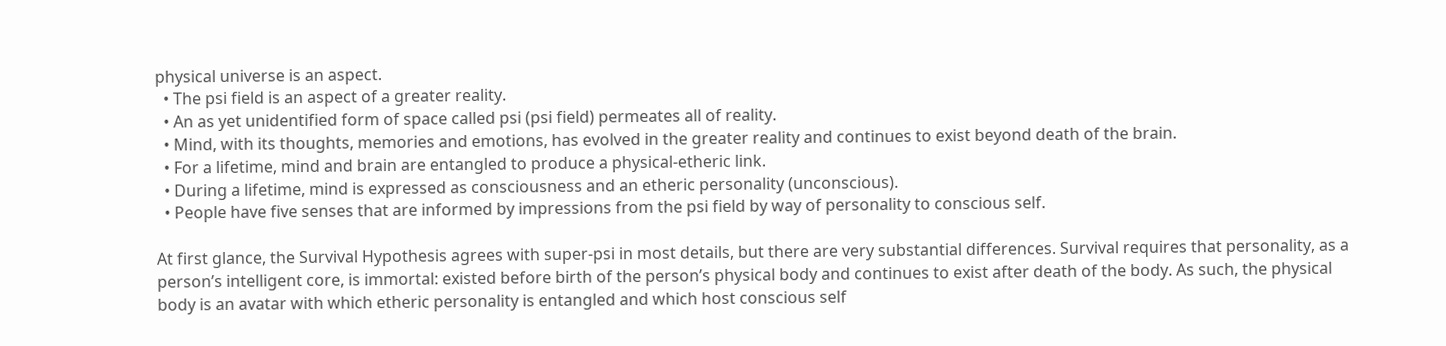physical universe is an aspect.
  • The psi field is an aspect of a greater reality.
  • An as yet unidentified form of space called psi (psi field) permeates all of reality.
  • Mind, with its thoughts, memories and emotions, has evolved in the greater reality and continues to exist beyond death of the brain.
  • For a lifetime, mind and brain are entangled to produce a physical-etheric link.
  • During a lifetime, mind is expressed as consciousness and an etheric personality (unconscious).
  • People have five senses that are informed by impressions from the psi field by way of personality to conscious self.

At first glance, the Survival Hypothesis agrees with super-psi in most details, but there are very substantial differences. Survival requires that personality, as a person’s intelligent core, is immortal: existed before birth of the person’s physical body and continues to exist after death of the body. As such, the physical body is an avatar with which etheric personality is entangled and which host conscious self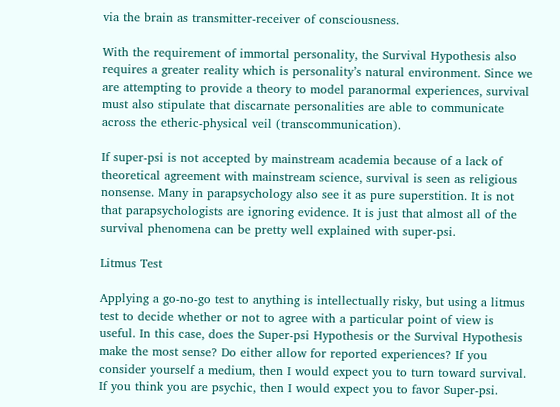via the brain as transmitter-receiver of consciousness.

With the requirement of immortal personality, the Survival Hypothesis also requires a greater reality which is personality’s natural environment. Since we are attempting to provide a theory to model paranormal experiences, survival must also stipulate that discarnate personalities are able to communicate across the etheric-physical veil (transcommunication).

If super-psi is not accepted by mainstream academia because of a lack of theoretical agreement with mainstream science, survival is seen as religious nonsense. Many in parapsychology also see it as pure superstition. It is not that parapsychologists are ignoring evidence. It is just that almost all of the survival phenomena can be pretty well explained with super-psi.

Litmus Test

Applying a go-no-go test to anything is intellectually risky, but using a litmus test to decide whether or not to agree with a particular point of view is useful. In this case, does the Super-psi Hypothesis or the Survival Hypothesis make the most sense? Do either allow for reported experiences? If you consider yourself a medium, then I would expect you to turn toward survival. If you think you are psychic, then I would expect you to favor Super-psi.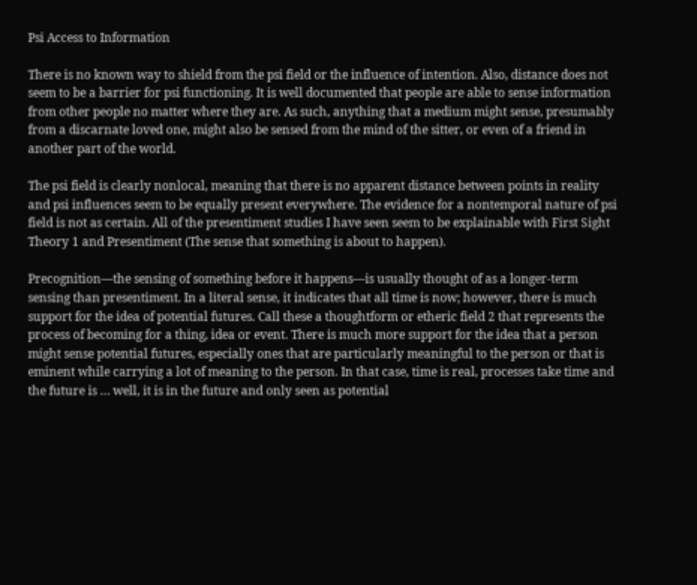Psi Access to Information

There is no known way to shield from the psi field or the influence of intention. Also, distance does not seem to be a barrier for psi functioning. It is well documented that people are able to sense information from other people no matter where they are. As such, anything that a medium might sense, presumably from a discarnate loved one, might also be sensed from the mind of the sitter, or even of a friend in another part of the world.

The psi field is clearly nonlocal, meaning that there is no apparent distance between points in reality and psi influences seem to be equally present everywhere. The evidence for a nontemporal nature of psi field is not as certain. All of the presentiment studies I have seen seem to be explainable with First Sight Theory 1 and Presentiment (The sense that something is about to happen).

Precognition—the sensing of something before it happens—is usually thought of as a longer-term sensing than presentiment. In a literal sense, it indicates that all time is now; however, there is much support for the idea of potential futures. Call these a thoughtform or etheric field 2 that represents the process of becoming for a thing, idea or event. There is much more support for the idea that a person might sense potential futures, especially ones that are particularly meaningful to the person or that is eminent while carrying a lot of meaning to the person. In that case, time is real, processes take time and the future is … well, it is in the future and only seen as potential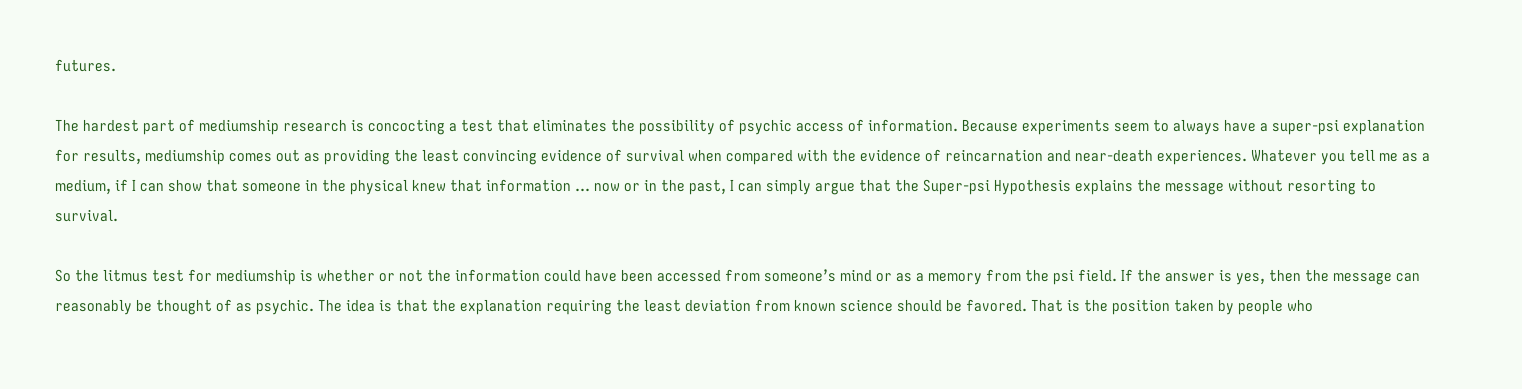futures.

The hardest part of mediumship research is concocting a test that eliminates the possibility of psychic access of information. Because experiments seem to always have a super-psi explanation for results, mediumship comes out as providing the least convincing evidence of survival when compared with the evidence of reincarnation and near-death experiences. Whatever you tell me as a medium, if I can show that someone in the physical knew that information … now or in the past, I can simply argue that the Super-psi Hypothesis explains the message without resorting to survival.

So the litmus test for mediumship is whether or not the information could have been accessed from someone’s mind or as a memory from the psi field. If the answer is yes, then the message can reasonably be thought of as psychic. The idea is that the explanation requiring the least deviation from known science should be favored. That is the position taken by people who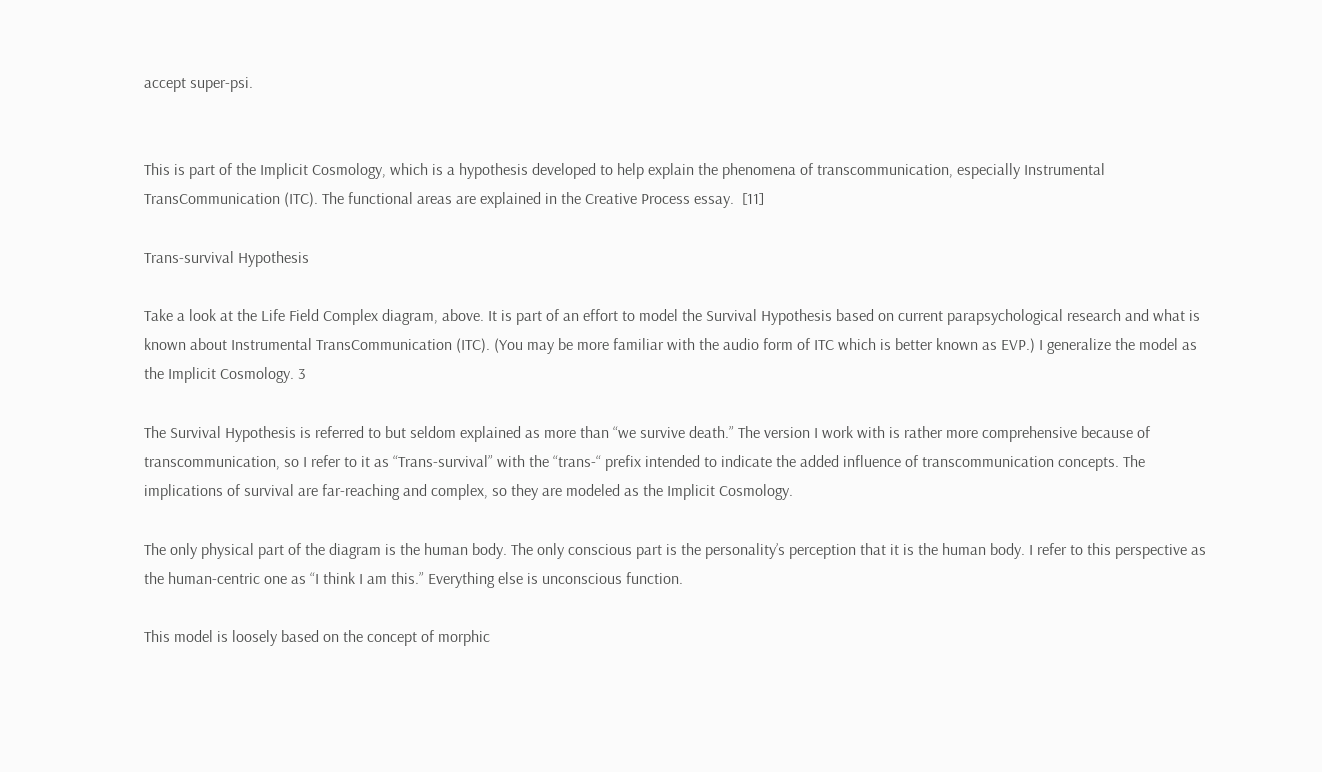accept super-psi.


This is part of the Implicit Cosmology, which is a hypothesis developed to help explain the phenomena of transcommunication, especially Instrumental TransCommunication (ITC). The functional areas are explained in the Creative Process essay.  [11]

Trans-survival Hypothesis

Take a look at the Life Field Complex diagram, above. It is part of an effort to model the Survival Hypothesis based on current parapsychological research and what is known about Instrumental TransCommunication (ITC). (You may be more familiar with the audio form of ITC which is better known as EVP.) I generalize the model as the Implicit Cosmology. 3

The Survival Hypothesis is referred to but seldom explained as more than “we survive death.” The version I work with is rather more comprehensive because of transcommunication, so I refer to it as “Trans-survival” with the “trans-“ prefix intended to indicate the added influence of transcommunication concepts. The implications of survival are far-reaching and complex, so they are modeled as the Implicit Cosmology.

The only physical part of the diagram is the human body. The only conscious part is the personality’s perception that it is the human body. I refer to this perspective as the human-centric one as “I think I am this.” Everything else is unconscious function.

This model is loosely based on the concept of morphic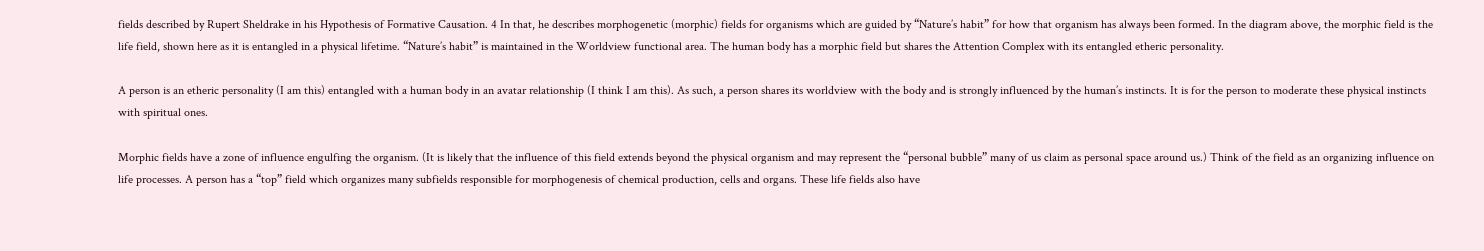fields described by Rupert Sheldrake in his Hypothesis of Formative Causation. 4 In that, he describes morphogenetic (morphic) fields for organisms which are guided by “Nature’s habit” for how that organism has always been formed. In the diagram above, the morphic field is the life field, shown here as it is entangled in a physical lifetime. “Nature’s habit” is maintained in the Worldview functional area. The human body has a morphic field but shares the Attention Complex with its entangled etheric personality.

A person is an etheric personality (I am this) entangled with a human body in an avatar relationship (I think I am this). As such, a person shares its worldview with the body and is strongly influenced by the human’s instincts. It is for the person to moderate these physical instincts with spiritual ones.

Morphic fields have a zone of influence engulfing the organism. (It is likely that the influence of this field extends beyond the physical organism and may represent the “personal bubble” many of us claim as personal space around us.) Think of the field as an organizing influence on life processes. A person has a “top” field which organizes many subfields responsible for morphogenesis of chemical production, cells and organs. These life fields also have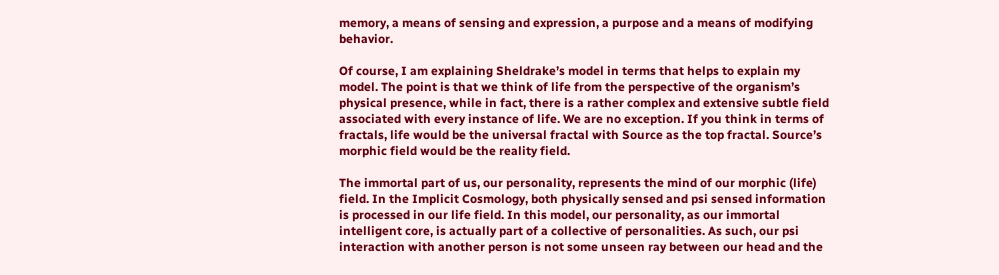memory, a means of sensing and expression, a purpose and a means of modifying behavior.

Of course, I am explaining Sheldrake’s model in terms that helps to explain my model. The point is that we think of life from the perspective of the organism’s physical presence, while in fact, there is a rather complex and extensive subtle field associated with every instance of life. We are no exception. If you think in terms of fractals, life would be the universal fractal with Source as the top fractal. Source’s morphic field would be the reality field.

The immortal part of us, our personality, represents the mind of our morphic (life) field. In the Implicit Cosmology, both physically sensed and psi sensed information is processed in our life field. In this model, our personality, as our immortal intelligent core, is actually part of a collective of personalities. As such, our psi interaction with another person is not some unseen ray between our head and the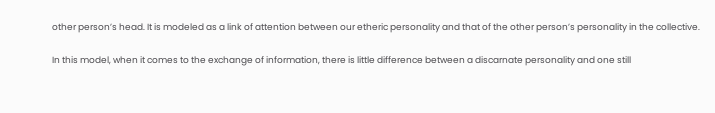other person’s head. It is modeled as a link of attention between our etheric personality and that of the other person’s personality in the collective.

In this model, when it comes to the exchange of information, there is little difference between a discarnate personality and one still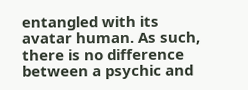entangled with its avatar human. As such, there is no difference between a psychic and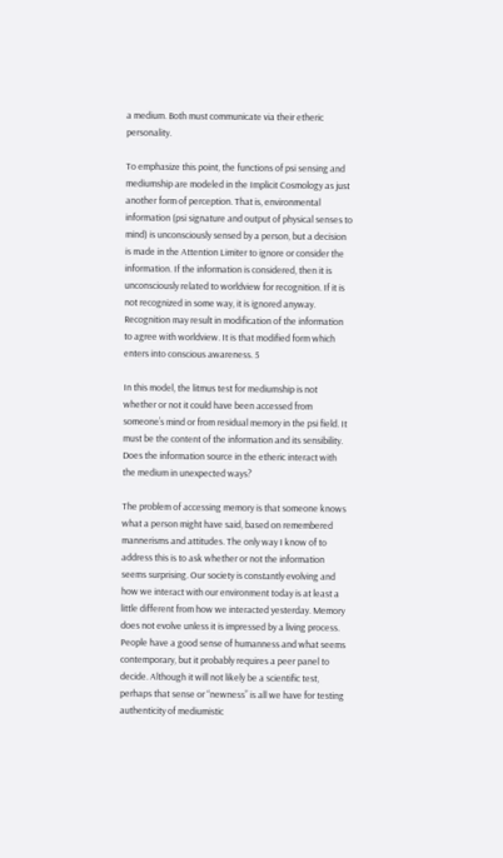a medium. Both must communicate via their etheric personality.

To emphasize this point, the functions of psi sensing and mediumship are modeled in the Implicit Cosmology as just another form of perception. That is, environmental information (psi signature and output of physical senses to mind) is unconsciously sensed by a person, but a decision is made in the Attention Limiter to ignore or consider the information. If the information is considered, then it is unconsciously related to worldview for recognition. If it is not recognized in some way, it is ignored anyway. Recognition may result in modification of the information to agree with worldview. It is that modified form which enters into conscious awareness. 5

In this model, the litmus test for mediumship is not whether or not it could have been accessed from someone’s mind or from residual memory in the psi field. It must be the content of the information and its sensibility. Does the information source in the etheric interact with the medium in unexpected ways?

The problem of accessing memory is that someone knows what a person might have said, based on remembered mannerisms and attitudes. The only way I know of to address this is to ask whether or not the information seems surprising. Our society is constantly evolving and how we interact with our environment today is at least a little different from how we interacted yesterday. Memory does not evolve unless it is impressed by a living process. People have a good sense of humanness and what seems contemporary, but it probably requires a peer panel to decide. Although it will not likely be a scientific test, perhaps that sense or “newness” is all we have for testing authenticity of mediumistic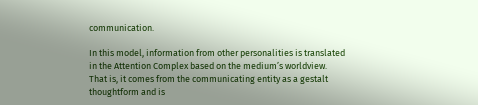communication.

In this model, information from other personalities is translated in the Attention Complex based on the medium’s worldview. That is, it comes from the communicating entity as a gestalt thoughtform and is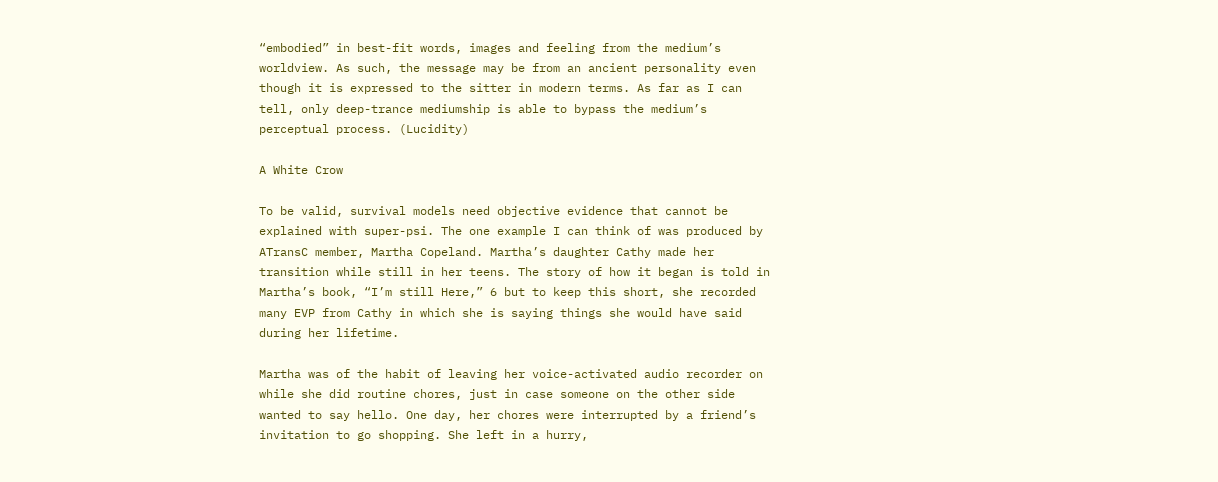“embodied” in best-fit words, images and feeling from the medium’s worldview. As such, the message may be from an ancient personality even though it is expressed to the sitter in modern terms. As far as I can tell, only deep-trance mediumship is able to bypass the medium’s perceptual process. (Lucidity)

A White Crow

To be valid, survival models need objective evidence that cannot be explained with super-psi. The one example I can think of was produced by ATransC member, Martha Copeland. Martha’s daughter Cathy made her transition while still in her teens. The story of how it began is told in Martha’s book, “I’m still Here,” 6 but to keep this short, she recorded many EVP from Cathy in which she is saying things she would have said during her lifetime.

Martha was of the habit of leaving her voice-activated audio recorder on while she did routine chores, just in case someone on the other side wanted to say hello. One day, her chores were interrupted by a friend’s invitation to go shopping. She left in a hurry,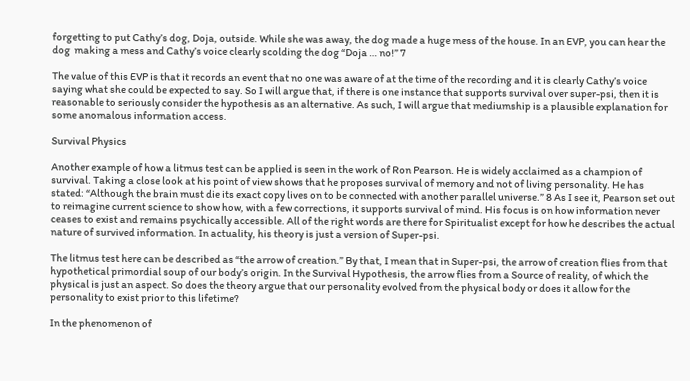forgetting to put Cathy’s dog, Doja, outside. While she was away, the dog made a huge mess of the house. In an EVP, you can hear the dog  making a mess and Cathy’s voice clearly scolding the dog “Doja … no!” 7

The value of this EVP is that it records an event that no one was aware of at the time of the recording and it is clearly Cathy’s voice saying what she could be expected to say. So I will argue that, if there is one instance that supports survival over super-psi, then it is reasonable to seriously consider the hypothesis as an alternative. As such, I will argue that mediumship is a plausible explanation for some anomalous information access.

Survival Physics

Another example of how a litmus test can be applied is seen in the work of Ron Pearson. He is widely acclaimed as a champion of survival. Taking a close look at his point of view shows that he proposes survival of memory and not of living personality. He has stated: “Although the brain must die its exact copy lives on to be connected with another parallel universe.” 8 As I see it, Pearson set out to reimagine current science to show how, with a few corrections, it supports survival of mind. His focus is on how information never ceases to exist and remains psychically accessible. All of the right words are there for Spiritualist except for how he describes the actual nature of survived information. In actuality, his theory is just a version of Super-psi.

The litmus test here can be described as “the arrow of creation.” By that, I mean that in Super-psi, the arrow of creation flies from that hypothetical primordial soup of our body’s origin. In the Survival Hypothesis, the arrow flies from a Source of reality, of which the physical is just an aspect. So does the theory argue that our personality evolved from the physical body or does it allow for the personality to exist prior to this lifetime?

In the phenomenon of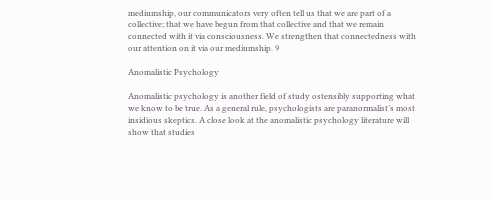mediumship, our communicators very often tell us that we are part of a collective; that we have begun from that collective and that we remain connected with it via consciousness. We strengthen that connectedness with our attention on it via our mediumship. 9

Anomalistic Psychology

Anomalistic psychology is another field of study ostensibly supporting what we know to be true. As a general rule, psychologists are paranormalist’s most insidious skeptics. A close look at the anomalistic psychology literature will show that studies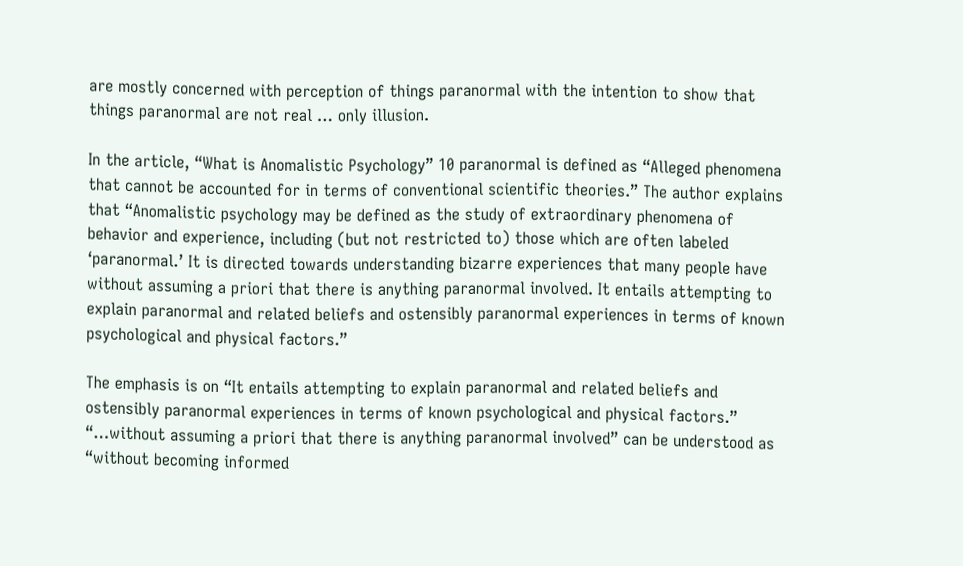are mostly concerned with perception of things paranormal with the intention to show that things paranormal are not real … only illusion.

In the article, “What is Anomalistic Psychology” 10 paranormal is defined as “Alleged phenomena that cannot be accounted for in terms of conventional scientific theories.” The author explains that “Anomalistic psychology may be defined as the study of extraordinary phenomena of behavior and experience, including (but not restricted to) those which are often labeled ‘paranormal.’ It is directed towards understanding bizarre experiences that many people have without assuming a priori that there is anything paranormal involved. It entails attempting to explain paranormal and related beliefs and ostensibly paranormal experiences in terms of known psychological and physical factors.”

The emphasis is on “It entails attempting to explain paranormal and related beliefs and ostensibly paranormal experiences in terms of known psychological and physical factors.” “…without assuming a priori that there is anything paranormal involved” can be understood as “without becoming informed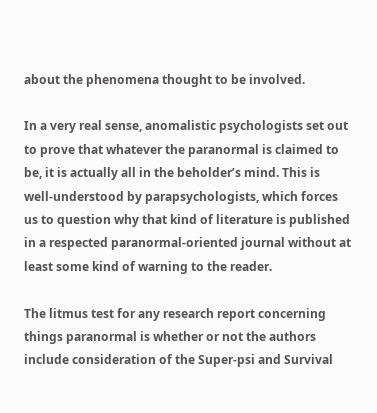about the phenomena thought to be involved.

In a very real sense, anomalistic psychologists set out to prove that whatever the paranormal is claimed to be, it is actually all in the beholder’s mind. This is well-understood by parapsychologists, which forces us to question why that kind of literature is published in a respected paranormal-oriented journal without at least some kind of warning to the reader.

The litmus test for any research report concerning things paranormal is whether or not the authors include consideration of the Super-psi and Survival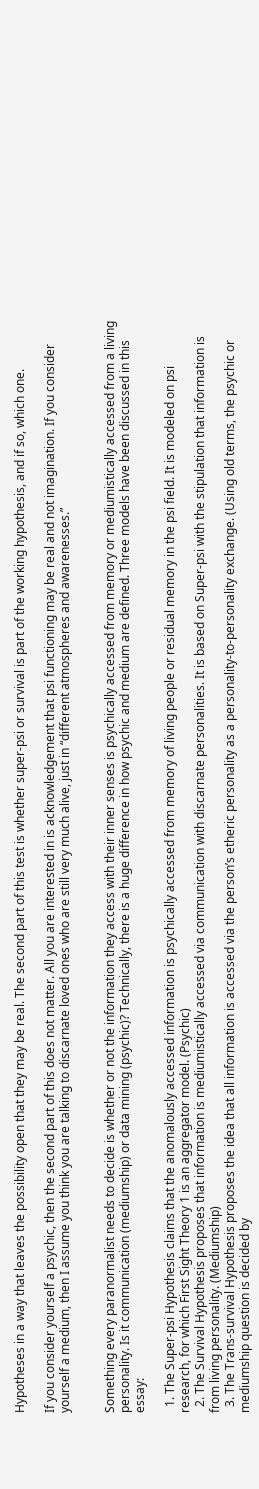Hypotheses in a way that leaves the possibility open that they may be real. The second part of this test is whether super-psi or survival is part of the working hypothesis, and if so, which one.

If you consider yourself a psychic, then the second part of this does not matter. All you are interested in is acknowledgement that psi functioning may be real and not imagination. If you consider yourself a medium, then I assume you think you are talking to discarnate loved ones who are still very much alive, just in “different atmospheres and awarenesses.”


Something every paranormalist needs to decide is whether or not the information they access with their inner senses is psychically accessed from memory or mediumistically accessed from a living personality. Is it communication (mediumship) or data mining (psychic)? Technically, there is a huge difference in how psychic and medium are defined. Three models have been discussed in this essay:

  1. The Super-psi Hypothesis claims that the anomalously accessed information is psychically accessed from memory of living people or residual memory in the psi field. It is modeled on psi research, for which First Sight Theory 1 is an aggregator model. (Psychic)
  2. The Survival Hypothesis proposes that information is mediumistically accessed via communication with discarnate personalities. It is based on Super-psi with the stipulation that information is from living personality. (Mediumship)
  3. The Trans-survival Hypothesis proposes the idea that all information is accessed via the person’s etheric personality as a personality-to-personality exchange. (Using old terms, the psychic or mediumship question is decided by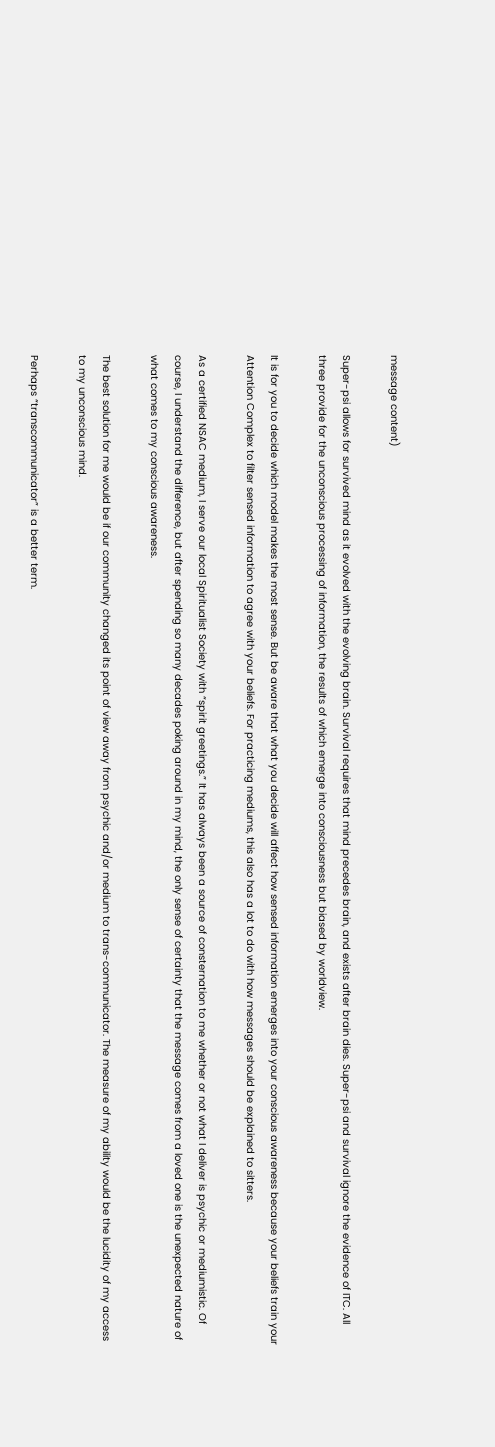message content)

Super-psi allows for survived mind as it evolved with the evolving brain. Survival requires that mind precedes brain, and exists after brain dies. Super-psi and survival ignore the evidence of ITC. All three provide for the unconscious processing of information, the results of which emerge into consciousness but biased by worldview.

It is for you to decide which model makes the most sense. But be aware that what you decide will affect how sensed information emerges into your conscious awareness because your beliefs train your Attention Complex to filter sensed information to agree with your beliefs. For practicing mediums, this also has a lot to do with how messages should be explained to sitters.

As a certified NSAC medium, I serve our local Spiritualist Society with “spirit greetings.” It has always been a source of consternation to me whether or not what I deliver is psychic or mediumistic. Of course, I understand the difference, but after spending so many decades poking around in my mind, the only sense of certainty that the message comes from a loved one is the unexpected nature of what comes to my conscious awareness.

The best solution for me would be if our community changed its point of view away from psychic and/or medium to trans-communicator. The measure of my ability would be the lucidity of my access to my unconscious mind.

Perhaps “transcommunicator” is a better term.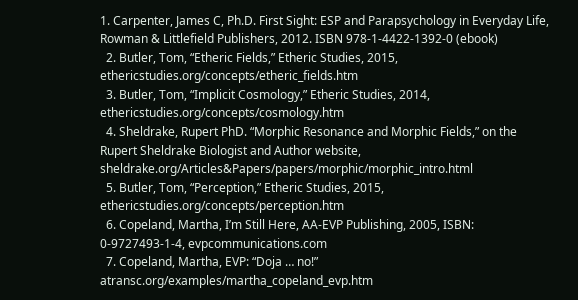1. Carpenter, James C, Ph.D. First Sight: ESP and Parapsychology in Everyday Life, Rowman & Littlefield Publishers, 2012. ISBN 978-1-4422-1392-0 (ebook)
  2. Butler, Tom, “Etheric Fields,” Etheric Studies, 2015, ethericstudies.org/concepts/etheric_fields.htm
  3. Butler, Tom, “Implicit Cosmology,” Etheric Studies, 2014, ethericstudies.org/concepts/cosmology.htm
  4. Sheldrake, Rupert PhD. “Morphic Resonance and Morphic Fields,” on the Rupert Sheldrake Biologist and Author website, sheldrake.org/Articles&Papers/papers/morphic/morphic_intro.html
  5. Butler, Tom, “Perception,” Etheric Studies, 2015, ethericstudies.org/concepts/perception.htm
  6. Copeland, Martha, I’m Still Here, AA-EVP Publishing, 2005, ISBN: 0-9727493-1-4, evpcommunications.com
  7. Copeland, Martha, EVP: “Doja … no!” atransc.org/examples/martha_copeland_evp.htm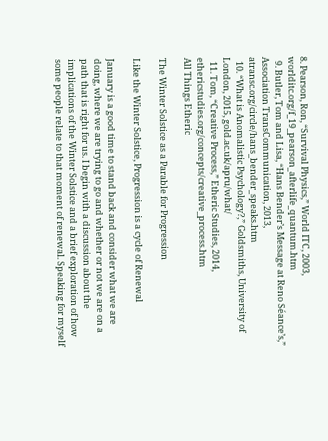8. Pearson, Ron, “Survival Physics,” World ITC, 2003, worlditc.org/f_19_pearson_afterlife_quantum.htm
  9. Butler, Tom and Lisa, “Hans Bender’s Message at Reno Séance’s,” Association TransCommunication, 2013, atransc.org/circle/hans_bender_speaks.htm
  10. “What is Anomalistic Psychology?,” Goldsmiths, University of London, 2015, gold.ac.uk/apru/what/
  11. Tom, “Creative Process,” Etheric Studies, 2014, ethericstudies.org/concepts/creative_process.htm
All Things Etheric

The Winter Solstice as a Parable for Progression

Like the Winter Solstice, Progression is a cycle of Renewal

January is a good time to stand back and consider what we are doing, where we are trying to go and whether or not we are on a path that is right for us. I begin with a discussion about the implications of the Winter Solstice and a brief exploration of how some people relate to that moment of renewal. Speaking for myself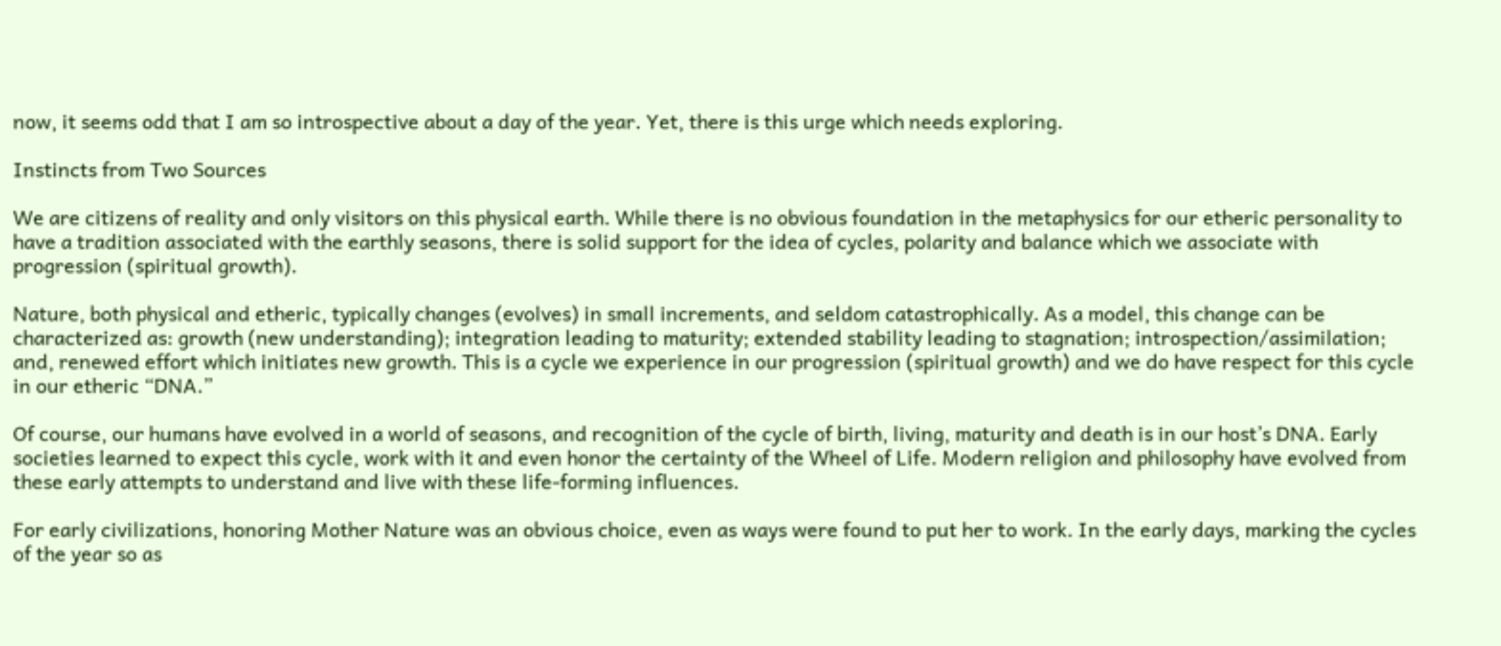now, it seems odd that I am so introspective about a day of the year. Yet, there is this urge which needs exploring.

Instincts from Two Sources

We are citizens of reality and only visitors on this physical earth. While there is no obvious foundation in the metaphysics for our etheric personality to have a tradition associated with the earthly seasons, there is solid support for the idea of cycles, polarity and balance which we associate with progression (spiritual growth).

Nature, both physical and etheric, typically changes (evolves) in small increments, and seldom catastrophically. As a model, this change can be characterized as: growth (new understanding); integration leading to maturity; extended stability leading to stagnation; introspection/assimilation; and, renewed effort which initiates new growth. This is a cycle we experience in our progression (spiritual growth) and we do have respect for this cycle in our etheric “DNA.”

Of course, our humans have evolved in a world of seasons, and recognition of the cycle of birth, living, maturity and death is in our host’s DNA. Early societies learned to expect this cycle, work with it and even honor the certainty of the Wheel of Life. Modern religion and philosophy have evolved from these early attempts to understand and live with these life-forming influences.

For early civilizations, honoring Mother Nature was an obvious choice, even as ways were found to put her to work. In the early days, marking the cycles of the year so as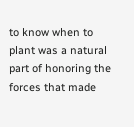to know when to plant was a natural part of honoring the forces that made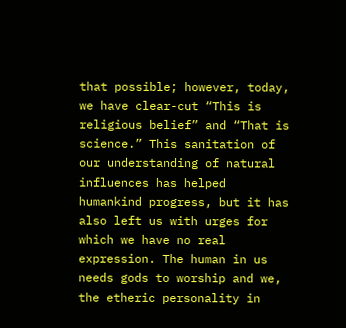that possible; however, today, we have clear-cut “This is religious belief” and “That is science.” This sanitation of our understanding of natural influences has helped humankind progress, but it has also left us with urges for which we have no real expression. The human in us needs gods to worship and we, the etheric personality in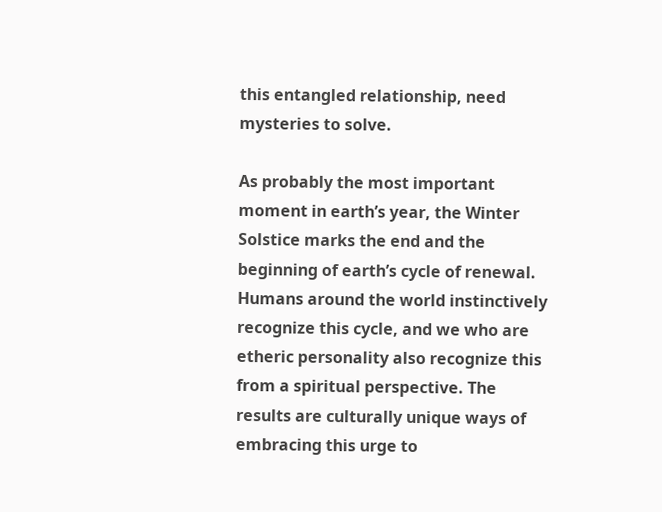this entangled relationship, need mysteries to solve.

As probably the most important moment in earth’s year, the Winter Solstice marks the end and the beginning of earth’s cycle of renewal. Humans around the world instinctively recognize this cycle, and we who are etheric personality also recognize this from a spiritual perspective. The results are culturally unique ways of embracing this urge to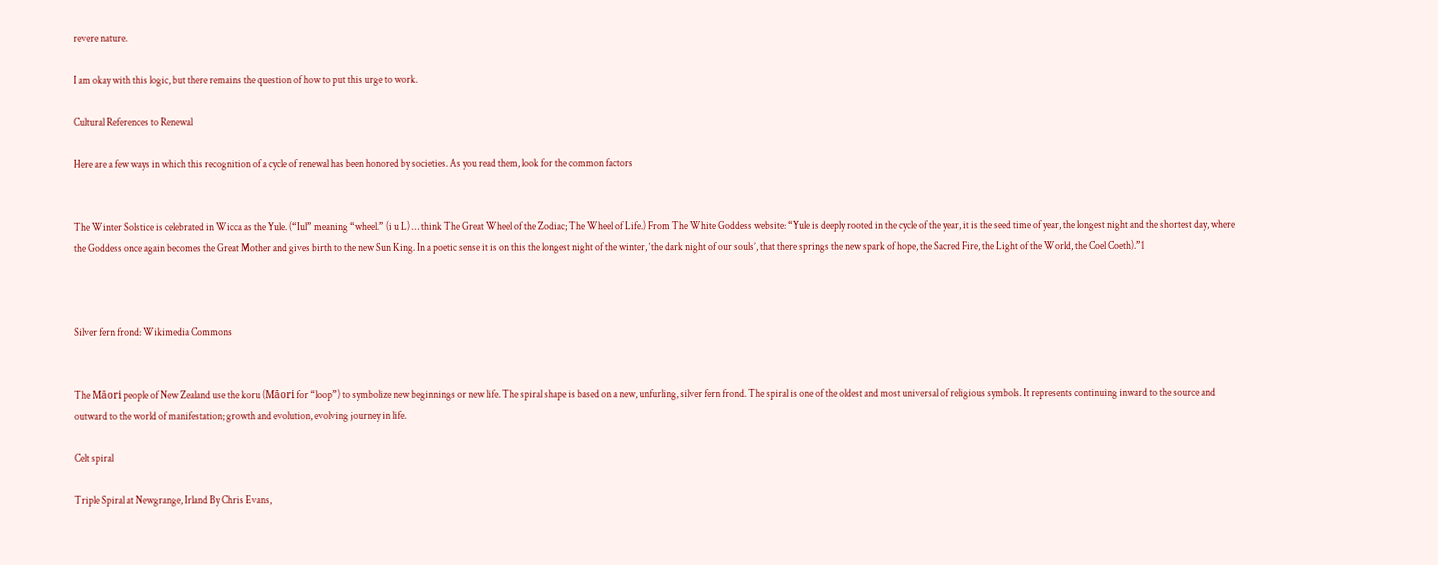revere nature.

I am okay with this logic, but there remains the question of how to put this urge to work.

Cultural References to Renewal

Here are a few ways in which this recognition of a cycle of renewal has been honored by societies. As you read them, look for the common factors


The Winter Solstice is celebrated in Wicca as the Yule. (“Iul” meaning “wheel.” (i u L) … think The Great Wheel of the Zodiac; The Wheel of Life.) From The White Goddess website: “Yule is deeply rooted in the cycle of the year, it is the seed time of year, the longest night and the shortest day, where the Goddess once again becomes the Great Mother and gives birth to the new Sun King. In a poetic sense it is on this the longest night of the winter, ‘the dark night of our souls’, that there springs the new spark of hope, the Sacred Fire, the Light of the World, the Coel Coeth).”1



Silver fern frond: Wikimedia Commons


The Māori people of New Zealand use the koru (Māori for “loop”) to symbolize new beginnings or new life. The spiral shape is based on a new, unfurling, silver fern frond. The spiral is one of the oldest and most universal of religious symbols. It represents continuing inward to the source and outward to the world of manifestation; growth and evolution, evolving journey in life.

Celt spiral

Triple Spiral at Newgrange, Irland By Chris Evans,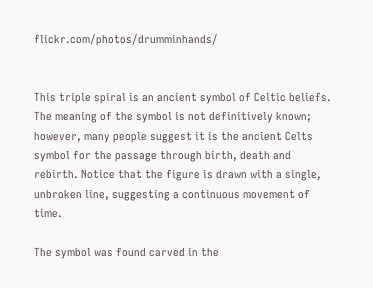flickr.com/photos/drumminhands/


This triple spiral is an ancient symbol of Celtic beliefs. The meaning of the symbol is not definitively known; however, many people suggest it is the ancient Celts symbol for the passage through birth, death and rebirth. Notice that the figure is drawn with a single, unbroken line, suggesting a continuous movement of time.

The symbol was found carved in the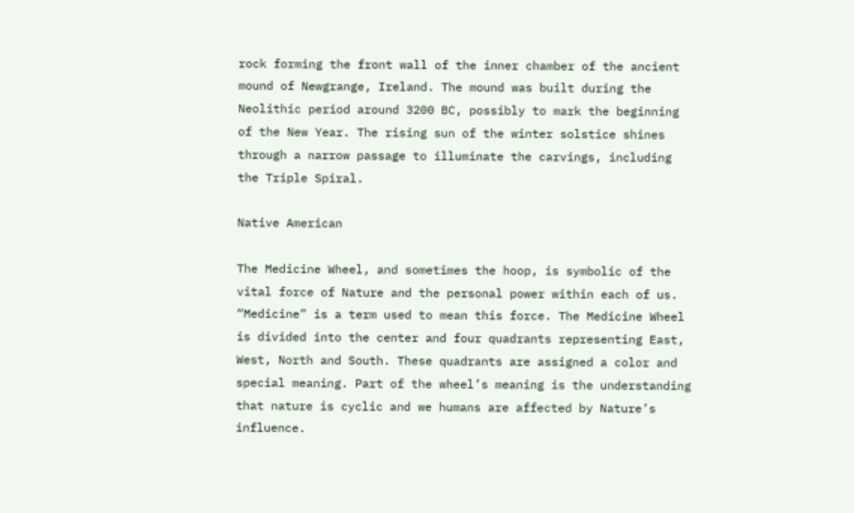rock forming the front wall of the inner chamber of the ancient mound of Newgrange, Ireland. The mound was built during the Neolithic period around 3200 BC, possibly to mark the beginning of the New Year. The rising sun of the winter solstice shines through a narrow passage to illuminate the carvings, including the Triple Spiral.

Native American

The Medicine Wheel, and sometimes the hoop, is symbolic of the vital force of Nature and the personal power within each of us. “Medicine” is a term used to mean this force. The Medicine Wheel is divided into the center and four quadrants representing East, West, North and South. These quadrants are assigned a color and special meaning. Part of the wheel’s meaning is the understanding that nature is cyclic and we humans are affected by Nature’s influence.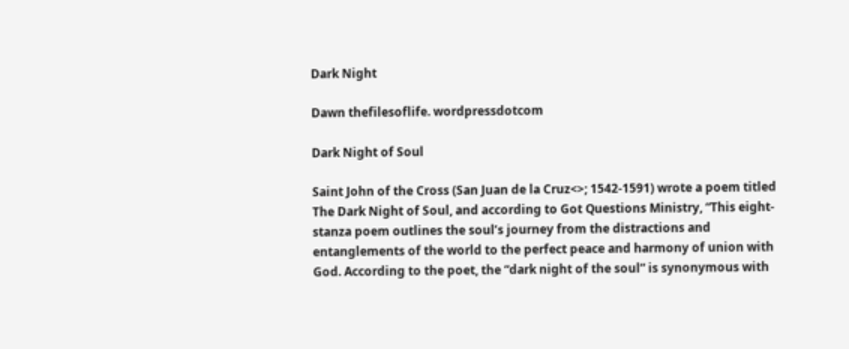Dark Night

Dawn thefilesoflife. wordpressdotcom

Dark Night of Soul

Saint John of the Cross (San Juan de la Cruz<>; 1542-1591) wrote a poem titled The Dark Night of Soul, and according to Got Questions Ministry, “This eight-stanza poem outlines the soul’s journey from the distractions and entanglements of the world to the perfect peace and harmony of union with God. According to the poet, the “dark night of the soul” is synonymous with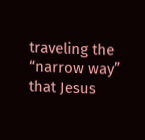traveling the “narrow way” that Jesus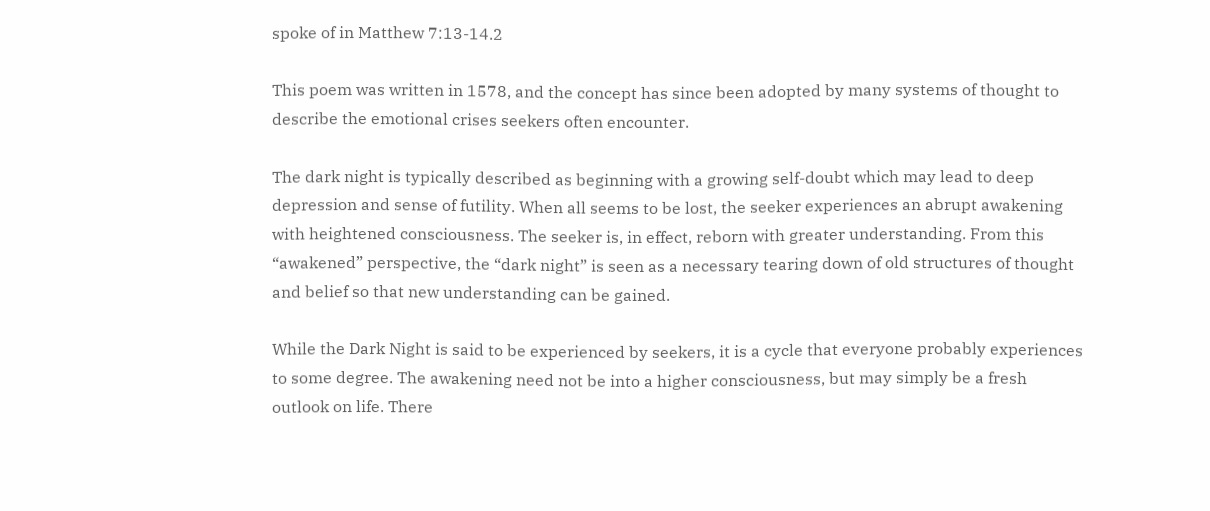spoke of in Matthew 7:13-14.2

This poem was written in 1578, and the concept has since been adopted by many systems of thought to describe the emotional crises seekers often encounter.

The dark night is typically described as beginning with a growing self-doubt which may lead to deep depression and sense of futility. When all seems to be lost, the seeker experiences an abrupt awakening with heightened consciousness. The seeker is, in effect, reborn with greater understanding. From this “awakened” perspective, the “dark night” is seen as a necessary tearing down of old structures of thought and belief so that new understanding can be gained.

While the Dark Night is said to be experienced by seekers, it is a cycle that everyone probably experiences to some degree. The awakening need not be into a higher consciousness, but may simply be a fresh outlook on life. There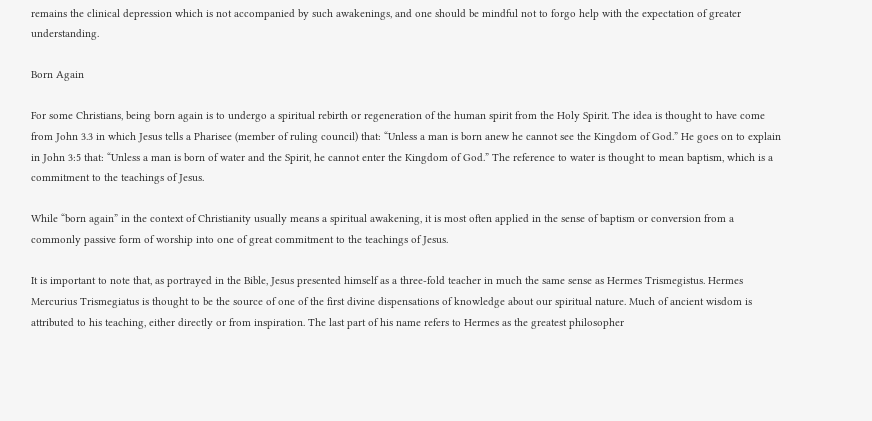remains the clinical depression which is not accompanied by such awakenings, and one should be mindful not to forgo help with the expectation of greater understanding.

Born Again

For some Christians, being born again is to undergo a spiritual rebirth or regeneration of the human spirit from the Holy Spirit. The idea is thought to have come from John 3.3 in which Jesus tells a Pharisee (member of ruling council) that: “Unless a man is born anew he cannot see the Kingdom of God.” He goes on to explain in John 3:5 that: “Unless a man is born of water and the Spirit, he cannot enter the Kingdom of God.” The reference to water is thought to mean baptism, which is a commitment to the teachings of Jesus.

While “born again” in the context of Christianity usually means a spiritual awakening, it is most often applied in the sense of baptism or conversion from a commonly passive form of worship into one of great commitment to the teachings of Jesus.

It is important to note that, as portrayed in the Bible, Jesus presented himself as a three-fold teacher in much the same sense as Hermes Trismegistus. Hermes Mercurius Trismegiatus is thought to be the source of one of the first divine dispensations of knowledge about our spiritual nature. Much of ancient wisdom is attributed to his teaching, either directly or from inspiration. The last part of his name refers to Hermes as the greatest philosopher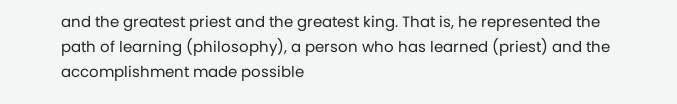and the greatest priest and the greatest king. That is, he represented the path of learning (philosophy), a person who has learned (priest) and the accomplishment made possible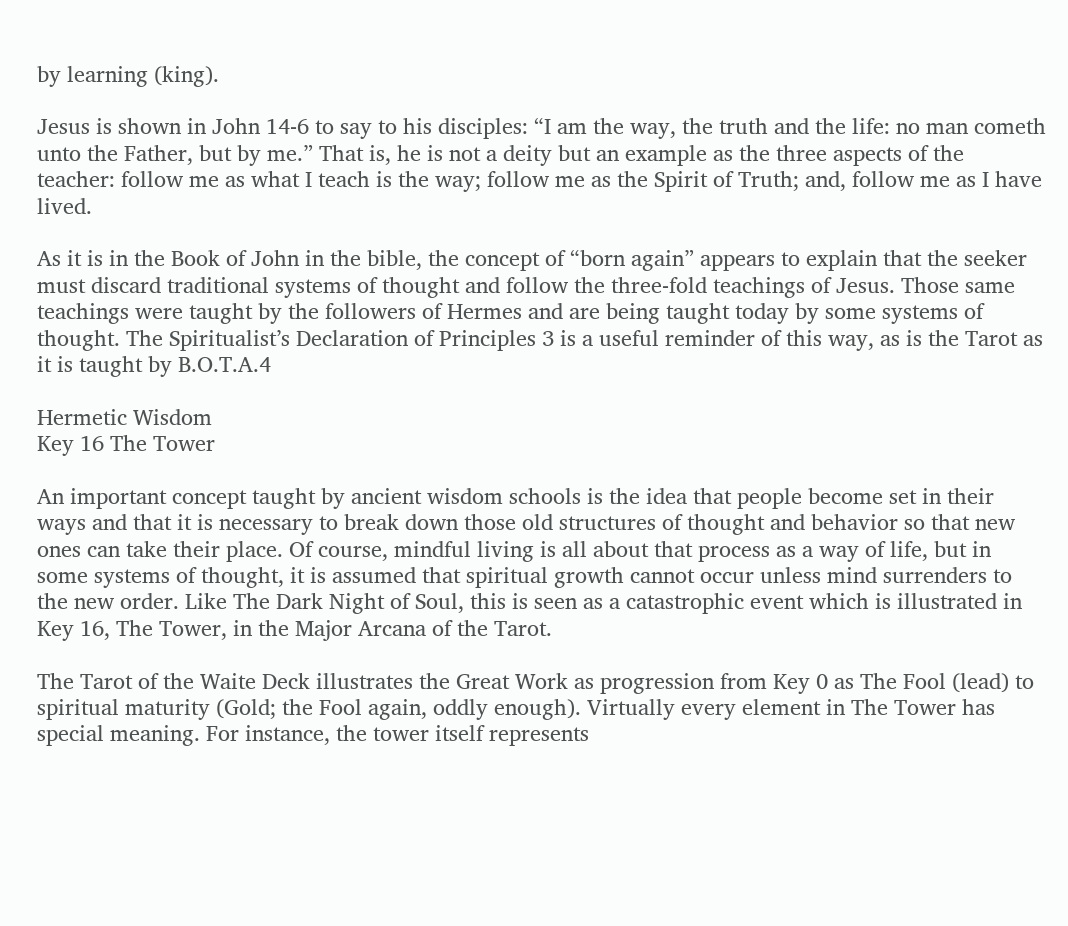by learning (king).

Jesus is shown in John 14-6 to say to his disciples: “I am the way, the truth and the life: no man cometh unto the Father, but by me.” That is, he is not a deity but an example as the three aspects of the teacher: follow me as what I teach is the way; follow me as the Spirit of Truth; and, follow me as I have lived.

As it is in the Book of John in the bible, the concept of “born again” appears to explain that the seeker must discard traditional systems of thought and follow the three-fold teachings of Jesus. Those same teachings were taught by the followers of Hermes and are being taught today by some systems of thought. The Spiritualist’s Declaration of Principles 3 is a useful reminder of this way, as is the Tarot as it is taught by B.O.T.A.4

Hermetic Wisdom
Key 16 The Tower

An important concept taught by ancient wisdom schools is the idea that people become set in their ways and that it is necessary to break down those old structures of thought and behavior so that new ones can take their place. Of course, mindful living is all about that process as a way of life, but in some systems of thought, it is assumed that spiritual growth cannot occur unless mind surrenders to the new order. Like The Dark Night of Soul, this is seen as a catastrophic event which is illustrated in Key 16, The Tower, in the Major Arcana of the Tarot.

The Tarot of the Waite Deck illustrates the Great Work as progression from Key 0 as The Fool (lead) to spiritual maturity (Gold; the Fool again, oddly enough). Virtually every element in The Tower has special meaning. For instance, the tower itself represents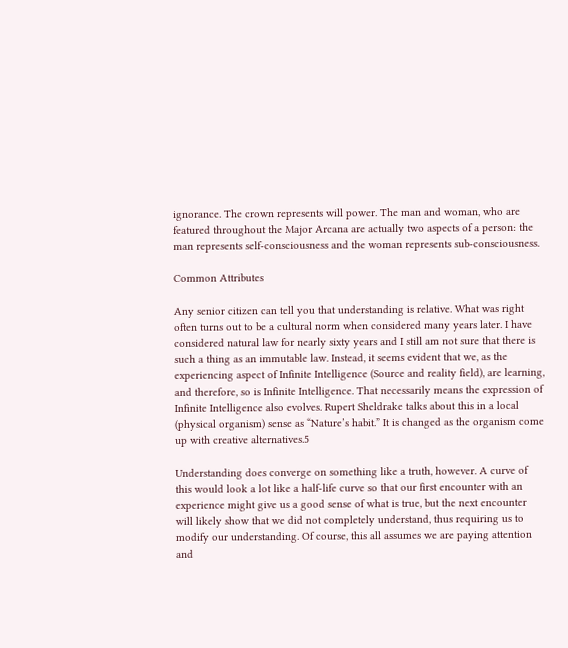ignorance. The crown represents will power. The man and woman, who are featured throughout the Major Arcana are actually two aspects of a person: the man represents self-consciousness and the woman represents sub-consciousness.

Common Attributes

Any senior citizen can tell you that understanding is relative. What was right often turns out to be a cultural norm when considered many years later. I have considered natural law for nearly sixty years and I still am not sure that there is such a thing as an immutable law. Instead, it seems evident that we, as the experiencing aspect of Infinite Intelligence (Source and reality field), are learning, and therefore, so is Infinite Intelligence. That necessarily means the expression of Infinite Intelligence also evolves. Rupert Sheldrake talks about this in a local (physical organism) sense as “Nature’s habit.” It is changed as the organism come up with creative alternatives.5

Understanding does converge on something like a truth, however. A curve of this would look a lot like a half-life curve so that our first encounter with an experience might give us a good sense of what is true, but the next encounter will likely show that we did not completely understand, thus requiring us to modify our understanding. Of course, this all assumes we are paying attention and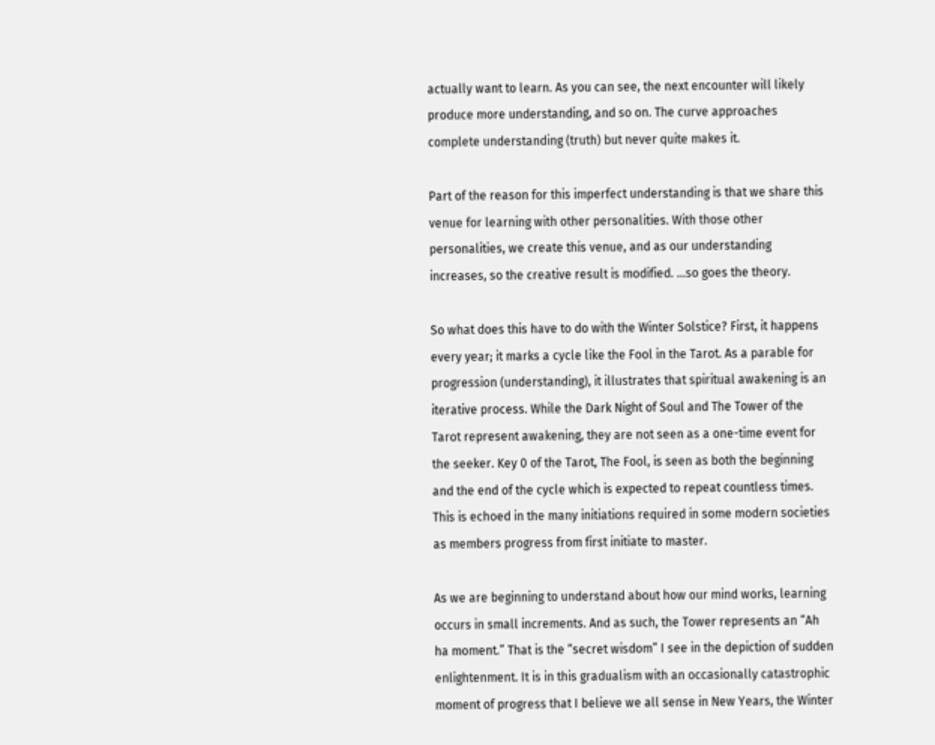actually want to learn. As you can see, the next encounter will likely produce more understanding, and so on. The curve approaches complete understanding (truth) but never quite makes it.

Part of the reason for this imperfect understanding is that we share this venue for learning with other personalities. With those other personalities, we create this venue, and as our understanding increases, so the creative result is modified. …so goes the theory.

So what does this have to do with the Winter Solstice? First, it happens every year; it marks a cycle like the Fool in the Tarot. As a parable for progression (understanding), it illustrates that spiritual awakening is an iterative process. While the Dark Night of Soul and The Tower of the Tarot represent awakening, they are not seen as a one-time event for the seeker. Key 0 of the Tarot, The Fool, is seen as both the beginning and the end of the cycle which is expected to repeat countless times. This is echoed in the many initiations required in some modern societies as members progress from first initiate to master.

As we are beginning to understand about how our mind works, learning occurs in small increments. And as such, the Tower represents an “Ah ha moment.” That is the “secret wisdom” I see in the depiction of sudden enlightenment. It is in this gradualism with an occasionally catastrophic moment of progress that I believe we all sense in New Years, the Winter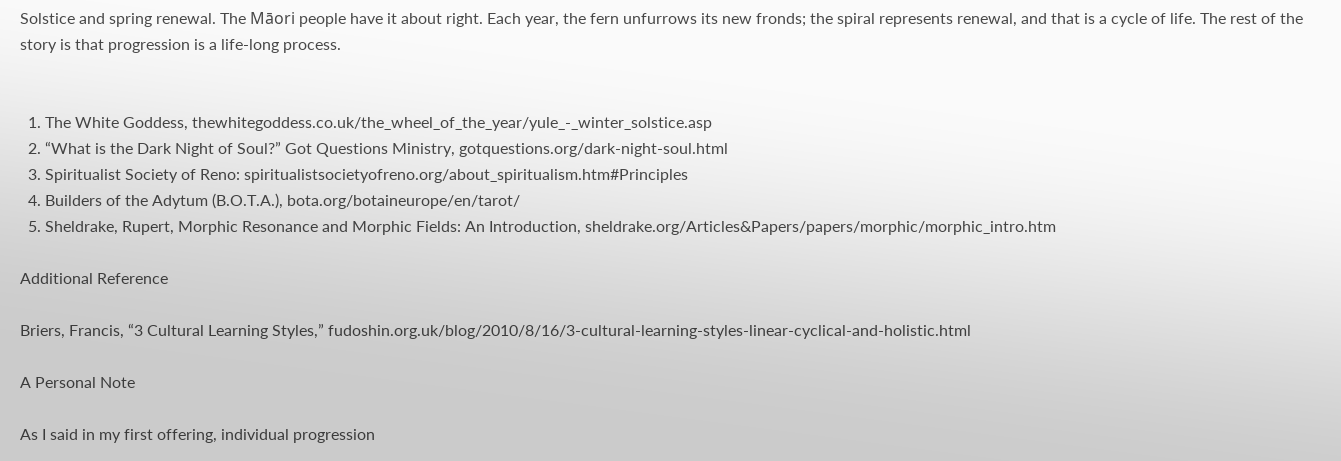Solstice and spring renewal. The Māori people have it about right. Each year, the fern unfurrows its new fronds; the spiral represents renewal, and that is a cycle of life. The rest of the story is that progression is a life-long process.


  1. The White Goddess, thewhitegoddess.co.uk/the_wheel_of_the_year/yule_-_winter_solstice.asp
  2. “What is the Dark Night of Soul?” Got Questions Ministry, gotquestions.org/dark-night-soul.html
  3. Spiritualist Society of Reno: spiritualistsocietyofreno.org/about_spiritualism.htm#Principles
  4. Builders of the Adytum (B.O.T.A.), bota.org/botaineurope/en/tarot/
  5. Sheldrake, Rupert, Morphic Resonance and Morphic Fields: An Introduction, sheldrake.org/Articles&Papers/papers/morphic/morphic_intro.htm

Additional Reference

Briers, Francis, “3 Cultural Learning Styles,” fudoshin.org.uk/blog/2010/8/16/3-cultural-learning-styles-linear-cyclical-and-holistic.html

A Personal Note

As I said in my first offering, individual progression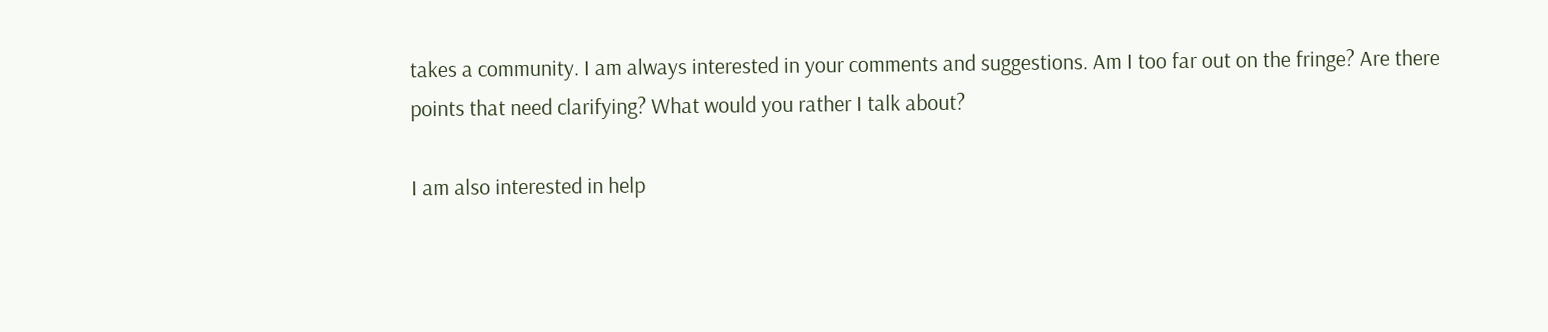takes a community. I am always interested in your comments and suggestions. Am I too far out on the fringe? Are there points that need clarifying? What would you rather I talk about?

I am also interested in help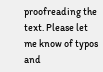proofreading the text. Please let me know of typos and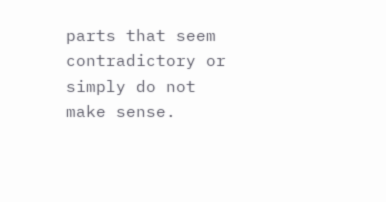parts that seem contradictory or simply do not make sense.